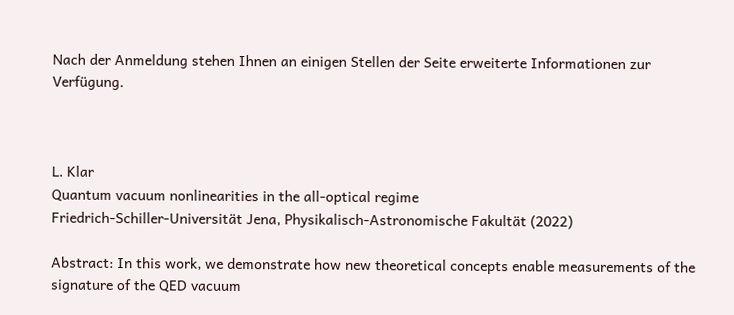Nach der Anmeldung stehen Ihnen an einigen Stellen der Seite erweiterte Informationen zur Verfügung.



L. Klar
Quantum vacuum nonlinearities in the all-optical regime
Friedrich-Schiller-Universität Jena, Physikalisch-Astronomische Fakultät (2022)

Abstract: In this work, we demonstrate how new theoretical concepts enable measurements of the signature of the QED vacuum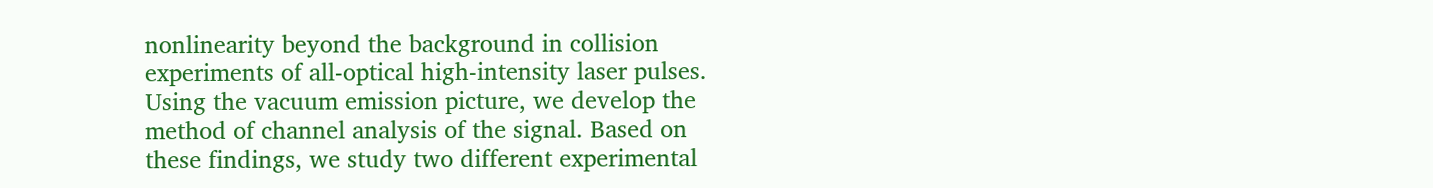nonlinearity beyond the background in collision experiments of all-optical high-intensity laser pulses. Using the vacuum emission picture, we develop the method of channel analysis of the signal. Based on these findings, we study two different experimental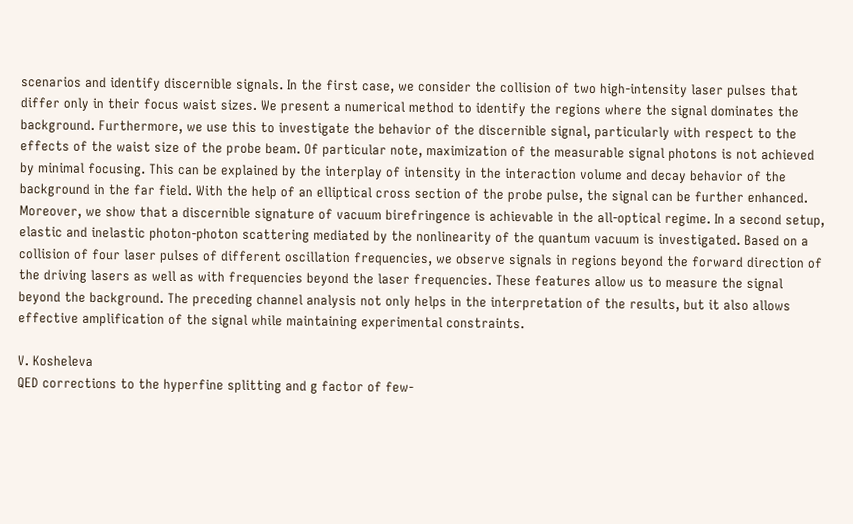scenarios and identify discernible signals. In the first case, we consider the collision of two high-intensity laser pulses that differ only in their focus waist sizes. We present a numerical method to identify the regions where the signal dominates the background. Furthermore, we use this to investigate the behavior of the discernible signal, particularly with respect to the effects of the waist size of the probe beam. Of particular note, maximization of the measurable signal photons is not achieved by minimal focusing. This can be explained by the interplay of intensity in the interaction volume and decay behavior of the background in the far field. With the help of an elliptical cross section of the probe pulse, the signal can be further enhanced. Moreover, we show that a discernible signature of vacuum birefringence is achievable in the all-optical regime. In a second setup, elastic and inelastic photon-photon scattering mediated by the nonlinearity of the quantum vacuum is investigated. Based on a collision of four laser pulses of different oscillation frequencies, we observe signals in regions beyond the forward direction of the driving lasers as well as with frequencies beyond the laser frequencies. These features allow us to measure the signal beyond the background. The preceding channel analysis not only helps in the interpretation of the results, but it also allows effective amplification of the signal while maintaining experimental constraints.

V. Kosheleva
QED corrections to the hyperfine splitting and g factor of few-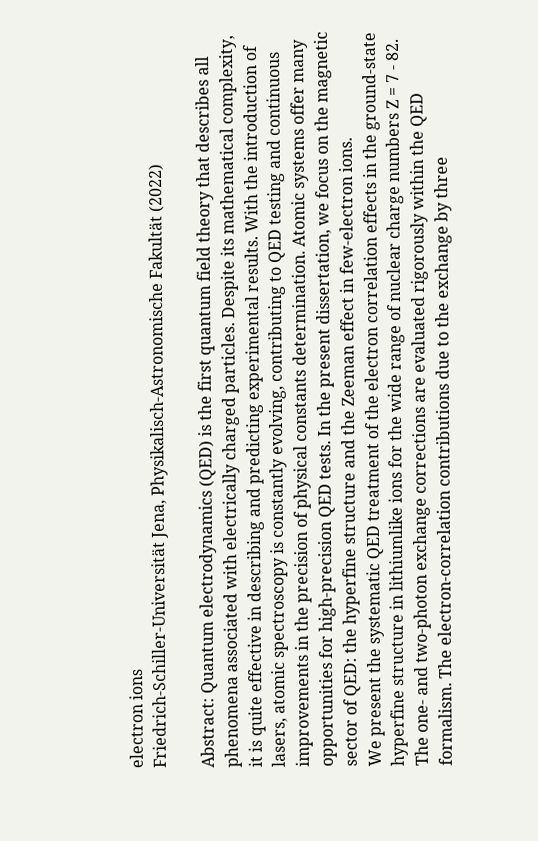electron ions
Friedrich-Schiller-Universität Jena, Physikalisch-Astronomische Fakultät (2022)

Abstract: Quantum electrodynamics (QED) is the first quantum field theory that describes all phenomena associated with electrically charged particles. Despite its mathematical complexity, it is quite effective in describing and predicting experimental results. With the introduction of lasers, atomic spectroscopy is constantly evolving, contributing to QED testing and continuous improvements in the precision of physical constants determination. Atomic systems offer many opportunities for high-precision QED tests. In the present dissertation, we focus on the magnetic sector of QED: the hyperfine structure and the Zeeman effect in few-electron ions.
We present the systematic QED treatment of the electron correlation effects in the ground-state hyperfine structure in lithiumlike ions for the wide range of nuclear charge numbers Z = 7 - 82. The one- and two-photon exchange corrections are evaluated rigorously within the QED formalism. The electron-correlation contributions due to the exchange by three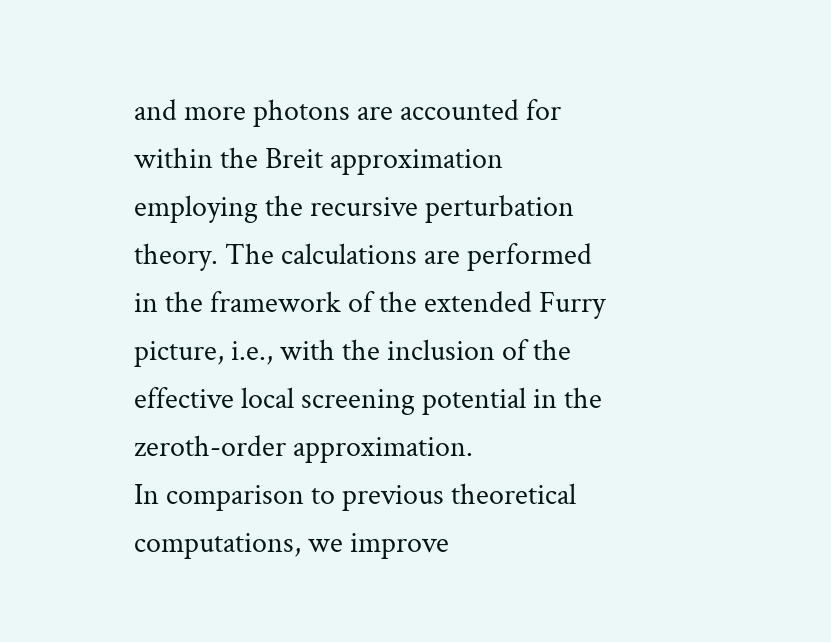and more photons are accounted for within the Breit approximation employing the recursive perturbation theory. The calculations are performed in the framework of the extended Furry picture, i.e., with the inclusion of the effective local screening potential in the zeroth-order approximation.
In comparison to previous theoretical computations, we improve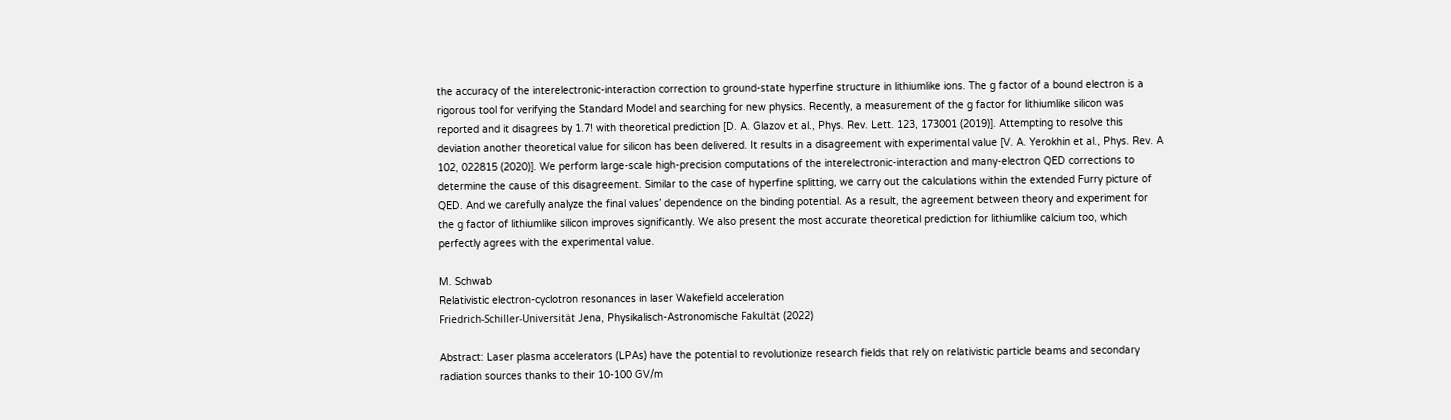the accuracy of the interelectronic-interaction correction to ground-state hyperfine structure in lithiumlike ions. The g factor of a bound electron is a rigorous tool for verifying the Standard Model and searching for new physics. Recently, a measurement of the g factor for lithiumlike silicon was reported and it disagrees by 1.7! with theoretical prediction [D. A. Glazov et al., Phys. Rev. Lett. 123, 173001 (2019)]. Attempting to resolve this deviation another theoretical value for silicon has been delivered. It results in a disagreement with experimental value [V. A. Yerokhin et al., Phys. Rev. A 102, 022815 (2020)]. We perform large-scale high-precision computations of the interelectronic-interaction and many-electron QED corrections to determine the cause of this disagreement. Similar to the case of hyperfine splitting, we carry out the calculations within the extended Furry picture of QED. And we carefully analyze the final values’ dependence on the binding potential. As a result, the agreement between theory and experiment for the g factor of lithiumlike silicon improves significantly. We also present the most accurate theoretical prediction for lithiumlike calcium too, which perfectly agrees with the experimental value.

M. Schwab
Relativistic electron-cyclotron resonances in laser Wakefield acceleration
Friedrich-Schiller-Universität Jena, Physikalisch-Astronomische Fakultät (2022)

Abstract: Laser plasma accelerators (LPAs) have the potential to revolutionize research fields that rely on relativistic particle beams and secondary radiation sources thanks to their 10-100 GV/m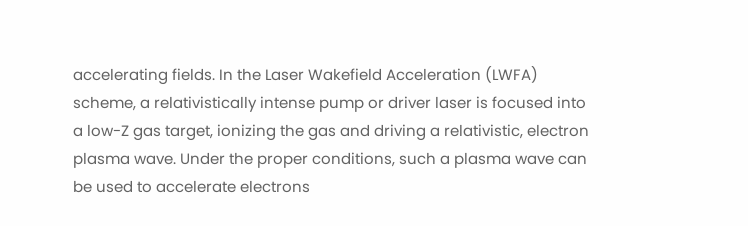accelerating fields. In the Laser Wakefield Acceleration (LWFA) scheme, a relativistically intense pump or driver laser is focused into a low-Z gas target, ionizing the gas and driving a relativistic, electron plasma wave. Under the proper conditions, such a plasma wave can be used to accelerate electrons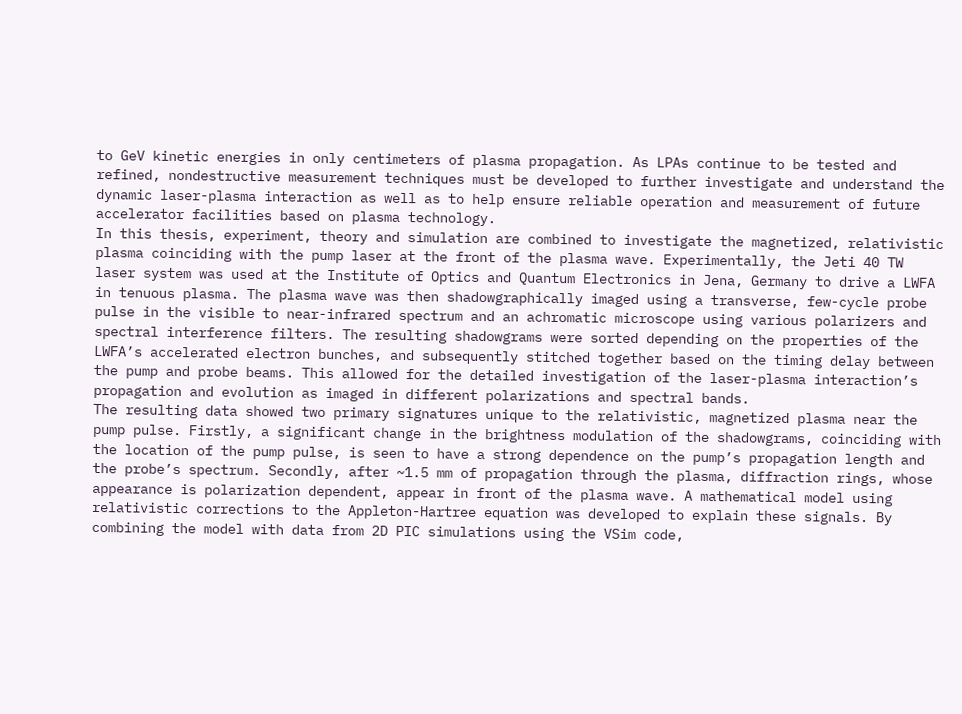to GeV kinetic energies in only centimeters of plasma propagation. As LPAs continue to be tested and refined, nondestructive measurement techniques must be developed to further investigate and understand the dynamic laser-plasma interaction as well as to help ensure reliable operation and measurement of future accelerator facilities based on plasma technology.
In this thesis, experiment, theory and simulation are combined to investigate the magnetized, relativistic plasma coinciding with the pump laser at the front of the plasma wave. Experimentally, the Jeti 40 TW laser system was used at the Institute of Optics and Quantum Electronics in Jena, Germany to drive a LWFA in tenuous plasma. The plasma wave was then shadowgraphically imaged using a transverse, few-cycle probe pulse in the visible to near-infrared spectrum and an achromatic microscope using various polarizers and spectral interference filters. The resulting shadowgrams were sorted depending on the properties of the LWFA’s accelerated electron bunches, and subsequently stitched together based on the timing delay between the pump and probe beams. This allowed for the detailed investigation of the laser-plasma interaction’s propagation and evolution as imaged in different polarizations and spectral bands.
The resulting data showed two primary signatures unique to the relativistic, magnetized plasma near the pump pulse. Firstly, a significant change in the brightness modulation of the shadowgrams, coinciding with the location of the pump pulse, is seen to have a strong dependence on the pump’s propagation length and the probe’s spectrum. Secondly, after ~1.5 mm of propagation through the plasma, diffraction rings, whose appearance is polarization dependent, appear in front of the plasma wave. A mathematical model using relativistic corrections to the Appleton-Hartree equation was developed to explain these signals. By combining the model with data from 2D PIC simulations using the VSim code,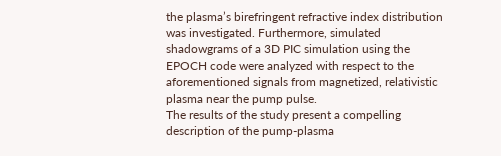the plasma’s birefringent refractive index distribution was investigated. Furthermore, simulated shadowgrams of a 3D PIC simulation using the EPOCH code were analyzed with respect to the aforementioned signals from magnetized, relativistic plasma near the pump pulse.
The results of the study present a compelling description of the pump-plasma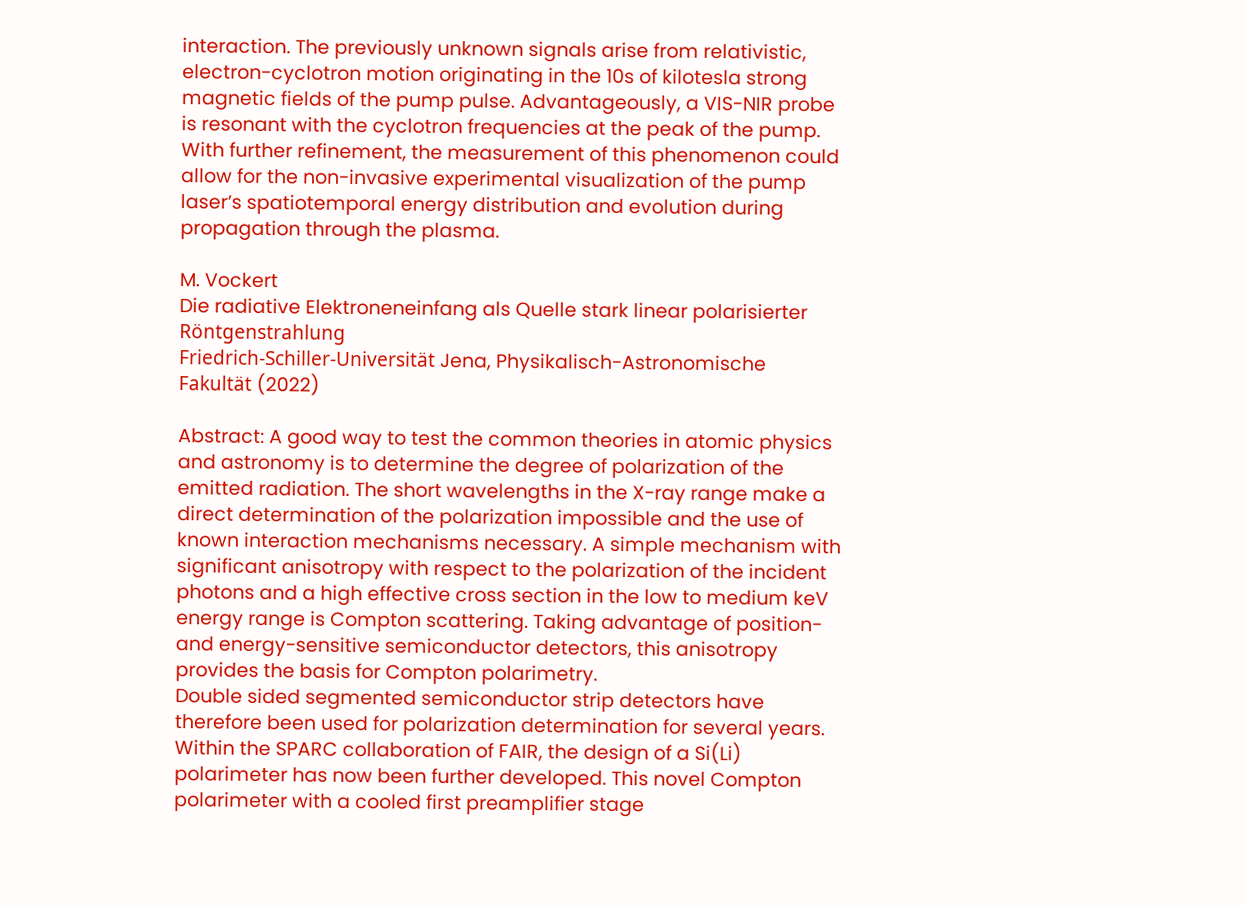interaction. The previously unknown signals arise from relativistic, electron-cyclotron motion originating in the 10s of kilotesla strong magnetic fields of the pump pulse. Advantageously, a VIS-NIR probe is resonant with the cyclotron frequencies at the peak of the pump. With further refinement, the measurement of this phenomenon could allow for the non-invasive experimental visualization of the pump laser’s spatiotemporal energy distribution and evolution during propagation through the plasma.

M. Vockert
Die radiative Elektroneneinfang als Quelle stark linear polarisierter Röntgenstrahlung
Friedrich-Schiller-Universität Jena, Physikalisch-Astronomische Fakultät (2022)

Abstract: A good way to test the common theories in atomic physics and astronomy is to determine the degree of polarization of the emitted radiation. The short wavelengths in the X-ray range make a direct determination of the polarization impossible and the use of known interaction mechanisms necessary. A simple mechanism with significant anisotropy with respect to the polarization of the incident photons and a high effective cross section in the low to medium keV energy range is Compton scattering. Taking advantage of position- and energy-sensitive semiconductor detectors, this anisotropy provides the basis for Compton polarimetry.
Double sided segmented semiconductor strip detectors have therefore been used for polarization determination for several years. Within the SPARC collaboration of FAIR, the design of a Si(Li) polarimeter has now been further developed. This novel Compton polarimeter with a cooled first preamplifier stage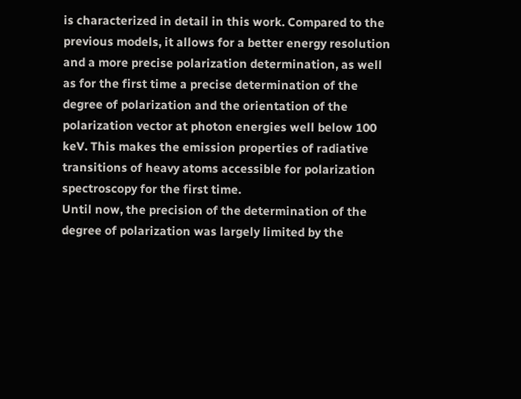is characterized in detail in this work. Compared to the previous models, it allows for a better energy resolution and a more precise polarization determination, as well as for the first time a precise determination of the degree of polarization and the orientation of the polarization vector at photon energies well below 100 keV. This makes the emission properties of radiative transitions of heavy atoms accessible for polarization spectroscopy for the first time.
Until now, the precision of the determination of the degree of polarization was largely limited by the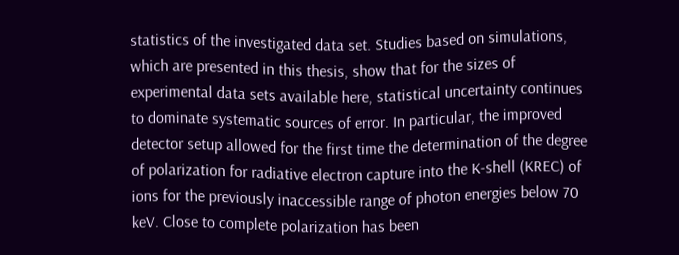statistics of the investigated data set. Studies based on simulations, which are presented in this thesis, show that for the sizes of experimental data sets available here, statistical uncertainty continues to dominate systematic sources of error. In particular, the improved detector setup allowed for the first time the determination of the degree of polarization for radiative electron capture into the K-shell (KREC) of ions for the previously inaccessible range of photon energies below 70 keV. Close to complete polarization has been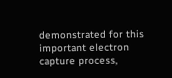demonstrated for this important electron capture process,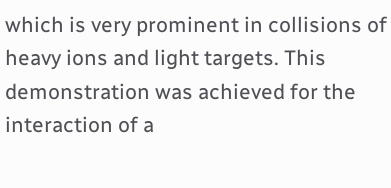which is very prominent in collisions of heavy ions and light targets. This demonstration was achieved for the interaction of a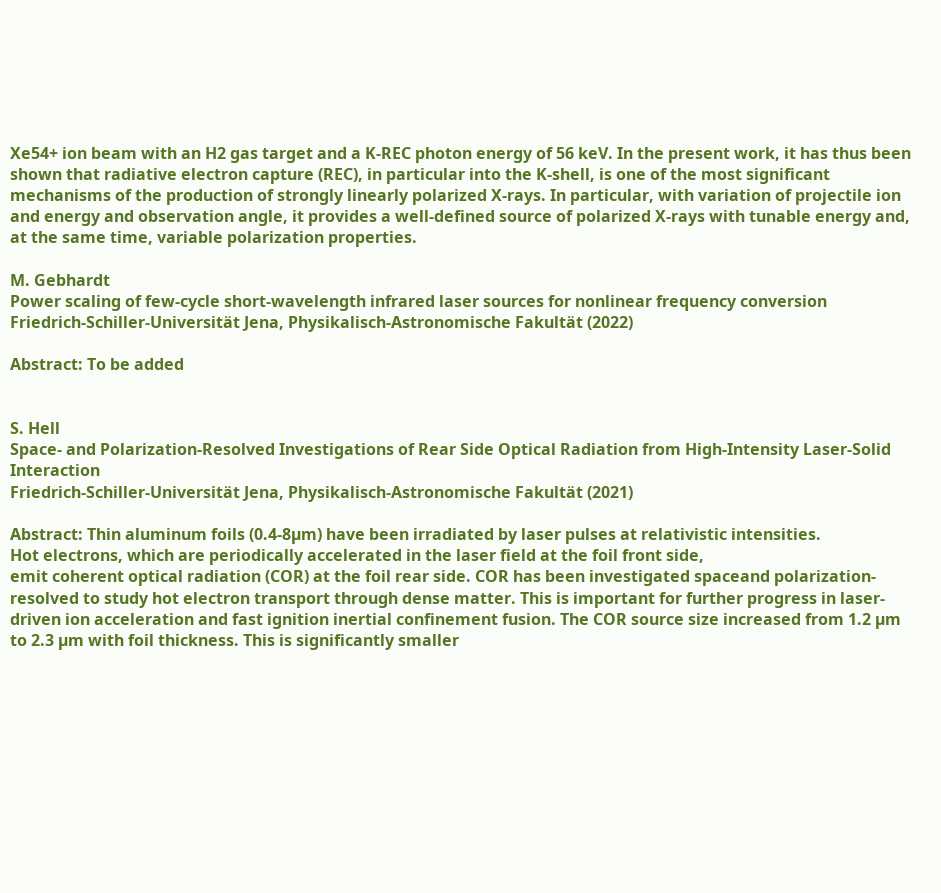Xe54+ ion beam with an H2 gas target and a K-REC photon energy of 56 keV. In the present work, it has thus been shown that radiative electron capture (REC), in particular into the K-shell, is one of the most significant mechanisms of the production of strongly linearly polarized X-rays. In particular, with variation of projectile ion and energy and observation angle, it provides a well-defined source of polarized X-rays with tunable energy and, at the same time, variable polarization properties.

M. Gebhardt
Power scaling of few-cycle short-wavelength infrared laser sources for nonlinear frequency conversion
Friedrich-Schiller-Universität Jena, Physikalisch-Astronomische Fakultät (2022)

Abstract: To be added


S. Hell
Space- and Polarization-Resolved Investigations of Rear Side Optical Radiation from High-Intensity Laser-Solid Interaction
Friedrich-Schiller-Universität Jena, Physikalisch-Astronomische Fakultät (2021)

Abstract: Thin aluminum foils (0.4-8µm) have been irradiated by laser pulses at relativistic intensities.
Hot electrons, which are periodically accelerated in the laser field at the foil front side,
emit coherent optical radiation (COR) at the foil rear side. COR has been investigated spaceand polarization-resolved to study hot electron transport through dense matter. This is important for further progress in laser-driven ion acceleration and fast ignition inertial confinement fusion. The COR source size increased from 1.2 µm to 2.3 µm with foil thickness. This is significantly smaller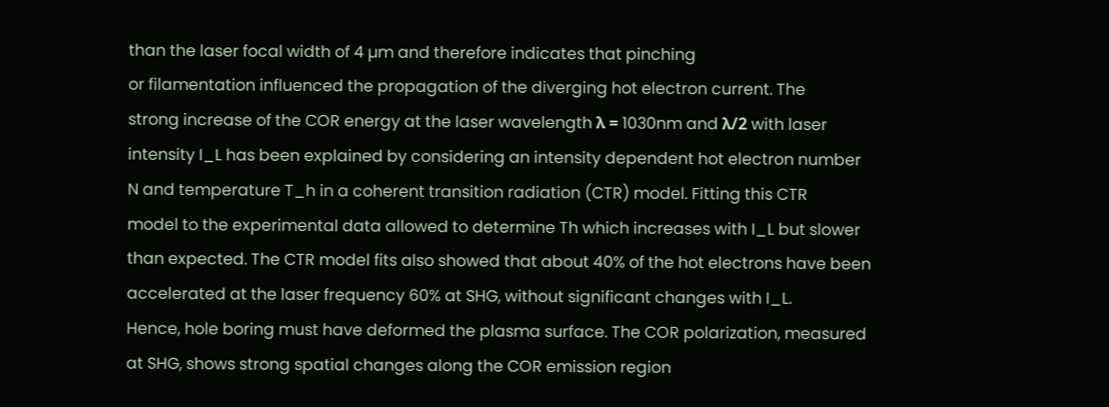than the laser focal width of 4 µm and therefore indicates that pinching
or filamentation influenced the propagation of the diverging hot electron current. The
strong increase of the COR energy at the laser wavelength λ = 1030nm and λ/2 with laser
intensity I_L has been explained by considering an intensity dependent hot electron number
N and temperature T_h in a coherent transition radiation (CTR) model. Fitting this CTR
model to the experimental data allowed to determine Th which increases with I_L but slower
than expected. The CTR model fits also showed that about 40% of the hot electrons have been
accelerated at the laser frequency 60% at SHG, without significant changes with I_L.
Hence, hole boring must have deformed the plasma surface. The COR polarization, measured
at SHG, shows strong spatial changes along the COR emission region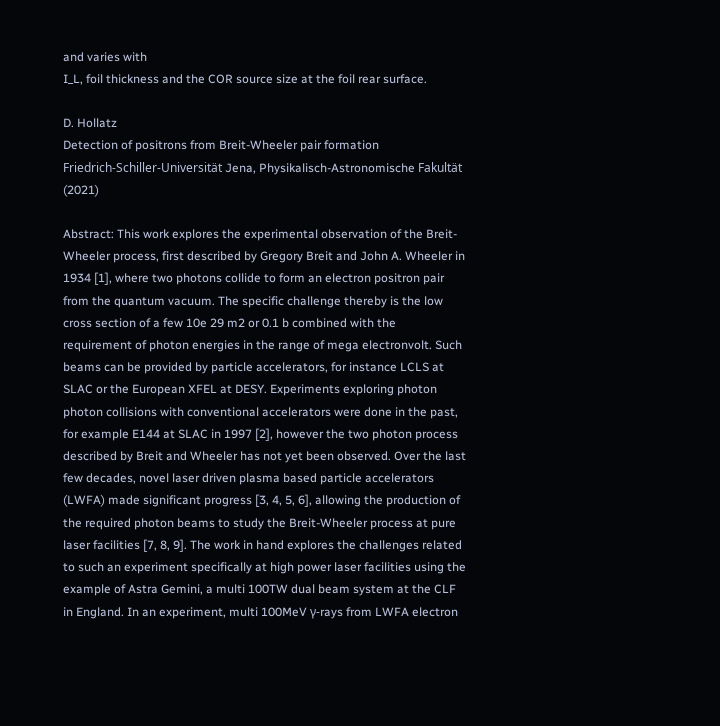and varies with
I_L, foil thickness and the COR source size at the foil rear surface.

D. Hollatz
Detection of positrons from Breit-Wheeler pair formation
Friedrich-Schiller-Universität Jena, Physikalisch-Astronomische Fakultät (2021)

Abstract: This work explores the experimental observation of the Breit-Wheeler process, first described by Gregory Breit and John A. Wheeler in 1934 [1], where two photons collide to form an electron positron pair from the quantum vacuum. The specific challenge thereby is the low cross section of a few 10e 29 m2 or 0.1 b combined with the requirement of photon energies in the range of mega electronvolt. Such beams can be provided by particle accelerators, for instance LCLS at SLAC or the European XFEL at DESY. Experiments exploring photon photon collisions with conventional accelerators were done in the past, for example E144 at SLAC in 1997 [2], however the two photon process described by Breit and Wheeler has not yet been observed. Over the last few decades, novel laser driven plasma based particle accelerators (LWFA) made significant progress [3, 4, 5, 6], allowing the production of the required photon beams to study the Breit-Wheeler process at pure laser facilities [7, 8, 9]. The work in hand explores the challenges related to such an experiment specifically at high power laser facilities using the example of Astra Gemini, a multi 100TW dual beam system at the CLF in England. In an experiment, multi 100MeV γ-rays from LWFA electron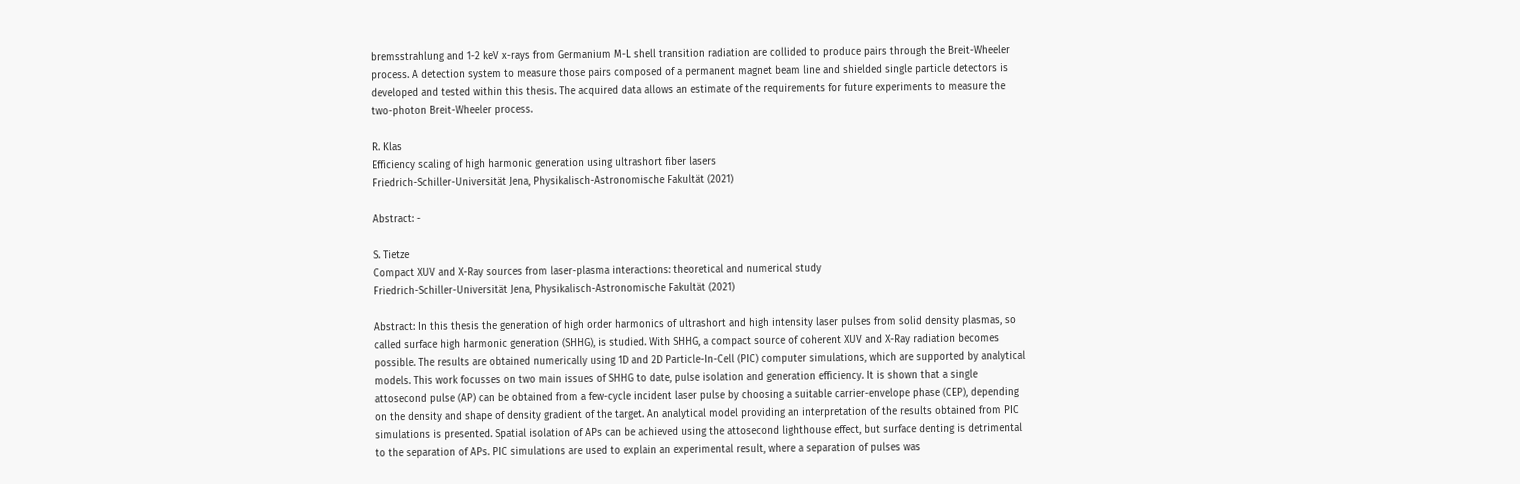bremsstrahlung and 1-2 keV x-rays from Germanium M-L shell transition radiation are collided to produce pairs through the Breit-Wheeler process. A detection system to measure those pairs composed of a permanent magnet beam line and shielded single particle detectors is developed and tested within this thesis. The acquired data allows an estimate of the requirements for future experiments to measure the two-photon Breit-Wheeler process.

R. Klas
Efficiency scaling of high harmonic generation using ultrashort fiber lasers
Friedrich-Schiller-Universität Jena, Physikalisch-Astronomische Fakultät (2021)

Abstract: -

S. Tietze
Compact XUV and X-Ray sources from laser-plasma interactions: theoretical and numerical study
Friedrich-Schiller-Universität Jena, Physikalisch-Astronomische Fakultät (2021)

Abstract: In this thesis the generation of high order harmonics of ultrashort and high intensity laser pulses from solid density plasmas, so called surface high harmonic generation (SHHG), is studied. With SHHG, a compact source of coherent XUV and X-Ray radiation becomes possible. The results are obtained numerically using 1D and 2D Particle-In-Cell (PIC) computer simulations, which are supported by analytical models. This work focusses on two main issues of SHHG to date, pulse isolation and generation efficiency. It is shown that a single attosecond pulse (AP) can be obtained from a few-cycle incident laser pulse by choosing a suitable carrier-envelope phase (CEP), depending on the density and shape of density gradient of the target. An analytical model providing an interpretation of the results obtained from PIC simulations is presented. Spatial isolation of APs can be achieved using the attosecond lighthouse effect, but surface denting is detrimental to the separation of APs. PIC simulations are used to explain an experimental result, where a separation of pulses was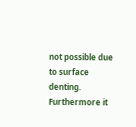not possible due to surface denting. Furthermore it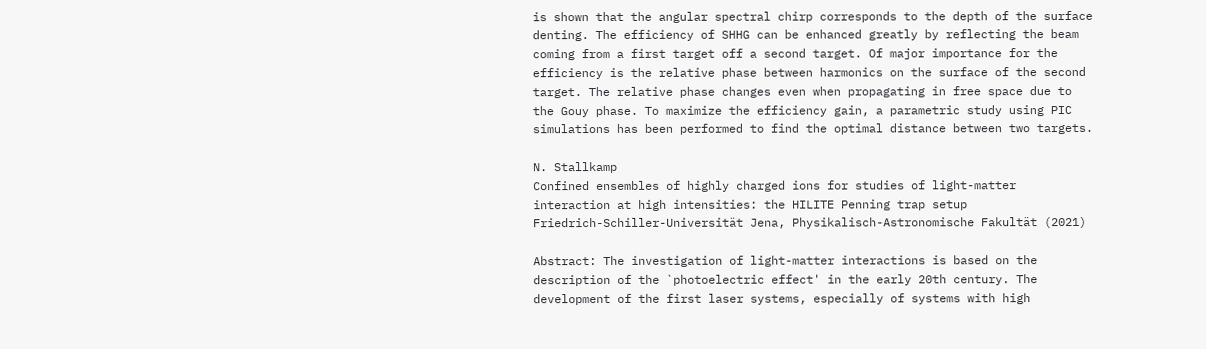is shown that the angular spectral chirp corresponds to the depth of the surface denting. The efficiency of SHHG can be enhanced greatly by reflecting the beam coming from a first target off a second target. Of major importance for the efficiency is the relative phase between harmonics on the surface of the second target. The relative phase changes even when propagating in free space due to the Gouy phase. To maximize the efficiency gain, a parametric study using PIC simulations has been performed to find the optimal distance between two targets.

N. Stallkamp
Confined ensembles of highly charged ions for studies of light-matter interaction at high intensities: the HILITE Penning trap setup
Friedrich-Schiller-Universität Jena, Physikalisch-Astronomische Fakultät (2021)

Abstract: The investigation of light-matter interactions is based on the description of the `photoelectric effect' in the early 20th century. The development of the first laser systems, especially of systems with high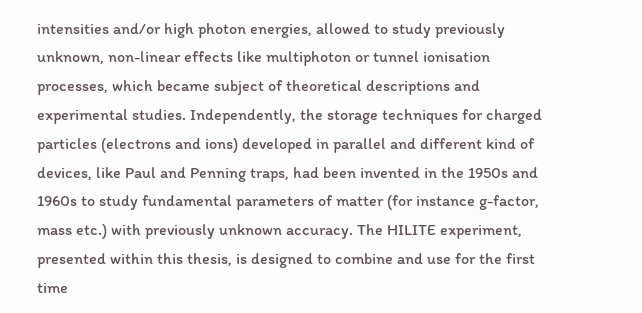intensities and/or high photon energies, allowed to study previously unknown, non-linear effects like multiphoton or tunnel ionisation processes, which became subject of theoretical descriptions and experimental studies. Independently, the storage techniques for charged particles (electrons and ions) developed in parallel and different kind of devices, like Paul and Penning traps, had been invented in the 1950s and 1960s to study fundamental parameters of matter (for instance g-factor, mass etc.) with previously unknown accuracy. The HILITE experiment, presented within this thesis, is designed to combine and use for the first time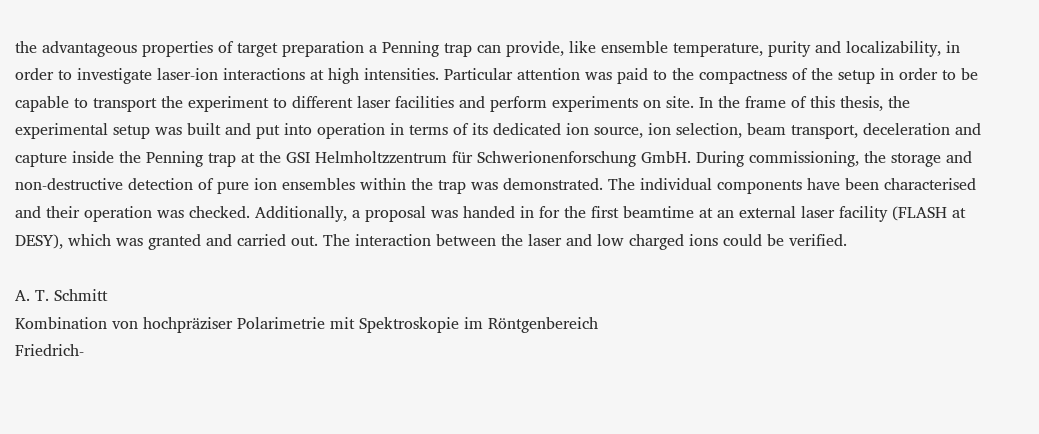the advantageous properties of target preparation a Penning trap can provide, like ensemble temperature, purity and localizability, in order to investigate laser-ion interactions at high intensities. Particular attention was paid to the compactness of the setup in order to be capable to transport the experiment to different laser facilities and perform experiments on site. In the frame of this thesis, the experimental setup was built and put into operation in terms of its dedicated ion source, ion selection, beam transport, deceleration and capture inside the Penning trap at the GSI Helmholtzzentrum für Schwerionenforschung GmbH. During commissioning, the storage and non-destructive detection of pure ion ensembles within the trap was demonstrated. The individual components have been characterised and their operation was checked. Additionally, a proposal was handed in for the first beamtime at an external laser facility (FLASH at DESY), which was granted and carried out. The interaction between the laser and low charged ions could be verified.

A. T. Schmitt
Kombination von hochpräziser Polarimetrie mit Spektroskopie im Röntgenbereich
Friedrich-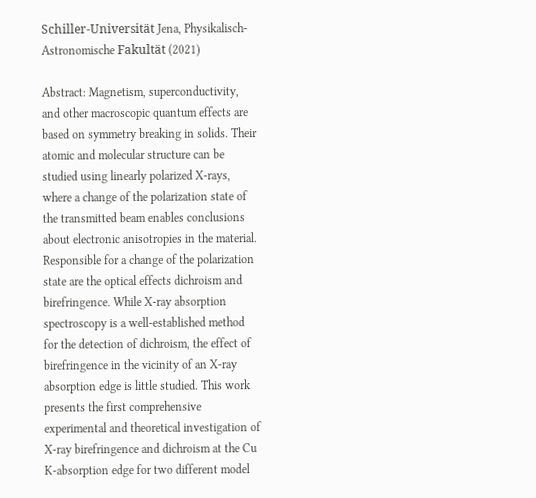Schiller-Universität Jena, Physikalisch-Astronomische Fakultät (2021)

Abstract: Magnetism, superconductivity, and other macroscopic quantum effects are based on symmetry breaking in solids. Their atomic and molecular structure can be studied using linearly polarized X-rays, where a change of the polarization state of the transmitted beam enables conclusions about electronic anisotropies in the material. Responsible for a change of the polarization state are the optical effects dichroism and birefringence. While X-ray absorption spectroscopy is a well-established method for the detection of dichroism, the effect of birefringence in the vicinity of an X-ray absorption edge is little studied. This work presents the first comprehensive experimental and theoretical investigation of X-ray birefringence and dichroism at the Cu K-absorption edge for two different model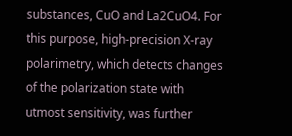substances, CuO and La2CuO4. For this purpose, high-precision X-ray polarimetry, which detects changes of the polarization state with utmost sensitivity, was further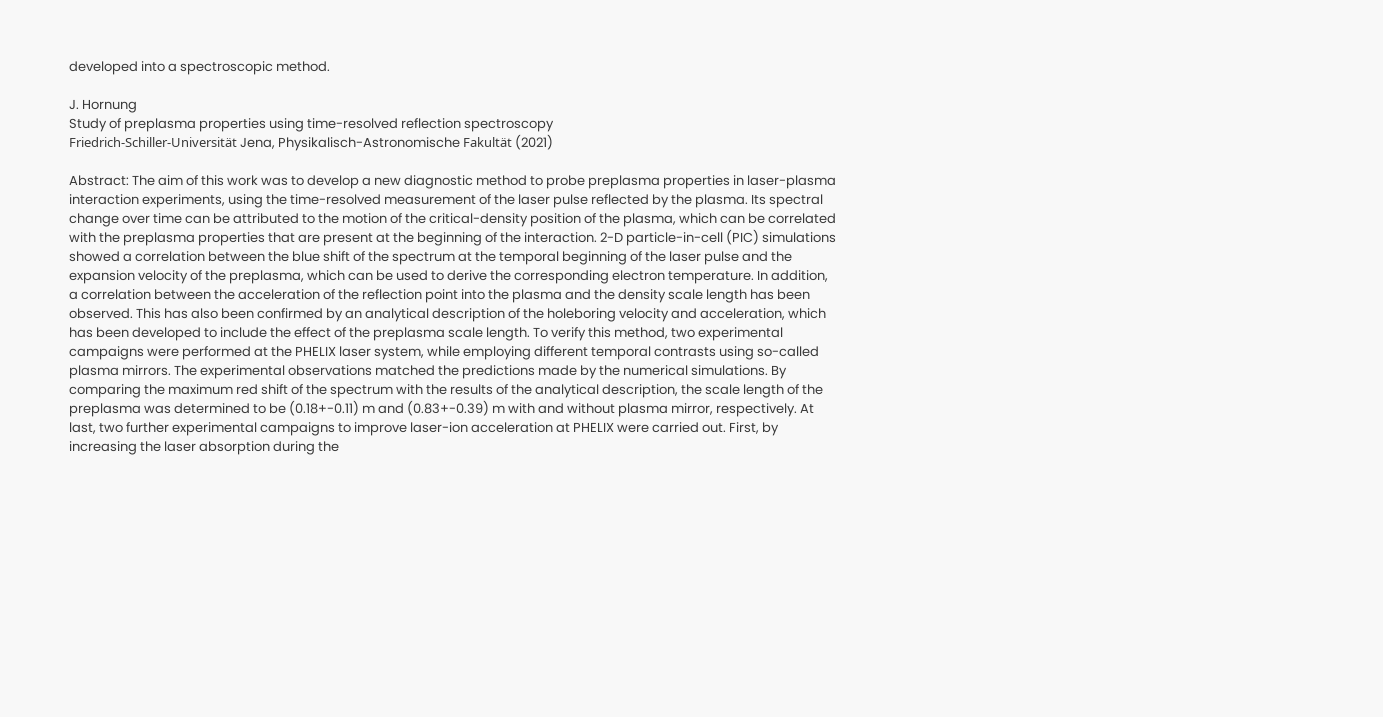developed into a spectroscopic method.

J. Hornung
Study of preplasma properties using time-resolved reflection spectroscopy
Friedrich-Schiller-Universität Jena, Physikalisch-Astronomische Fakultät (2021)

Abstract: The aim of this work was to develop a new diagnostic method to probe preplasma properties in laser-plasma interaction experiments, using the time-resolved measurement of the laser pulse reflected by the plasma. Its spectral change over time can be attributed to the motion of the critical-density position of the plasma, which can be correlated with the preplasma properties that are present at the beginning of the interaction. 2-D particle-in-cell (PIC) simulations showed a correlation between the blue shift of the spectrum at the temporal beginning of the laser pulse and the expansion velocity of the preplasma, which can be used to derive the corresponding electron temperature. In addition, a correlation between the acceleration of the reflection point into the plasma and the density scale length has been observed. This has also been confirmed by an analytical description of the holeboring velocity and acceleration, which has been developed to include the effect of the preplasma scale length. To verify this method, two experimental campaigns were performed at the PHELIX laser system, while employing different temporal contrasts using so-called plasma mirrors. The experimental observations matched the predictions made by the numerical simulations. By comparing the maximum red shift of the spectrum with the results of the analytical description, the scale length of the preplasma was determined to be (0.18+-0.11) m and (0.83+-0.39) m with and without plasma mirror, respectively. At last, two further experimental campaigns to improve laser-ion acceleration at PHELIX were carried out. First, by increasing the laser absorption during the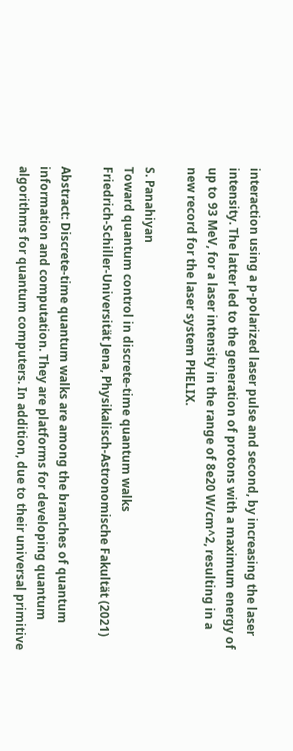interaction using a p-polarized laser pulse and second, by increasing the laser intensity. The latter led to the generation of protons with a maximum energy of up to 93 MeV, for a laser intensity in the range of 8e20 W/cm^2, resulting in a new record for the laser system PHELIX.

S. Panahiyan
Toward quantum control in discrete-time quantum walks
Friedrich-Schiller-Universität Jena, Physikalisch-Astronomische Fakultät (2021)

Abstract: Discrete-time quantum walks are among the branches of quantum information and computation. They are platforms for developing quantum algorithms for quantum computers. In addition, due to their universal primitive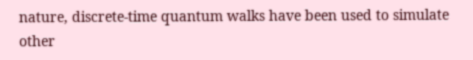nature, discrete-time quantum walks have been used to simulate other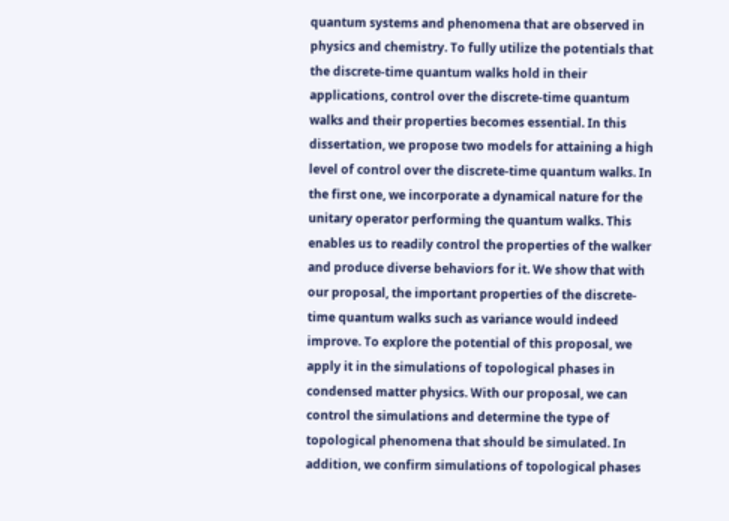quantum systems and phenomena that are observed in physics and chemistry. To fully utilize the potentials that the discrete-time quantum walks hold in their applications, control over the discrete-time quantum walks and their properties becomes essential. In this dissertation, we propose two models for attaining a high level of control over the discrete-time quantum walks. In the first one, we incorporate a dynamical nature for the unitary operator performing the quantum walks. This enables us to readily control the properties of the walker and produce diverse behaviors for it. We show that with our proposal, the important properties of the discrete-time quantum walks such as variance would indeed improve. To explore the potential of this proposal, we apply it in the simulations of topological phases in condensed matter physics. With our proposal, we can control the simulations and determine the type of topological phenomena that should be simulated. In addition, we confirm simulations of topological phases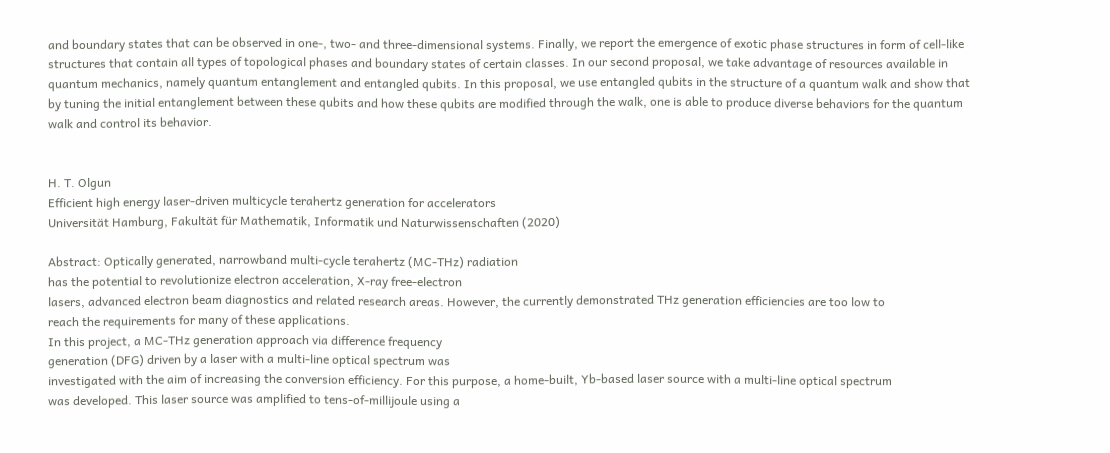and boundary states that can be observed in one-, two- and three-dimensional systems. Finally, we report the emergence of exotic phase structures in form of cell-like structures that contain all types of topological phases and boundary states of certain classes. In our second proposal, we take advantage of resources available in quantum mechanics, namely quantum entanglement and entangled qubits. In this proposal, we use entangled qubits in the structure of a quantum walk and show that by tuning the initial entanglement between these qubits and how these qubits are modified through the walk, one is able to produce diverse behaviors for the quantum walk and control its behavior.


H. T. Olgun
Efficient high energy laser-driven multicycle terahertz generation for accelerators
Universität Hamburg, Fakultät für Mathematik, Informatik und Naturwissenschaften (2020)

Abstract: Optically generated, narrowband multi-cycle terahertz (MC-THz) radiation
has the potential to revolutionize electron acceleration, X-ray free-electron
lasers, advanced electron beam diagnostics and related research areas. However, the currently demonstrated THz generation efficiencies are too low to
reach the requirements for many of these applications.
In this project, a MC-THz generation approach via difference frequency
generation (DFG) driven by a laser with a multi-line optical spectrum was
investigated with the aim of increasing the conversion efficiency. For this purpose, a home-built, Yb-based laser source with a multi-line optical spectrum
was developed. This laser source was amplified to tens-of-millijoule using a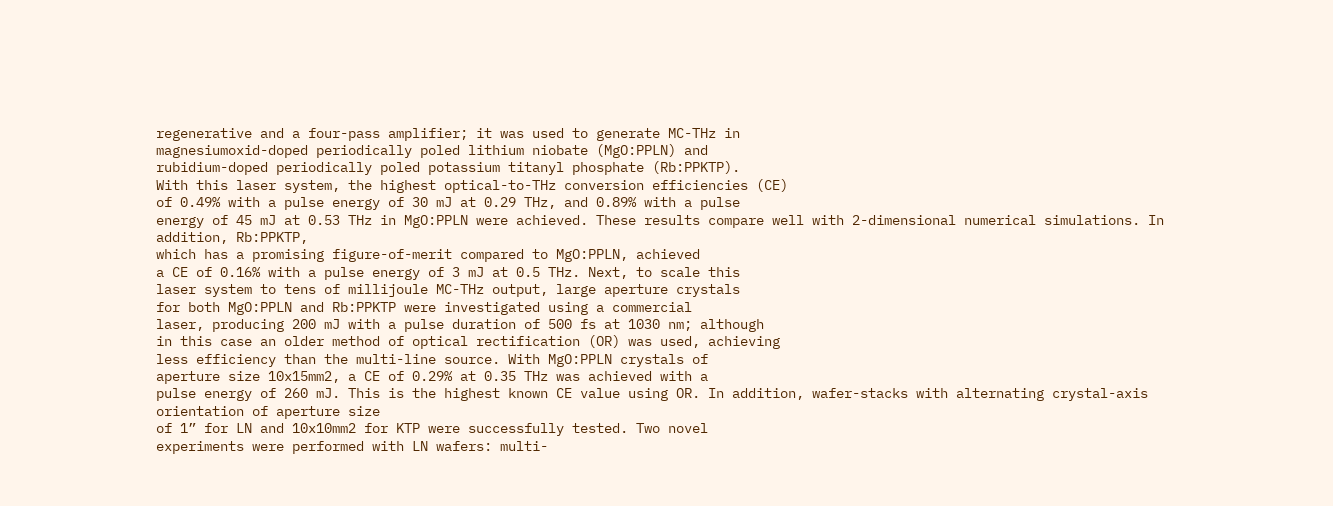regenerative and a four-pass amplifier; it was used to generate MC-THz in
magnesiumoxid-doped periodically poled lithium niobate (MgO:PPLN) and
rubidium-doped periodically poled potassium titanyl phosphate (Rb:PPKTP).
With this laser system, the highest optical-to-THz conversion efficiencies (CE)
of 0.49% with a pulse energy of 30 mJ at 0.29 THz, and 0.89% with a pulse
energy of 45 mJ at 0.53 THz in MgO:PPLN were achieved. These results compare well with 2-dimensional numerical simulations. In addition, Rb:PPKTP,
which has a promising figure-of-merit compared to MgO:PPLN, achieved
a CE of 0.16% with a pulse energy of 3 mJ at 0.5 THz. Next, to scale this
laser system to tens of millijoule MC-THz output, large aperture crystals
for both MgO:PPLN and Rb:PPKTP were investigated using a commercial
laser, producing 200 mJ with a pulse duration of 500 fs at 1030 nm; although
in this case an older method of optical rectification (OR) was used, achieving
less efficiency than the multi-line source. With MgO:PPLN crystals of
aperture size 10x15mm2, a CE of 0.29% at 0.35 THz was achieved with a
pulse energy of 260 mJ. This is the highest known CE value using OR. In addition, wafer-stacks with alternating crystal-axis orientation of aperture size
of 1” for LN and 10x10mm2 for KTP were successfully tested. Two novel
experiments were performed with LN wafers: multi-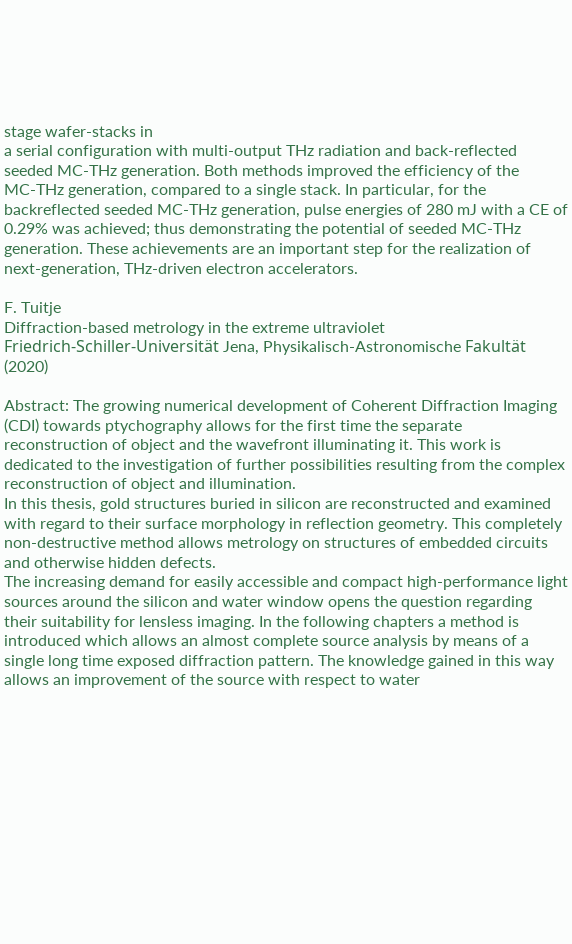stage wafer-stacks in
a serial configuration with multi-output THz radiation and back-reflected
seeded MC-THz generation. Both methods improved the efficiency of the
MC-THz generation, compared to a single stack. In particular, for the backreflected seeded MC-THz generation, pulse energies of 280 mJ with a CE of
0.29% was achieved; thus demonstrating the potential of seeded MC-THz
generation. These achievements are an important step for the realization of
next-generation, THz-driven electron accelerators.

F. Tuitje
Diffraction-based metrology in the extreme ultraviolet
Friedrich-Schiller-Universität Jena, Physikalisch-Astronomische Fakultät (2020)

Abstract: The growing numerical development of Coherent Diffraction Imaging (CDI) towards ptychography allows for the first time the separate reconstruction of object and the wavefront illuminating it. This work is dedicated to the investigation of further possibilities resulting from the complex reconstruction of object and illumination.
In this thesis, gold structures buried in silicon are reconstructed and examined with regard to their surface morphology in reflection geometry. This completely non-destructive method allows metrology on structures of embedded circuits and otherwise hidden defects.
The increasing demand for easily accessible and compact high-performance light sources around the silicon and water window opens the question regarding their suitability for lensless imaging. In the following chapters a method is introduced which allows an almost complete source analysis by means of a single long time exposed diffraction pattern. The knowledge gained in this way allows an improvement of the source with respect to water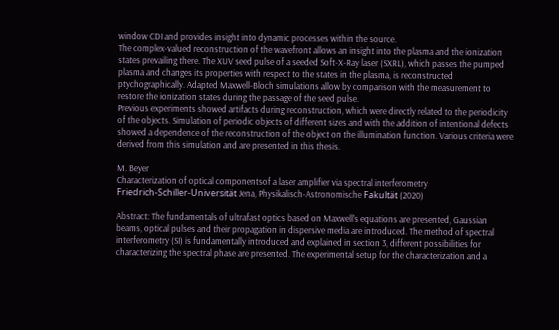window CDI and provides insight into dynamic processes within the source.
The complex-valued reconstruction of the wavefront allows an insight into the plasma and the ionization states prevailing there. The XUV seed pulse of a seeded Soft-X-Ray laser (SXRL), which passes the pumped plasma and changes its properties with respect to the states in the plasma, is reconstructed ptychographically. Adapted Maxwell-Bloch simulations allow by comparison with the measurement to restore the ionization states during the passage of the seed pulse.
Previous experiments showed artifacts during reconstruction, which were directly related to the periodicity of the objects. Simulation of periodic objects of different sizes and with the addition of intentional defects showed a dependence of the reconstruction of the object on the illumination function. Various criteria were derived from this simulation and are presented in this thesis.

M. Beyer
Characterization of optical componentsof a laser amplifier via spectral interferometry
Friedrich-Schiller-Universität Jena, Physikalisch-Astronomische Fakultät (2020)

Abstract: The fundamentals of ultrafast optics based on Maxwell’s equations are presented, Gaussian beams, optical pulses and their propagation in dispersive media are introduced. The method of spectral interferometry (SI) is fundamentally introduced and explained in section 3, different possibilities for characterizing the spectral phase are presented. The experimental setup for the characterization and a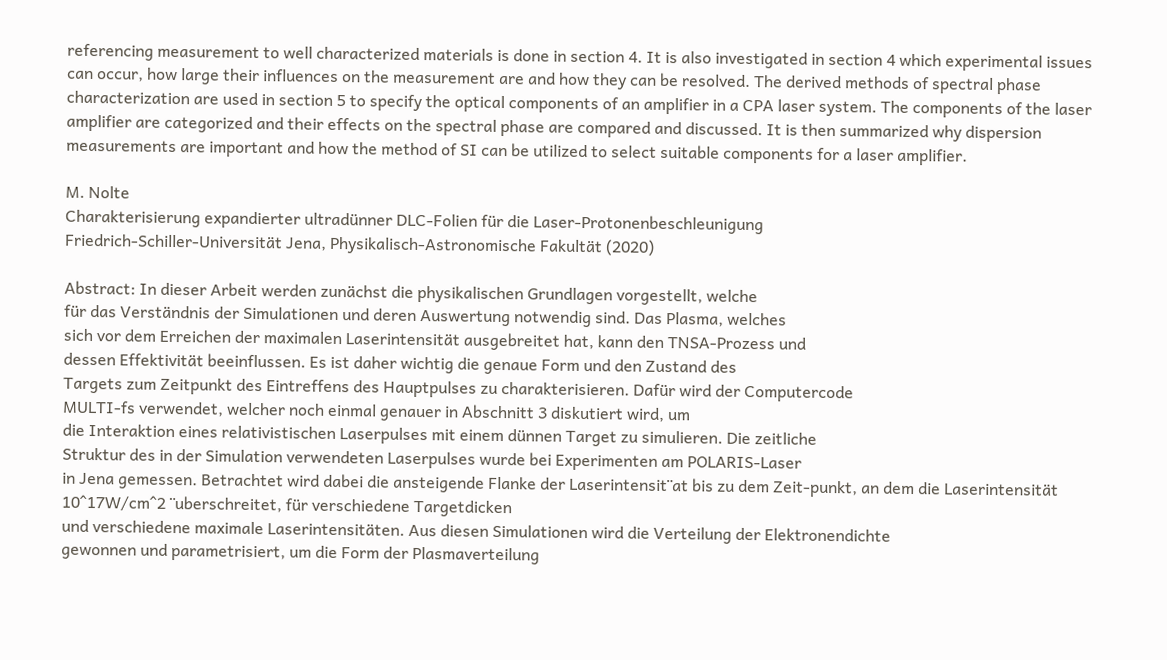referencing measurement to well characterized materials is done in section 4. It is also investigated in section 4 which experimental issues can occur, how large their influences on the measurement are and how they can be resolved. The derived methods of spectral phase characterization are used in section 5 to specify the optical components of an amplifier in a CPA laser system. The components of the laser amplifier are categorized and their effects on the spectral phase are compared and discussed. It is then summarized why dispersion measurements are important and how the method of SI can be utilized to select suitable components for a laser amplifier.

M. Nolte
Charakterisierung expandierter ultradünner DLC-Folien für die Laser-Protonenbeschleunigung
Friedrich-Schiller-Universität Jena, Physikalisch-Astronomische Fakultät (2020)

Abstract: In dieser Arbeit werden zunächst die physikalischen Grundlagen vorgestellt, welche
für das Verständnis der Simulationen und deren Auswertung notwendig sind. Das Plasma, welches
sich vor dem Erreichen der maximalen Laserintensität ausgebreitet hat, kann den TNSA-Prozess und
dessen Effektivität beeinflussen. Es ist daher wichtig die genaue Form und den Zustand des
Targets zum Zeitpunkt des Eintreffens des Hauptpulses zu charakterisieren. Dafür wird der Computercode
MULTI-fs verwendet, welcher noch einmal genauer in Abschnitt 3 diskutiert wird, um
die Interaktion eines relativistischen Laserpulses mit einem dünnen Target zu simulieren. Die zeitliche
Struktur des in der Simulation verwendeten Laserpulses wurde bei Experimenten am POLARIS-Laser
in Jena gemessen. Betrachtet wird dabei die ansteigende Flanke der Laserintensit¨at bis zu dem Zeit-punkt, an dem die Laserintensität 10^17W/cm^2 ¨uberschreitet, für verschiedene Targetdicken
und verschiedene maximale Laserintensitäten. Aus diesen Simulationen wird die Verteilung der Elektronendichte
gewonnen und parametrisiert, um die Form der Plasmaverteilung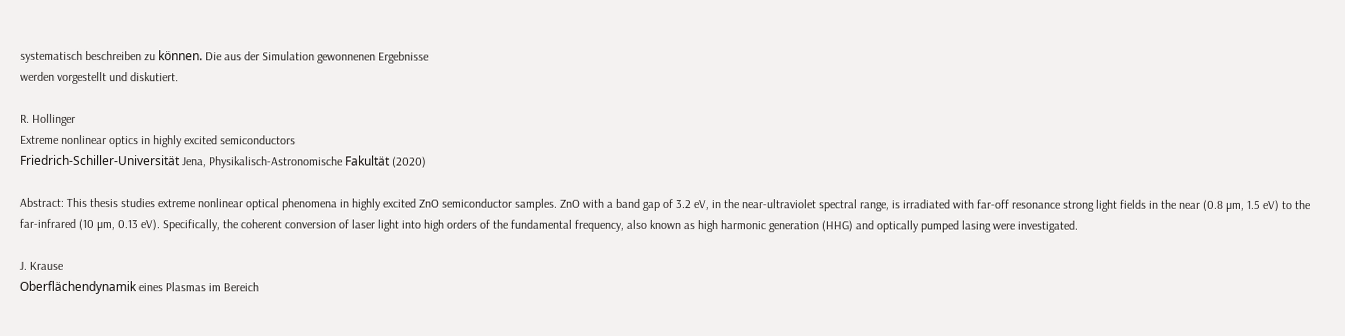systematisch beschreiben zu können. Die aus der Simulation gewonnenen Ergebnisse
werden vorgestellt und diskutiert.

R. Hollinger
Extreme nonlinear optics in highly excited semiconductors
Friedrich-Schiller-Universität Jena, Physikalisch-Astronomische Fakultät (2020)

Abstract: This thesis studies extreme nonlinear optical phenomena in highly excited ZnO semiconductor samples. ZnO with a band gap of 3.2 eV, in the near-ultraviolet spectral range, is irradiated with far-off resonance strong light fields in the near (0.8 µm, 1.5 eV) to the far-infrared (10 µm, 0.13 eV). Specifically, the coherent conversion of laser light into high orders of the fundamental frequency, also known as high harmonic generation (HHG) and optically pumped lasing were investigated.

J. Krause
Oberflächendynamik eines Plasmas im Bereich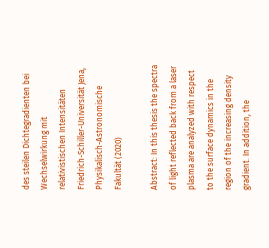des steilen Dichtegradienten bei Wechselwirkung mit relativistischen Intensitäten
Friedrich-Schiller-Universität Jena, Physikalisch-Astronomische Fakultät (2020)

Abstract: In this thesis the spectra of light reflected back from a laser plasma are analyzed with respect to the surface dynamics in the region of the increasing density gradient. In addition, the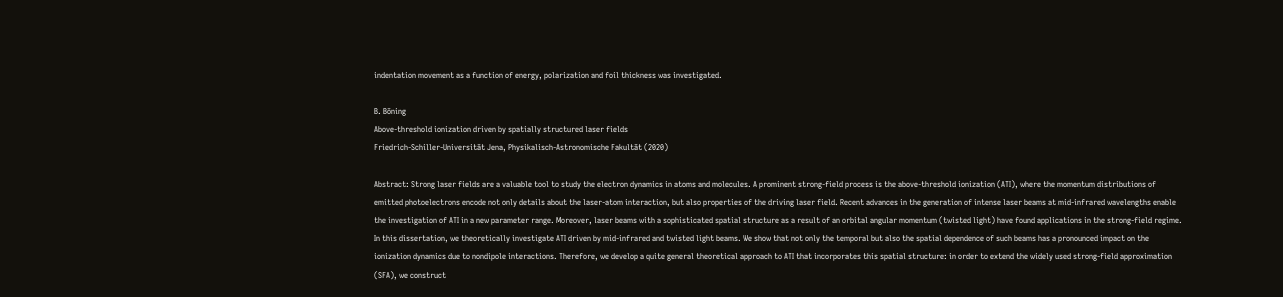indentation movement as a function of energy, polarization and foil thickness was investigated.

B. Böning
Above-threshold ionization driven by spatially structured laser fields
Friedrich-Schiller-Universität Jena, Physikalisch-Astronomische Fakultät (2020)

Abstract: Strong laser fields are a valuable tool to study the electron dynamics in atoms and molecules. A prominent strong-field process is the above-threshold ionization (ATI), where the momentum distributions of emitted photoelectrons encode not only details about the laser-atom interaction, but also properties of the driving laser field. Recent advances in the generation of intense laser beams at mid-infrared wavelengths enable the investigation of ATI in a new parameter range. Moreover, laser beams with a sophisticated spatial structure as a result of an orbital angular momentum (twisted light) have found applications in the strong-field regime. In this dissertation, we theoretically investigate ATI driven by mid-infrared and twisted light beams. We show that not only the temporal but also the spatial dependence of such beams has a pronounced impact on the ionization dynamics due to nondipole interactions. Therefore, we develop a quite general theoretical approach to ATI that incorporates this spatial structure: in order to extend the widely used strong-field approximation (SFA), we construct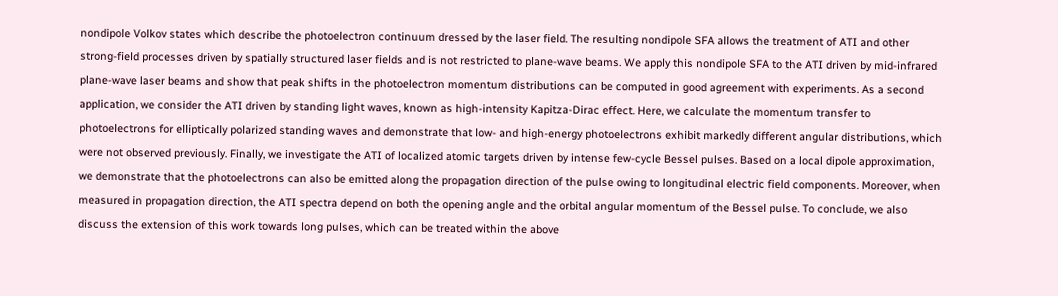nondipole Volkov states which describe the photoelectron continuum dressed by the laser field. The resulting nondipole SFA allows the treatment of ATI and other strong-field processes driven by spatially structured laser fields and is not restricted to plane-wave beams. We apply this nondipole SFA to the ATI driven by mid-infrared plane-wave laser beams and show that peak shifts in the photoelectron momentum distributions can be computed in good agreement with experiments. As a second application, we consider the ATI driven by standing light waves, known as high-intensity Kapitza-Dirac effect. Here, we calculate the momentum transfer to photoelectrons for elliptically polarized standing waves and demonstrate that low- and high-energy photoelectrons exhibit markedly different angular distributions, which were not observed previously. Finally, we investigate the ATI of localized atomic targets driven by intense few-cycle Bessel pulses. Based on a local dipole approximation, we demonstrate that the photoelectrons can also be emitted along the propagation direction of the pulse owing to longitudinal electric field components. Moreover, when measured in propagation direction, the ATI spectra depend on both the opening angle and the orbital angular momentum of the Bessel pulse. To conclude, we also discuss the extension of this work towards long pulses, which can be treated within the above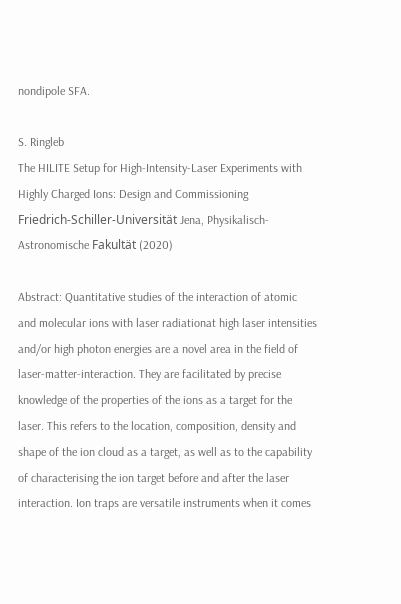nondipole SFA.

S. Ringleb
The HILITE Setup for High-Intensity-Laser Experiments with Highly Charged Ions: Design and Commissioning
Friedrich-Schiller-Universität Jena, Physikalisch-Astronomische Fakultät (2020)

Abstract: Quantitative studies of the interaction of atomic and molecular ions with laser radiationat high laser intensities and/or high photon energies are a novel area in the field of laser-matter-interaction. They are facilitated by precise knowledge of the properties of the ions as a target for the laser. This refers to the location, composition, density and shape of the ion cloud as a target, as well as to the capability of characterising the ion target before and after the laser interaction. Ion traps are versatile instruments when it comes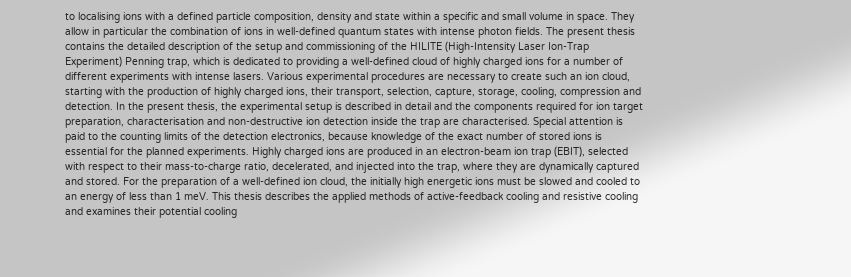to localising ions with a defined particle composition, density and state within a specific and small volume in space. They allow in particular the combination of ions in well-defined quantum states with intense photon fields. The present thesis contains the detailed description of the setup and commissioning of the HILITE (High-Intensity Laser Ion-Trap Experiment) Penning trap, which is dedicated to providing a well-defined cloud of highly charged ions for a number of different experiments with intense lasers. Various experimental procedures are necessary to create such an ion cloud, starting with the production of highly charged ions, their transport, selection, capture, storage, cooling, compression and detection. In the present thesis, the experimental setup is described in detail and the components required for ion target preparation, characterisation and non-destructive ion detection inside the trap are characterised. Special attention is paid to the counting limits of the detection electronics, because knowledge of the exact number of stored ions is essential for the planned experiments. Highly charged ions are produced in an electron-beam ion trap (EBIT), selected with respect to their mass-to-charge ratio, decelerated, and injected into the trap, where they are dynamically captured and stored. For the preparation of a well-defined ion cloud, the initially high energetic ions must be slowed and cooled to an energy of less than 1 meV. This thesis describes the applied methods of active-feedback cooling and resistive cooling and examines their potential cooling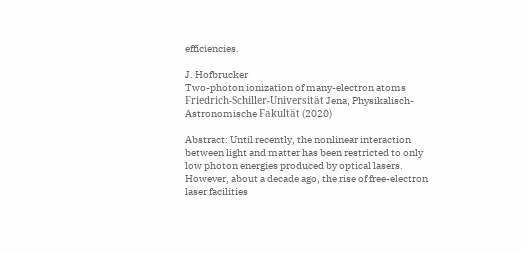efficiencies.

J. Hofbrucker
Two-photon ionization of many-electron atoms
Friedrich-Schiller-Universität Jena, Physikalisch-Astronomische Fakultät (2020)

Abstract: Until recently, the nonlinear interaction between light and matter has been restricted to only low photon energies produced by optical lasers. However, about a decade ago, the rise of free-electron laser facilities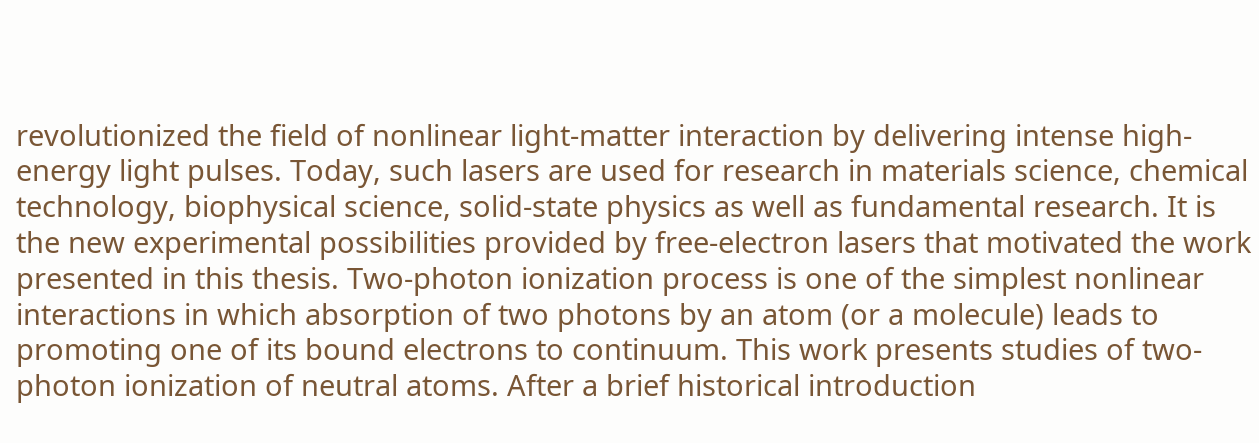revolutionized the field of nonlinear light-matter interaction by delivering intense high-energy light pulses. Today, such lasers are used for research in materials science, chemical technology, biophysical science, solid-state physics as well as fundamental research. It is the new experimental possibilities provided by free-electron lasers that motivated the work presented in this thesis. Two-photon ionization process is one of the simplest nonlinear interactions in which absorption of two photons by an atom (or a molecule) leads to promoting one of its bound electrons to continuum. This work presents studies of two-photon ionization of neutral atoms. After a brief historical introduction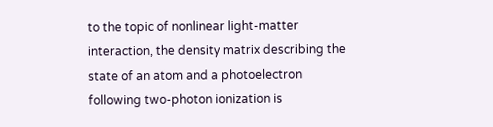to the topic of nonlinear light-matter interaction, the density matrix describing the state of an atom and a photoelectron following two-photon ionization is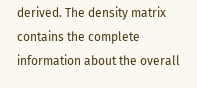derived. The density matrix contains the complete information about the overall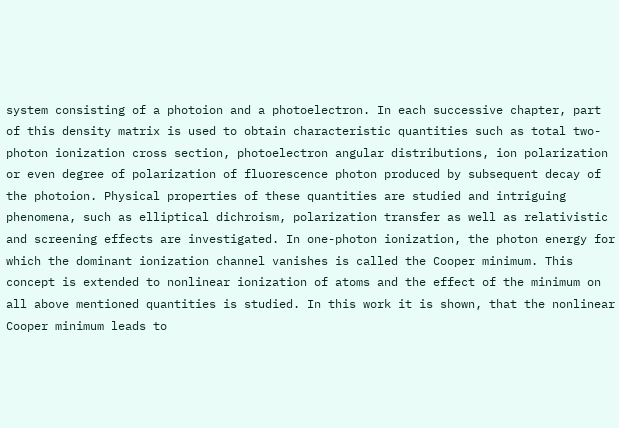system consisting of a photoion and a photoelectron. In each successive chapter, part of this density matrix is used to obtain characteristic quantities such as total two-photon ionization cross section, photoelectron angular distributions, ion polarization or even degree of polarization of fluorescence photon produced by subsequent decay of the photoion. Physical properties of these quantities are studied and intriguing phenomena, such as elliptical dichroism, polarization transfer as well as relativistic and screening effects are investigated. In one-photon ionization, the photon energy for which the dominant ionization channel vanishes is called the Cooper minimum. This concept is extended to nonlinear ionization of atoms and the effect of the minimum on all above mentioned quantities is studied. In this work it is shown, that the nonlinear Cooper minimum leads to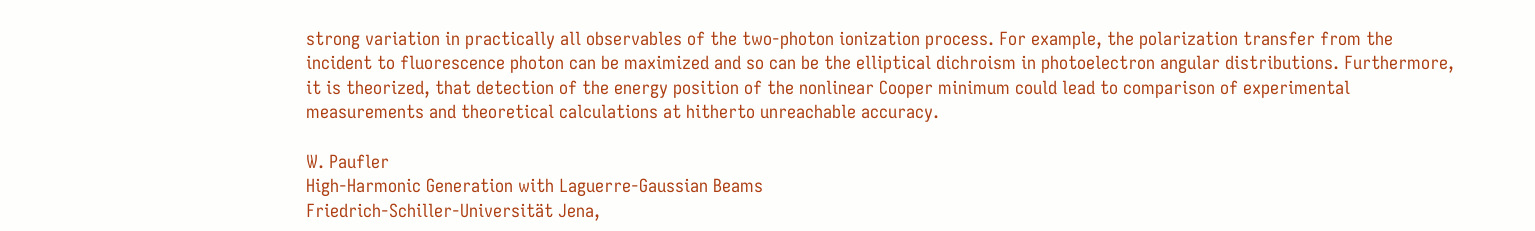strong variation in practically all observables of the two-photon ionization process. For example, the polarization transfer from the incident to fluorescence photon can be maximized and so can be the elliptical dichroism in photoelectron angular distributions. Furthermore, it is theorized, that detection of the energy position of the nonlinear Cooper minimum could lead to comparison of experimental measurements and theoretical calculations at hitherto unreachable accuracy.

W. Paufler
High-Harmonic Generation with Laguerre-Gaussian Beams
Friedrich-Schiller-Universität Jena,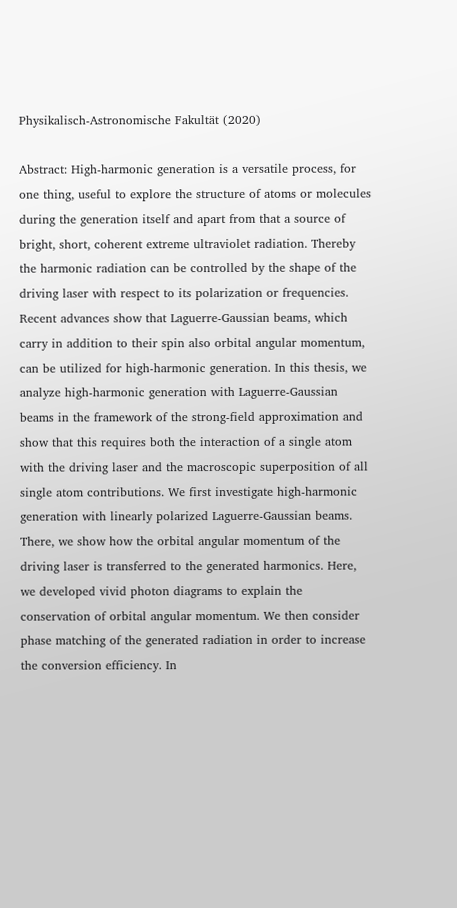Physikalisch-Astronomische Fakultät (2020)

Abstract: High-harmonic generation is a versatile process, for one thing, useful to explore the structure of atoms or molecules during the generation itself and apart from that a source of bright, short, coherent extreme ultraviolet radiation. Thereby the harmonic radiation can be controlled by the shape of the driving laser with respect to its polarization or frequencies. Recent advances show that Laguerre-Gaussian beams, which carry in addition to their spin also orbital angular momentum, can be utilized for high-harmonic generation. In this thesis, we analyze high-harmonic generation with Laguerre-Gaussian beams in the framework of the strong-field approximation and show that this requires both the interaction of a single atom with the driving laser and the macroscopic superposition of all single atom contributions. We first investigate high-harmonic generation with linearly polarized Laguerre-Gaussian beams. There, we show how the orbital angular momentum of the driving laser is transferred to the generated harmonics. Here, we developed vivid photon diagrams to explain the conservation of orbital angular momentum. We then consider phase matching of the generated radiation in order to increase the conversion efficiency. In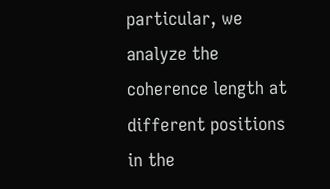particular, we analyze the coherence length at different positions in the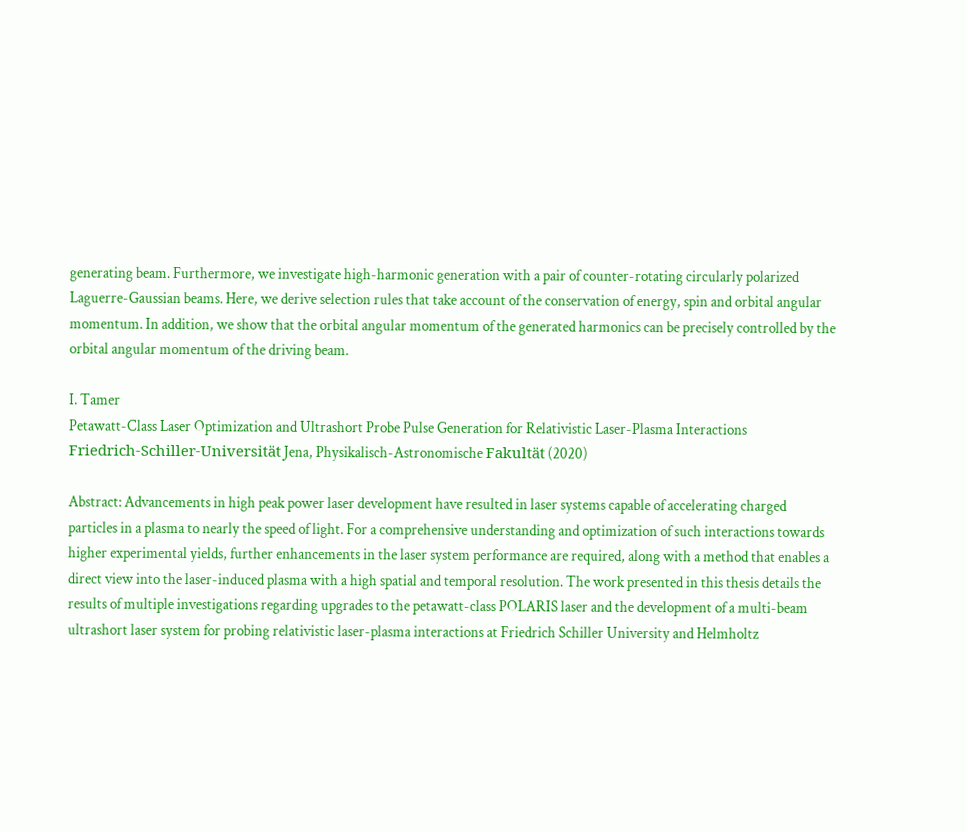generating beam. Furthermore, we investigate high-harmonic generation with a pair of counter-rotating circularly polarized Laguerre-Gaussian beams. Here, we derive selection rules that take account of the conservation of energy, spin and orbital angular momentum. In addition, we show that the orbital angular momentum of the generated harmonics can be precisely controlled by the orbital angular momentum of the driving beam.

I. Tamer
Petawatt-Class Laser Optimization and Ultrashort Probe Pulse Generation for Relativistic Laser-Plasma Interactions
Friedrich-Schiller-Universität Jena, Physikalisch-Astronomische Fakultät (2020)

Abstract: Advancements in high peak power laser development have resulted in laser systems capable of accelerating charged particles in a plasma to nearly the speed of light. For a comprehensive understanding and optimization of such interactions towards higher experimental yields, further enhancements in the laser system performance are required, along with a method that enables a direct view into the laser-induced plasma with a high spatial and temporal resolution. The work presented in this thesis details the results of multiple investigations regarding upgrades to the petawatt-class POLARIS laser and the development of a multi-beam ultrashort laser system for probing relativistic laser-plasma interactions at Friedrich Schiller University and Helmholtz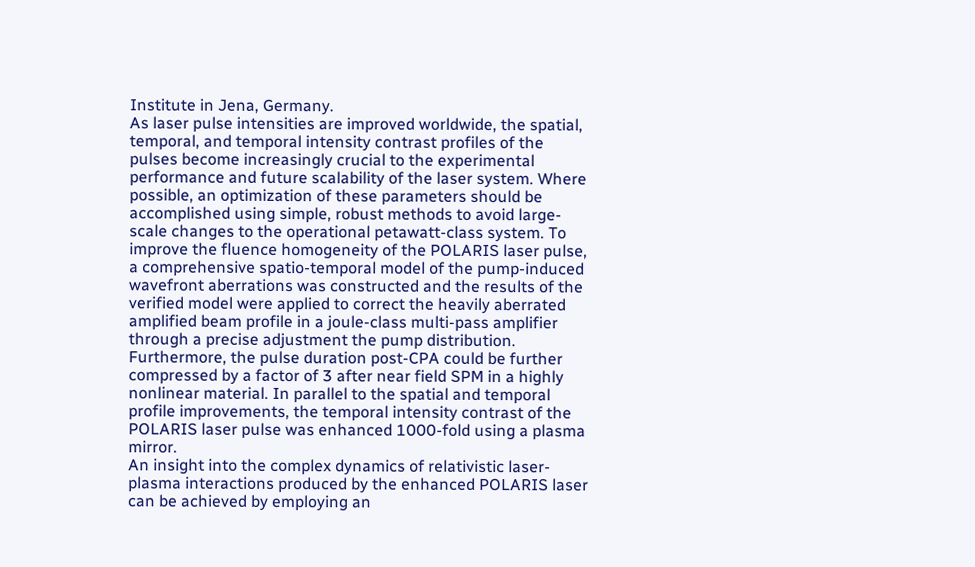Institute in Jena, Germany.
As laser pulse intensities are improved worldwide, the spatial, temporal, and temporal intensity contrast profiles of the pulses become increasingly crucial to the experimental performance and future scalability of the laser system. Where possible, an optimization of these parameters should be accomplished using simple, robust methods to avoid large-scale changes to the operational petawatt-class system. To improve the fluence homogeneity of the POLARIS laser pulse, a comprehensive spatio-temporal model of the pump-induced wavefront aberrations was constructed and the results of the verified model were applied to correct the heavily aberrated amplified beam profile in a joule-class multi-pass amplifier through a precise adjustment the pump distribution. Furthermore, the pulse duration post-CPA could be further compressed by a factor of 3 after near field SPM in a highly nonlinear material. In parallel to the spatial and temporal profile improvements, the temporal intensity contrast of the POLARIS laser pulse was enhanced 1000-fold using a plasma mirror.
An insight into the complex dynamics of relativistic laser-plasma interactions produced by the enhanced POLARIS laser can be achieved by employing an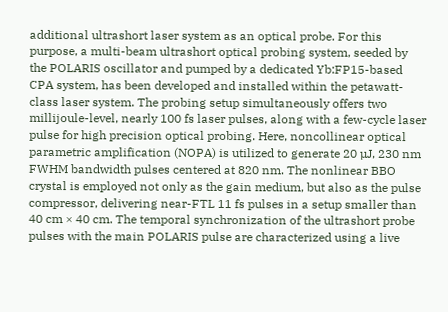additional ultrashort laser system as an optical probe. For this purpose, a multi-beam ultrashort optical probing system, seeded by the POLARIS oscillator and pumped by a dedicated Yb:FP15-based CPA system, has been developed and installed within the petawatt-class laser system. The probing setup simultaneously offers two millijoule-level, nearly 100 fs laser pulses, along with a few-cycle laser pulse for high precision optical probing. Here, noncollinear optical parametric amplification (NOPA) is utilized to generate 20 µJ, 230 nm FWHM bandwidth pulses centered at 820 nm. The nonlinear BBO crystal is employed not only as the gain medium, but also as the pulse compressor, delivering near-FTL 11 fs pulses in a setup smaller than 40 cm × 40 cm. The temporal synchronization of the ultrashort probe pulses with the main POLARIS pulse are characterized using a live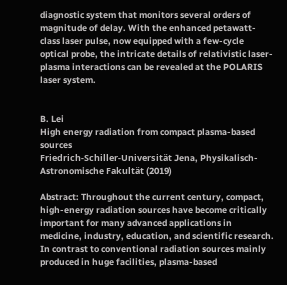diagnostic system that monitors several orders of magnitude of delay. With the enhanced petawatt-class laser pulse, now equipped with a few-cycle optical probe, the intricate details of relativistic laser-plasma interactions can be revealed at the POLARIS laser system.


B. Lei
High energy radiation from compact plasma-based sources
Friedrich-Schiller-Universität Jena, Physikalisch-Astronomische Fakultät (2019)

Abstract: Throughout the current century, compact, high-energy radiation sources have become critically important for many advanced applications in medicine, industry, education, and scientific research. In contrast to conventional radiation sources mainly produced in huge facilities, plasma-based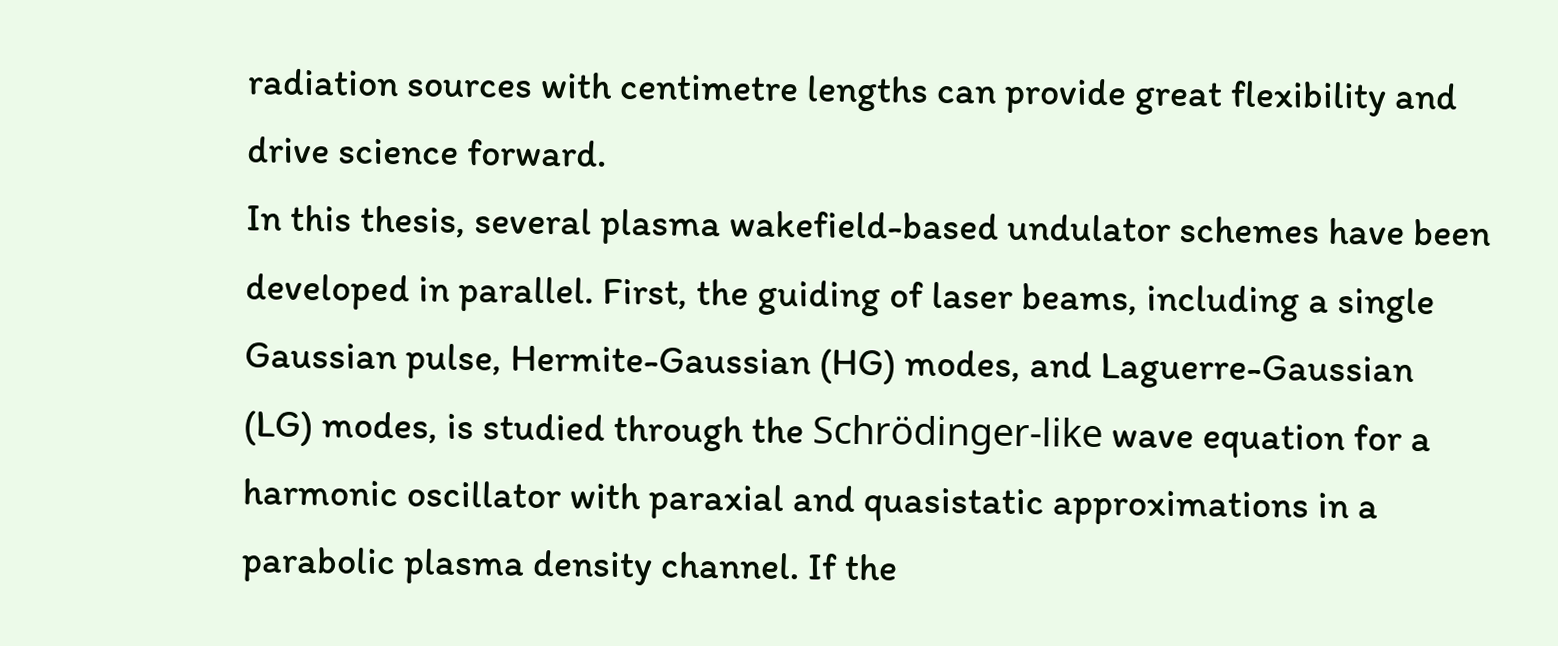radiation sources with centimetre lengths can provide great flexibility and drive science forward.
In this thesis, several plasma wakefield-based undulator schemes have been developed in parallel. First, the guiding of laser beams, including a single Gaussian pulse, Hermite-Gaussian (HG) modes, and Laguerre-Gaussian (LG) modes, is studied through the Schrödinger-like wave equation for a harmonic oscillator with paraxial and quasistatic approximations in a parabolic plasma density channel. If the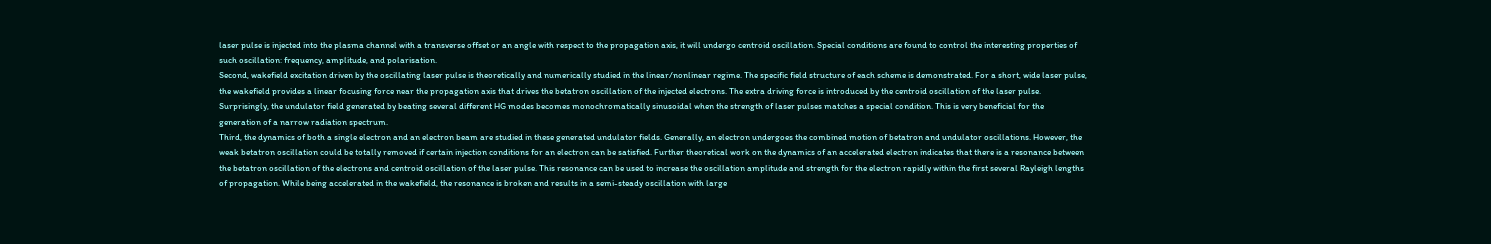laser pulse is injected into the plasma channel with a transverse offset or an angle with respect to the propagation axis, it will undergo centroid oscillation. Special conditions are found to control the interesting properties of such oscillation: frequency, amplitude, and polarisation.
Second, wakefield excitation driven by the oscillating laser pulse is theoretically and numerically studied in the linear/nonlinear regime. The specific field structure of each scheme is demonstrated. For a short, wide laser pulse, the wakefield provides a linear focusing force near the propagation axis that drives the betatron oscillation of the injected electrons. The extra driving force is introduced by the centroid oscillation of the laser pulse. Surprisingly, the undulator field generated by beating several different HG modes becomes monochromatically sinusoidal when the strength of laser pulses matches a special condition. This is very beneficial for the generation of a narrow radiation spectrum.
Third, the dynamics of both a single electron and an electron beam are studied in these generated undulator fields. Generally, an electron undergoes the combined motion of betatron and undulator oscillations. However, the weak betatron oscillation could be totally removed if certain injection conditions for an electron can be satisfied. Further theoretical work on the dynamics of an accelerated electron indicates that there is a resonance between the betatron oscillation of the electrons and centroid oscillation of the laser pulse. This resonance can be used to increase the oscillation amplitude and strength for the electron rapidly within the first several Rayleigh lengths of propagation. While being accelerated in the wakefield, the resonance is broken and results in a semi-steady oscillation with large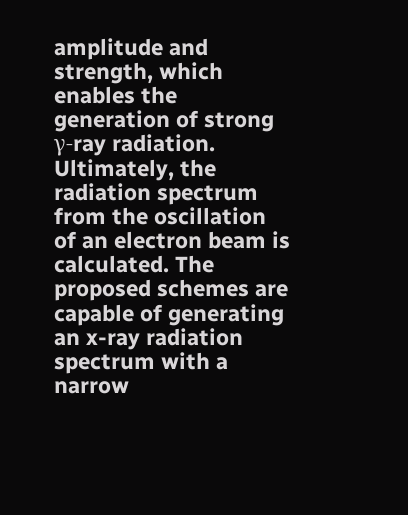amplitude and strength, which enables the generation of strong γ-ray radiation.
Ultimately, the radiation spectrum from the oscillation of an electron beam is calculated. The proposed schemes are capable of generating an x-ray radiation spectrum with a narrow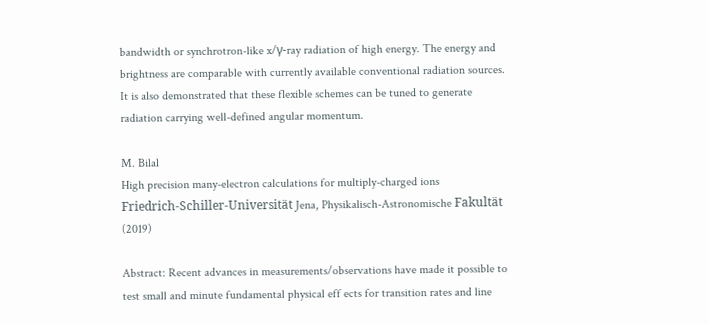bandwidth or synchrotron-like x/γ-ray radiation of high energy. The energy and brightness are comparable with currently available conventional radiation sources. It is also demonstrated that these flexible schemes can be tuned to generate radiation carrying well-defined angular momentum.

M. Bilal
High precision many-electron calculations for multiply-charged ions
Friedrich-Schiller-Universität Jena, Physikalisch-Astronomische Fakultät (2019)

Abstract: Recent advances in measurements/observations have made it possible to test small and minute fundamental physical eff ects for transition rates and line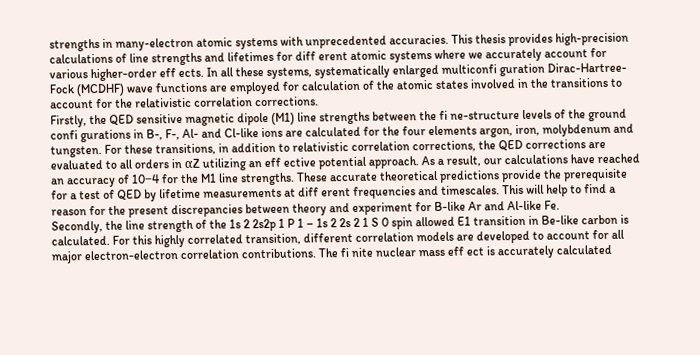strengths in many-electron atomic systems with unprecedented accuracies. This thesis provides high-precision calculations of line strengths and lifetimes for diff erent atomic systems where we accurately account for various higher-order eff ects. In all these systems, systematically enlarged multiconfi guration Dirac-Hartree-Fock (MCDHF) wave functions are employed for calculation of the atomic states involved in the transitions to account for the relativistic correlation corrections.
Firstly, the QED sensitive magnetic dipole (M1) line strengths between the fi ne-structure levels of the ground confi gurations in B-, F-, Al- and Cl-like ions are calculated for the four elements argon, iron, molybdenum and tungsten. For these transitions, in addition to relativistic correlation corrections, the QED corrections are evaluated to all orders in αZ utilizing an eff ective potential approach. As a result, our calculations have reached an accuracy of 10−4 for the M1 line strengths. These accurate theoretical predictions provide the prerequisite for a test of QED by lifetime measurements at diff erent frequencies and timescales. This will help to find a reason for the present discrepancies between theory and experiment for B-like Ar and Al-like Fe.
Secondly, the line strength of the 1s 2 2s2p 1 P 1 – 1s 2 2s 2 1 S 0 spin allowed E1 transition in Be-like carbon is calculated. For this highly correlated transition, different correlation models are developed to account for all major electron-electron correlation contributions. The fi nite nuclear mass eff ect is accurately calculated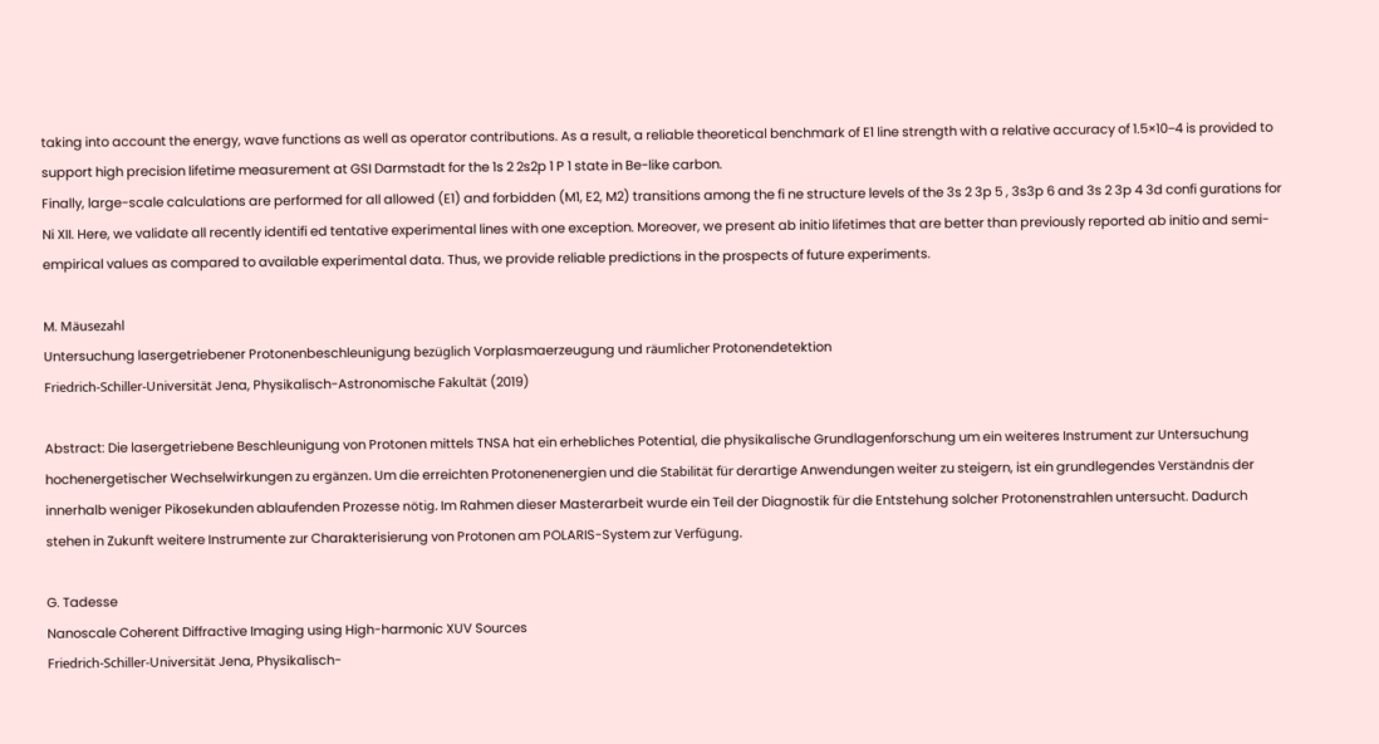taking into account the energy, wave functions as well as operator contributions. As a result, a reliable theoretical benchmark of E1 line strength with a relative accuracy of 1.5×10−4 is provided to support high precision lifetime measurement at GSI Darmstadt for the 1s 2 2s2p 1 P 1 state in Be-like carbon.
Finally, large-scale calculations are performed for all allowed (E1) and forbidden (M1, E2, M2) transitions among the fi ne structure levels of the 3s 2 3p 5 , 3s3p 6 and 3s 2 3p 4 3d confi gurations for Ni XII. Here, we validate all recently identifi ed tentative experimental lines with one exception. Moreover, we present ab initio lifetimes that are better than previously reported ab initio and semi-empirical values as compared to available experimental data. Thus, we provide reliable predictions in the prospects of future experiments.

M. Mäusezahl
Untersuchung lasergetriebener Protonenbeschleunigung bezüglich Vorplasmaerzeugung und räumlicher Protonendetektion
Friedrich-Schiller-Universität Jena, Physikalisch-Astronomische Fakultät (2019)

Abstract: Die lasergetriebene Beschleunigung von Protonen mittels TNSA hat ein erhebliches Potential, die physikalische Grundlagenforschung um ein weiteres Instrument zur Untersuchung hochenergetischer Wechselwirkungen zu ergänzen. Um die erreichten Protonenenergien und die Stabilität für derartige Anwendungen weiter zu steigern, ist ein grundlegendes Verständnis der innerhalb weniger Pikosekunden ablaufenden Prozesse nötig. Im Rahmen dieser Masterarbeit wurde ein Teil der Diagnostik für die Entstehung solcher Protonenstrahlen untersucht. Dadurch stehen in Zukunft weitere Instrumente zur Charakterisierung von Protonen am POLARIS-System zur Verfügung.

G. Tadesse
Nanoscale Coherent Diffractive Imaging using High-harmonic XUV Sources
Friedrich-Schiller-Universität Jena, Physikalisch-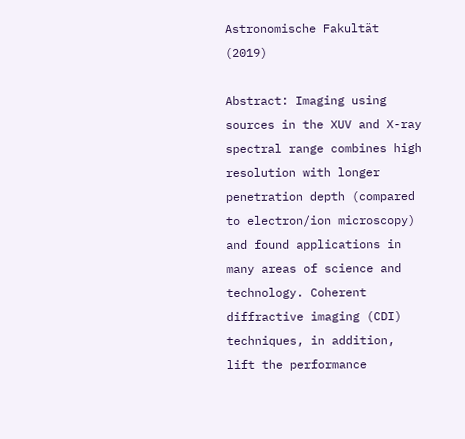Astronomische Fakultät (2019)

Abstract: Imaging using sources in the XUV and X-ray spectral range combines high resolution with longer penetration depth (compared to electron/ion microscopy) and found applications in many areas of science and technology. Coherent diffractive imaging (CDI) techniques, in addition, lift the performance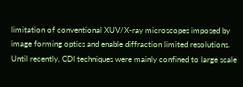limitation of conventional XUV/X-ray microscopes imposed by image forming optics and enable diffraction limited resolutions. Until recently, CDI techniques were mainly confined to large scale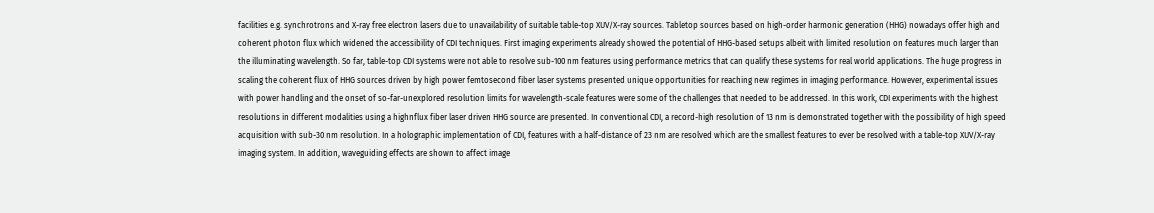facilities e.g. synchrotrons and X-ray free electron lasers due to unavailability of suitable table-top XUV/X-ray sources. Tabletop sources based on high-order harmonic generation (HHG) nowadays offer high and coherent photon flux which widened the accessibility of CDI techniques. First imaging experiments already showed the potential of HHG-based setups albeit with limited resolution on features much larger than the illuminating wavelength. So far, table-top CDI systems were not able to resolve sub-100 nm features using performance metrics that can qualify these systems for real world applications. The huge progress in scaling the coherent flux of HHG sources driven by high power femtosecond fiber laser systems presented unique opportunities for reaching new regimes in imaging performance. However, experimental issues with power handling and the onset of so-far-unexplored resolution limits for wavelength-scale features were some of the challenges that needed to be addressed. In this work, CDI experiments with the highest resolutions in different modalities using a highnflux fiber laser driven HHG source are presented. In conventional CDI, a record-high resolution of 13 nm is demonstrated together with the possibility of high speed acquisition with sub-30 nm resolution. In a holographic implementation of CDI, features with a half-distance of 23 nm are resolved which are the smallest features to ever be resolved with a table-top XUV/X-ray imaging system. In addition, waveguiding effects are shown to affect image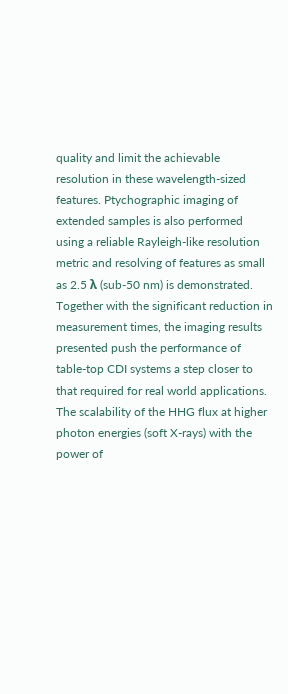quality and limit the achievable resolution in these wavelength-sized features. Ptychographic imaging of extended samples is also performed using a reliable Rayleigh-like resolution metric and resolving of features as small as 2.5 λ (sub-50 nm) is demonstrated. Together with the significant reduction in measurement times, the imaging results presented push the performance of table-top CDI systems a step closer to that required for real world applications. The scalability of the HHG flux at higher photon energies (soft X-rays) with the power of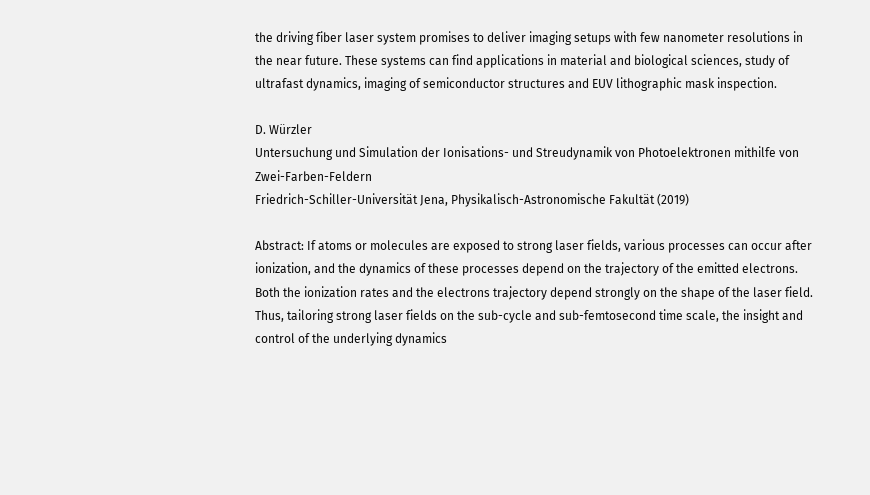the driving fiber laser system promises to deliver imaging setups with few nanometer resolutions in the near future. These systems can find applications in material and biological sciences, study of ultrafast dynamics, imaging of semiconductor structures and EUV lithographic mask inspection.

D. Würzler
Untersuchung und Simulation der Ionisations- und Streudynamik von Photoelektronen mithilfe von Zwei-Farben-Feldern
Friedrich-Schiller-Universität Jena, Physikalisch-Astronomische Fakultät (2019)

Abstract: If atoms or molecules are exposed to strong laser fields, various processes can occur after ionization, and the dynamics of these processes depend on the trajectory of the emitted electrons. Both the ionization rates and the electrons trajectory depend strongly on the shape of the laser field. Thus, tailoring strong laser fields on the sub-cycle and sub-femtosecond time scale, the insight and control of the underlying dynamics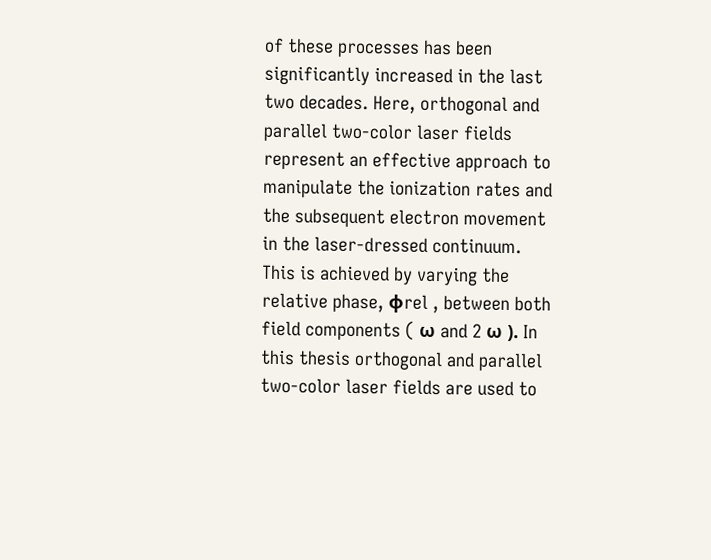of these processes has been significantly increased in the last two decades. Here, orthogonal and parallel two-color laser fields represent an effective approach to manipulate the ionization rates and the subsequent electron movement in the laser-dressed continuum. This is achieved by varying the relative phase, ϕrel , between both field components ( ω and 2 ω ). In this thesis orthogonal and parallel two-color laser fields are used to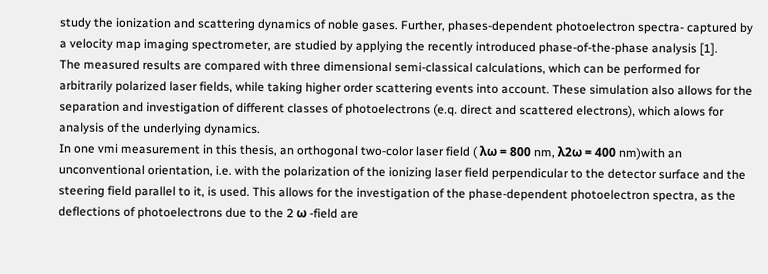study the ionization and scattering dynamics of noble gases. Further, phases-dependent photoelectron spectra- captured by a velocity map imaging spectrometer, are studied by applying the recently introduced phase-of-the-phase analysis [1].
The measured results are compared with three dimensional semi-classical calculations, which can be performed for arbitrarily polarized laser fields, while taking higher order scattering events into account. These simulation also allows for the separation and investigation of different classes of photoelectrons (e.q. direct and scattered electrons), which alows for analysis of the underlying dynamics.
In one vmi measurement in this thesis, an orthogonal two-color laser field ( λω = 800 nm, λ2ω = 400 nm)with an unconventional orientation, i.e. with the polarization of the ionizing laser field perpendicular to the detector surface and the steering field parallel to it, is used. This allows for the investigation of the phase-dependent photoelectron spectra, as the deflections of photoelectrons due to the 2 ω -field are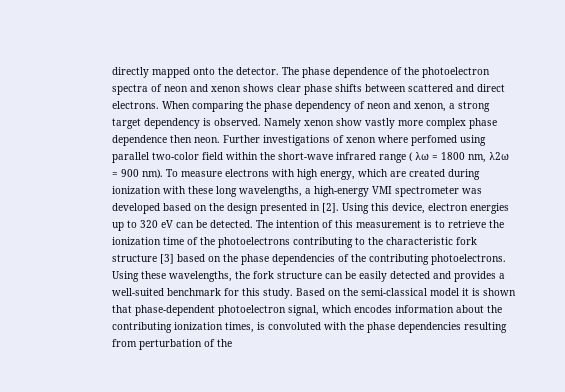directly mapped onto the detector. The phase dependence of the photoelectron spectra of neon and xenon shows clear phase shifts between scattered and direct electrons. When comparing the phase dependency of neon and xenon, a strong target dependency is observed. Namely xenon show vastly more complex phase dependence then neon. Further investigations of xenon where perfomed using parallel two-color field within the short-wave infrared range ( λω = 1800 nm, λ2ω = 900 nm). To measure electrons with high energy, which are created during ionization with these long wavelengths, a high-energy VMI spectrometer was developed based on the design presented in [2]. Using this device, electron energies up to 320 eV can be detected. The intention of this measurement is to retrieve the ionization time of the photoelectrons contributing to the characteristic fork structure [3] based on the phase dependencies of the contributing photoelectrons. Using these wavelengths, the fork structure can be easily detected and provides a well-suited benchmark for this study. Based on the semi-classical model it is shown that phase-dependent photoelectron signal, which encodes information about the contributing ionization times, is convoluted with the phase dependencies resulting from perturbation of the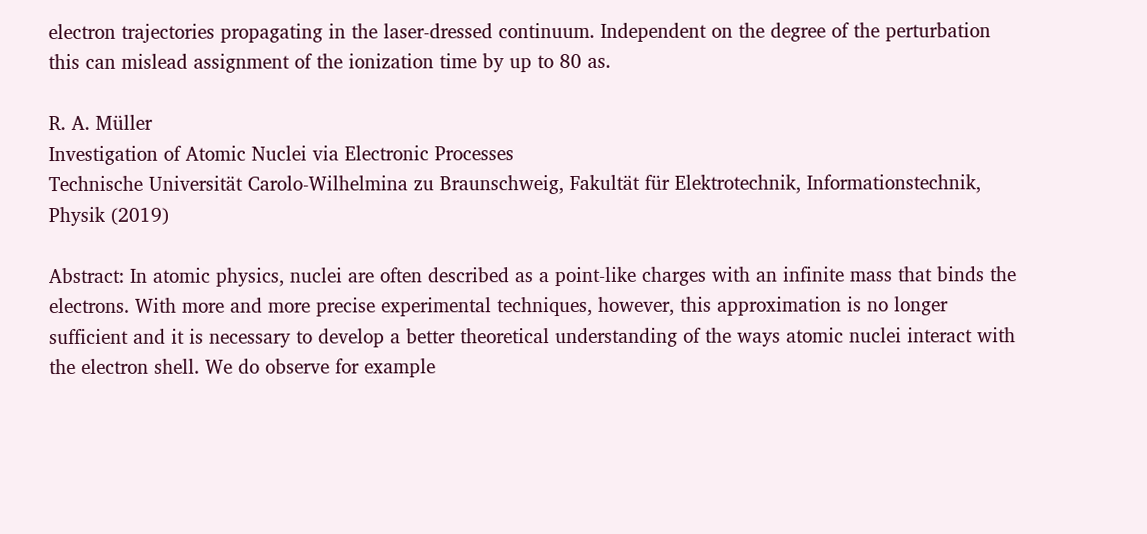electron trajectories propagating in the laser-dressed continuum. Independent on the degree of the perturbation this can mislead assignment of the ionization time by up to 80 as.

R. A. Müller
Investigation of Atomic Nuclei via Electronic Processes
Technische Universität Carolo-Wilhelmina zu Braunschweig, Fakultät für Elektrotechnik, Informationstechnik, Physik (2019)

Abstract: In atomic physics, nuclei are often described as a point-like charges with an infinite mass that binds the electrons. With more and more precise experimental techniques, however, this approximation is no longer sufficient and it is necessary to develop a better theoretical understanding of the ways atomic nuclei interact with the electron shell. We do observe for example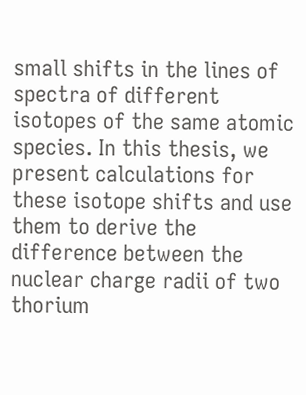small shifts in the lines of spectra of different isotopes of the same atomic species. In this thesis, we present calculations for these isotope shifts and use them to derive the difference between the nuclear charge radii of two thorium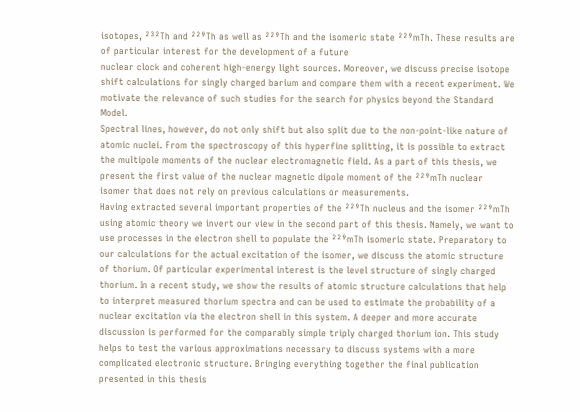isotopes, ²³²Th and ²²⁹Th as well as ²²⁹Th and the isomeric state ²²⁹mTh. These results are of particular interest for the development of a future
nuclear clock and coherent high-energy light sources. Moreover, we discuss precise isotope shift calculations for singly charged barium and compare them with a recent experiment. We motivate the relevance of such studies for the search for physics beyond the Standard Model.
Spectral lines, however, do not only shift but also split due to the non-point-like nature of atomic nuclei. From the spectroscopy of this hyperfine splitting, it is possible to extract the multipole moments of the nuclear electromagnetic field. As a part of this thesis, we present the first value of the nuclear magnetic dipole moment of the ²²⁹mTh nuclear isomer that does not rely on previous calculations or measurements.
Having extracted several important properties of the ²²⁹Th nucleus and the isomer ²²⁹mTh using atomic theory we invert our view in the second part of this thesis. Namely, we want to use processes in the electron shell to populate the ²²⁹mTh isomeric state. Preparatory to our calculations for the actual excitation of the isomer, we discuss the atomic structure of thorium. Of particular experimental interest is the level structure of singly charged thorium. In a recent study, we show the results of atomic structure calculations that help to interpret measured thorium spectra and can be used to estimate the probability of a nuclear excitation via the electron shell in this system. A deeper and more accurate discussion is performed for the comparably simple triply charged thorium ion. This study helps to test the various approximations necessary to discuss systems with a more complicated electronic structure. Bringing everything together the final publication presented in this thesis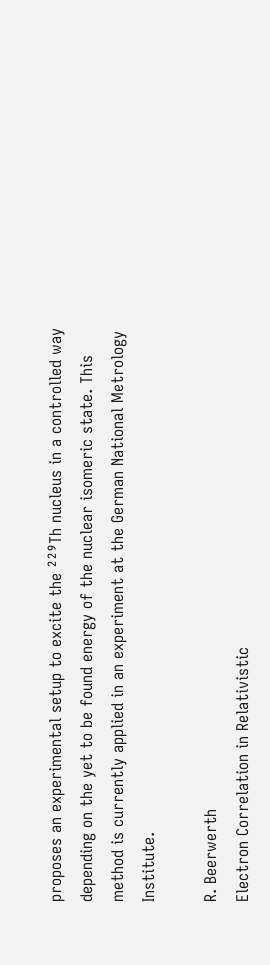proposes an experimental setup to excite the ²²⁹Th nucleus in a controlled way depending on the yet to be found energy of the nuclear isomeric state. This method is currently applied in an experiment at the German National Metrology Institute.

R. Beerwerth
Electron Correlation in Relativistic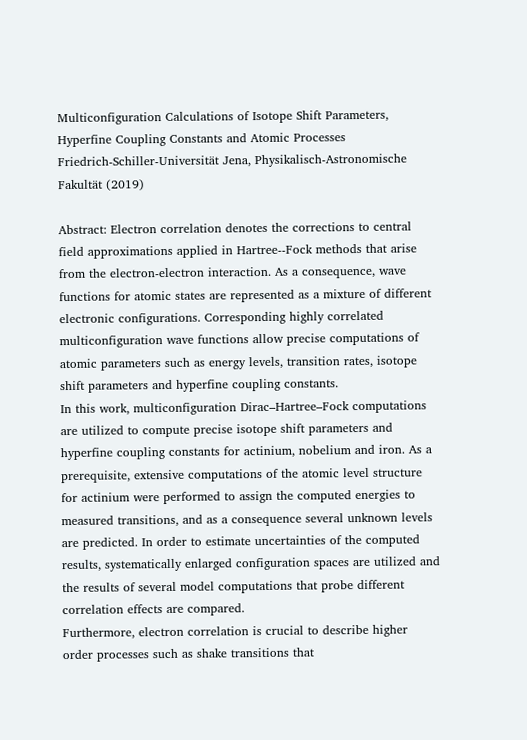Multiconfiguration Calculations of Isotope Shift Parameters, Hyperfine Coupling Constants and Atomic Processes
Friedrich-Schiller-Universität Jena, Physikalisch-Astronomische Fakultät (2019)

Abstract: Electron correlation denotes the corrections to central field approximations applied in Hartree--Fock methods that arise from the electron-electron interaction. As a consequence, wave functions for atomic states are represented as a mixture of different electronic configurations. Corresponding highly correlated multiconfiguration wave functions allow precise computations of atomic parameters such as energy levels, transition rates, isotope shift parameters and hyperfine coupling constants.
In this work, multiconfiguration Dirac–Hartree–Fock computations are utilized to compute precise isotope shift parameters and hyperfine coupling constants for actinium, nobelium and iron. As a prerequisite, extensive computations of the atomic level structure for actinium were performed to assign the computed energies to measured transitions, and as a consequence several unknown levels are predicted. In order to estimate uncertainties of the computed results, systematically enlarged configuration spaces are utilized and the results of several model computations that probe different correlation effects are compared.
Furthermore, electron correlation is crucial to describe higher order processes such as shake transitions that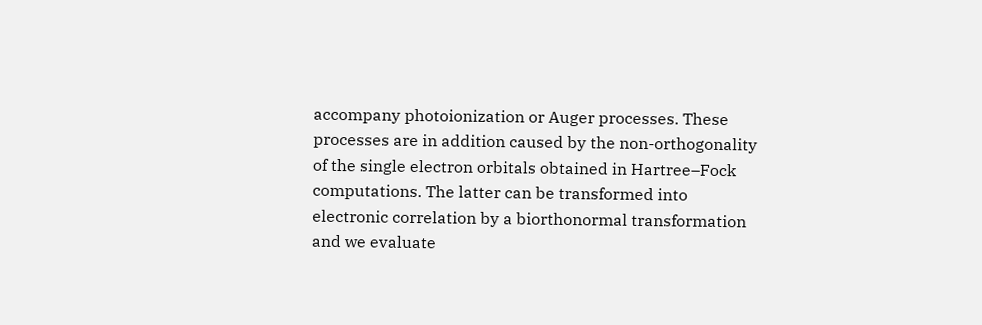accompany photoionization or Auger processes. These processes are in addition caused by the non-orthogonality of the single electron orbitals obtained in Hartree–Fock computations. The latter can be transformed into electronic correlation by a biorthonormal transformation and we evaluate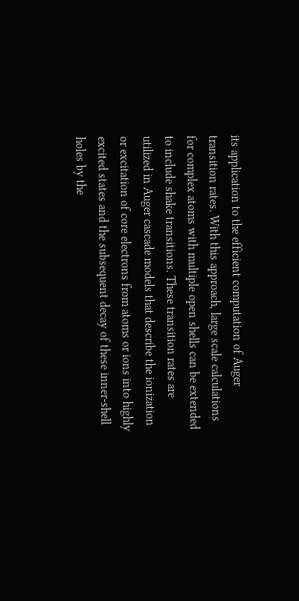its application to the efficient computation of Auger transition rates. With this approach, large scale calculations for complex atoms with multiple open shells can be extended to include shake transitions. These transition rates are utilized in Auger cascade models that describe the ionization or excitation of core electrons from atoms or ions into highly excited states and the subsequent decay of these inner-shell holes by the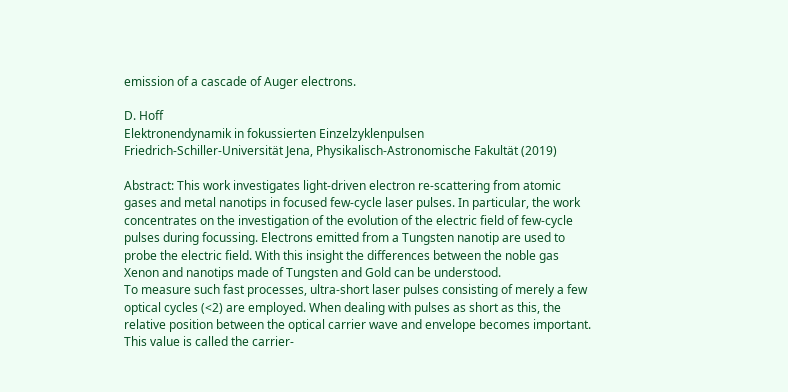emission of a cascade of Auger electrons.

D. Hoff
Elektronendynamik in fokussierten Einzelzyklenpulsen
Friedrich-Schiller-Universität Jena, Physikalisch-Astronomische Fakultät (2019)

Abstract: This work investigates light-driven electron re-scattering from atomic gases and metal nanotips in focused few-cycle laser pulses. In particular, the work concentrates on the investigation of the evolution of the electric field of few-cycle pulses during focussing. Electrons emitted from a Tungsten nanotip are used to probe the electric field. With this insight the differences between the noble gas Xenon and nanotips made of Tungsten and Gold can be understood.
To measure such fast processes, ultra-short laser pulses consisting of merely a few optical cycles (<2) are employed. When dealing with pulses as short as this, the relative position between the optical carrier wave and envelope becomes important. This value is called the carrier-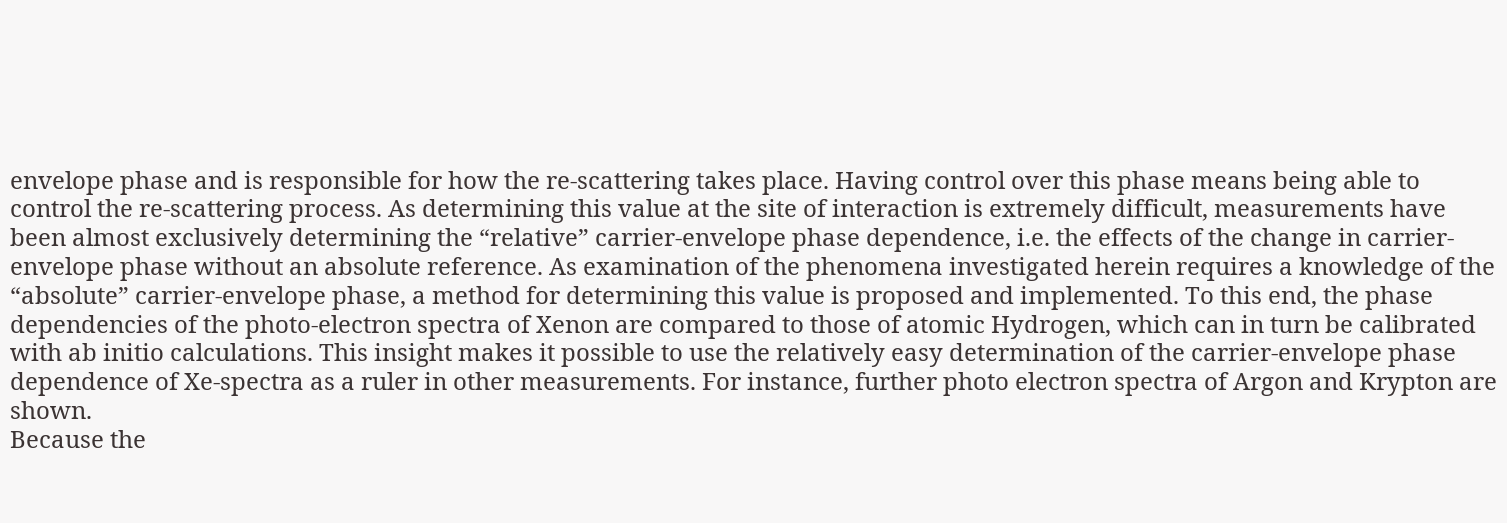envelope phase and is responsible for how the re-scattering takes place. Having control over this phase means being able to control the re-scattering process. As determining this value at the site of interaction is extremely difficult, measurements have been almost exclusively determining the “relative” carrier-envelope phase dependence, i.e. the effects of the change in carrier-envelope phase without an absolute reference. As examination of the phenomena investigated herein requires a knowledge of the “absolute” carrier-envelope phase, a method for determining this value is proposed and implemented. To this end, the phase dependencies of the photo-electron spectra of Xenon are compared to those of atomic Hydrogen, which can in turn be calibrated with ab initio calculations. This insight makes it possible to use the relatively easy determination of the carrier-envelope phase dependence of Xe-spectra as a ruler in other measurements. For instance, further photo electron spectra of Argon and Krypton are shown.
Because the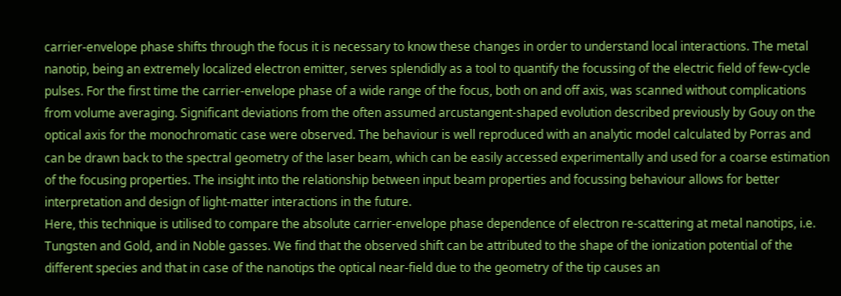carrier-envelope phase shifts through the focus it is necessary to know these changes in order to understand local interactions. The metal nanotip, being an extremely localized electron emitter, serves splendidly as a tool to quantify the focussing of the electric field of few-cycle pulses. For the first time the carrier-envelope phase of a wide range of the focus, both on and off axis, was scanned without complications from volume averaging. Significant deviations from the often assumed arcustangent-shaped evolution described previously by Gouy on the optical axis for the monochromatic case were observed. The behaviour is well reproduced with an analytic model calculated by Porras and can be drawn back to the spectral geometry of the laser beam, which can be easily accessed experimentally and used for a coarse estimation of the focusing properties. The insight into the relationship between input beam properties and focussing behaviour allows for better interpretation and design of light-matter interactions in the future.
Here, this technique is utilised to compare the absolute carrier-envelope phase dependence of electron re-scattering at metal nanotips, i.e. Tungsten and Gold, and in Noble gasses. We find that the observed shift can be attributed to the shape of the ionization potential of the different species and that in case of the nanotips the optical near-field due to the geometry of the tip causes an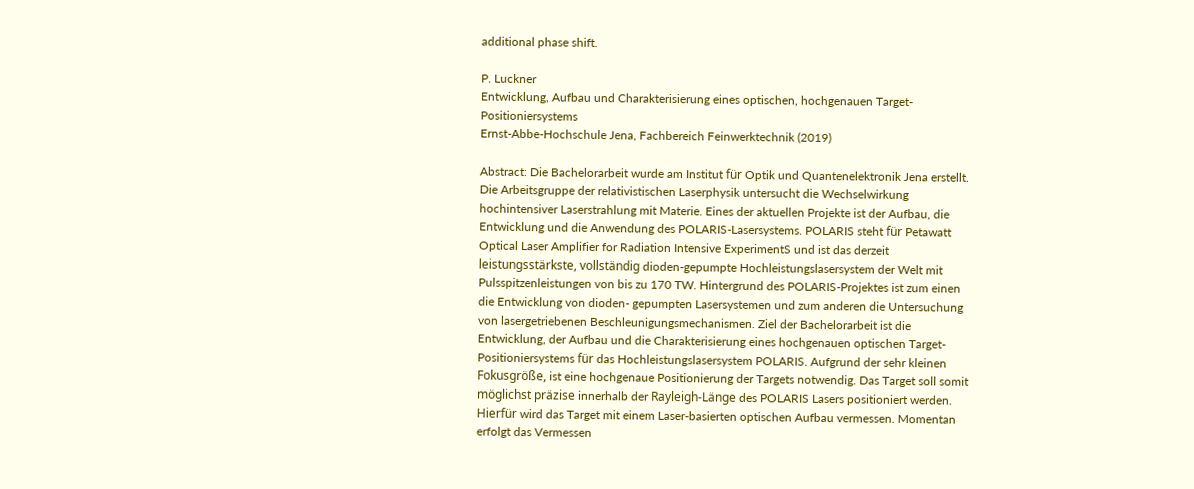additional phase shift.

P. Luckner
Entwicklung, Aufbau und Charakterisierung eines optischen, hochgenauen Target-Positioniersystems
Ernst-Abbe-Hochschule Jena, Fachbereich Feinwerktechnik (2019)

Abstract: Die Bachelorarbeit wurde am Institut für Optik und Quantenelektronik Jena erstellt. Die Arbeitsgruppe der relativistischen Laserphysik untersucht die Wechselwirkung hochintensiver Laserstrahlung mit Materie. Eines der aktuellen Projekte ist der Aufbau, die Entwicklung und die Anwendung des POLARIS-Lasersystems. POLARIS steht für Petawatt Optical Laser Amplifier for Radiation Intensive ExperimentS und ist das derzeit leistungsstärkste, vollständig dioden-gepumpte Hochleistungslasersystem der Welt mit Pulsspitzenleistungen von bis zu 170 TW. Hintergrund des POLARIS-Projektes ist zum einen die Entwicklung von dioden- gepumpten Lasersystemen und zum anderen die Untersuchung von lasergetriebenen Beschleunigungsmechanismen. Ziel der Bachelorarbeit ist die Entwicklung, der Aufbau und die Charakterisierung eines hochgenauen optischen Target-Positioniersystems für das Hochleistungslasersystem POLARIS. Aufgrund der sehr kleinen Fokusgröße, ist eine hochgenaue Positionierung der Targets notwendig. Das Target soll somit möglichst präzise innerhalb der Rayleigh-Länge des POLARIS Lasers positioniert werden. Hierfür wird das Target mit einem Laser-basierten optischen Aufbau vermessen. Momentan erfolgt das Vermessen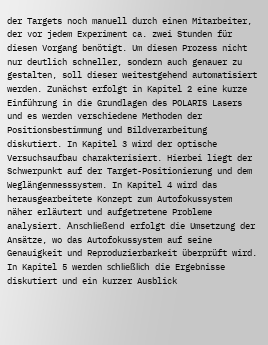der Targets noch manuell durch einen Mitarbeiter, der vor jedem Experiment ca. zwei Stunden für diesen Vorgang benötigt. Um diesen Prozess nicht nur deutlich schneller, sondern auch genauer zu gestalten, soll dieser weitestgehend automatisiert werden. Zunächst erfolgt in Kapitel 2 eine kurze Einführung in die Grundlagen des POLARIS Lasers und es werden verschiedene Methoden der Positionsbestimmung und Bildverarbeitung diskutiert. In Kapitel 3 wird der optische Versuchsaufbau charakterisiert. Hierbei liegt der Schwerpunkt auf der Target-Positionierung und dem Weglängenmesssystem. In Kapitel 4 wird das herausgearbeitete Konzept zum Autofokussystem näher erläutert und aufgetretene Probleme analysiert. Anschließend erfolgt die Umsetzung der Ansätze, wo das Autofokussystem auf seine Genauigkeit und Reproduzierbarkeit überprüft wird. In Kapitel 5 werden schließlich die Ergebnisse diskutiert und ein kurzer Ausblick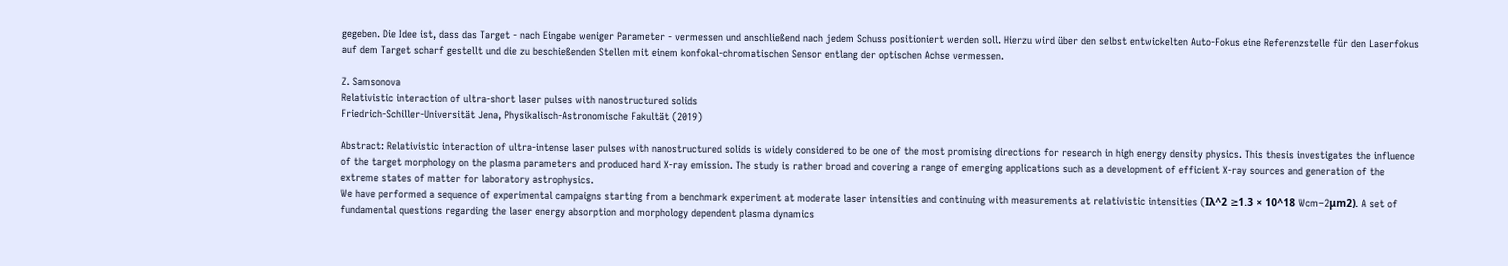gegeben. Die Idee ist, dass das Target - nach Eingabe weniger Parameter - vermessen und anschließend nach jedem Schuss positioniert werden soll. Hierzu wird über den selbst entwickelten Auto-Fokus eine Referenzstelle für den Laserfokus auf dem Target scharf gestellt und die zu beschießenden Stellen mit einem konfokal-chromatischen Sensor entlang der optischen Achse vermessen.

Z. Samsonova
Relativistic interaction of ultra-short laser pulses with nanostructured solids
Friedrich-Schiller-Universität Jena, Physikalisch-Astronomische Fakultät (2019)

Abstract: Relativistic interaction of ultra-intense laser pulses with nanostructured solids is widely considered to be one of the most promising directions for research in high energy density physics. This thesis investigates the influence of the target morphology on the plasma parameters and produced hard X-ray emission. The study is rather broad and covering a range of emerging applications such as a development of efficient X-ray sources and generation of the extreme states of matter for laboratory astrophysics.
We have performed a sequence of experimental campaigns starting from a benchmark experiment at moderate laser intensities and continuing with measurements at relativistic intensities (Iλ^2 ≥1.3 × 10^18 Wcm−2μm2). A set of fundamental questions regarding the laser energy absorption and morphology dependent plasma dynamics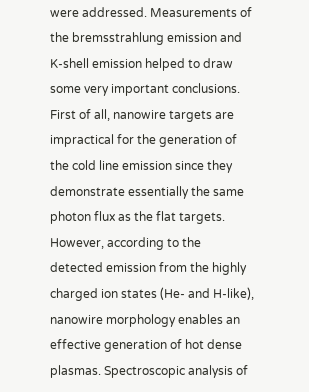were addressed. Measurements of the bremsstrahlung emission and K-shell emission helped to draw some very important conclusions. First of all, nanowire targets are impractical for the generation of the cold line emission since they demonstrate essentially the same photon flux as the flat targets. However, according to the detected emission from the highly charged ion states (He- and H-like), nanowire morphology enables an effective generation of hot dense plasmas. Spectroscopic analysis of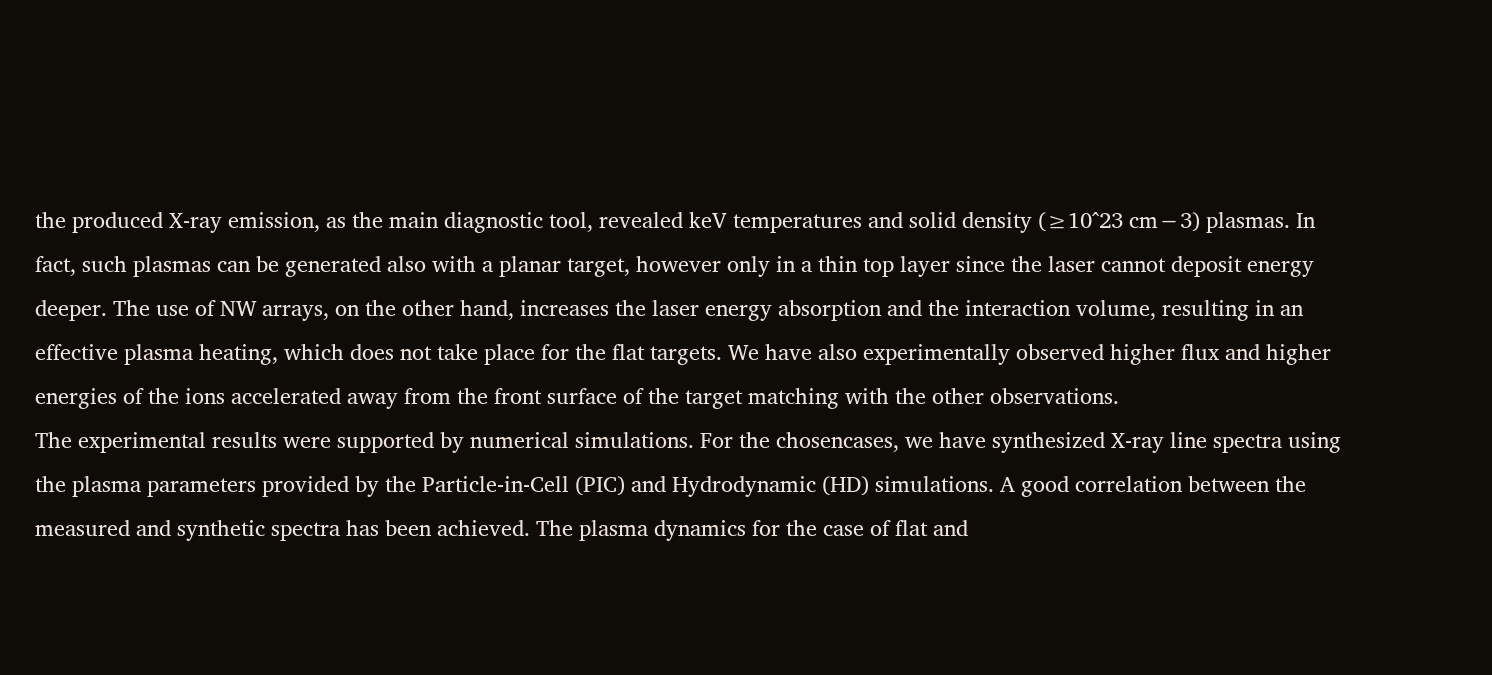the produced X-ray emission, as the main diagnostic tool, revealed keV temperatures and solid density (≥10^23 cm−3) plasmas. In fact, such plasmas can be generated also with a planar target, however only in a thin top layer since the laser cannot deposit energy deeper. The use of NW arrays, on the other hand, increases the laser energy absorption and the interaction volume, resulting in an effective plasma heating, which does not take place for the flat targets. We have also experimentally observed higher flux and higher energies of the ions accelerated away from the front surface of the target matching with the other observations.
The experimental results were supported by numerical simulations. For the chosencases, we have synthesized X-ray line spectra using the plasma parameters provided by the Particle-in-Cell (PIC) and Hydrodynamic (HD) simulations. A good correlation between the measured and synthetic spectra has been achieved. The plasma dynamics for the case of flat and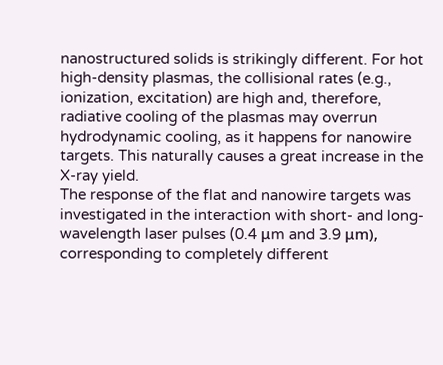nanostructured solids is strikingly different. For hot high-density plasmas, the collisional rates (e.g., ionization, excitation) are high and, therefore, radiative cooling of the plasmas may overrun hydrodynamic cooling, as it happens for nanowire targets. This naturally causes a great increase in the X-ray yield.
The response of the flat and nanowire targets was investigated in the interaction with short- and long-wavelength laser pulses (0.4 μm and 3.9 μm), corresponding to completely different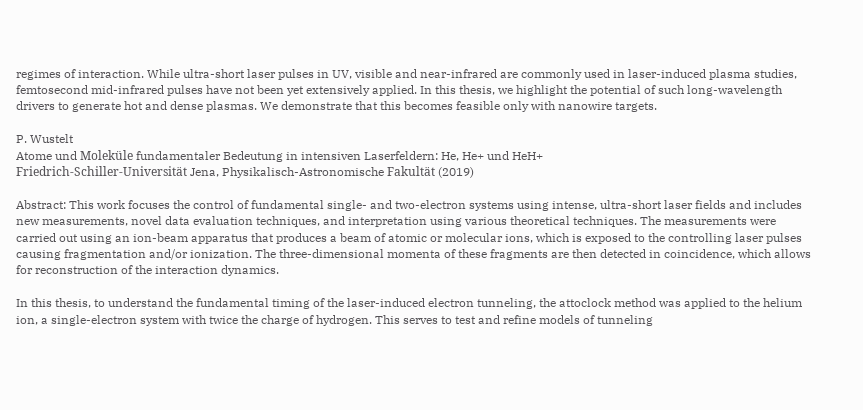regimes of interaction. While ultra-short laser pulses in UV, visible and near-infrared are commonly used in laser-induced plasma studies, femtosecond mid-infrared pulses have not been yet extensively applied. In this thesis, we highlight the potential of such long-wavelength drivers to generate hot and dense plasmas. We demonstrate that this becomes feasible only with nanowire targets.

P. Wustelt
Atome und Moleküle fundamentaler Bedeutung in intensiven Laserfeldern: He, He+ und HeH+
Friedrich-Schiller-Universität Jena, Physikalisch-Astronomische Fakultät (2019)

Abstract: This work focuses the control of fundamental single- and two-electron systems using intense, ultra-short laser fields and includes new measurements, novel data evaluation techniques, and interpretation using various theoretical techniques. The measurements were carried out using an ion-beam apparatus that produces a beam of atomic or molecular ions, which is exposed to the controlling laser pulses causing fragmentation and/or ionization. The three-dimensional momenta of these fragments are then detected in coincidence, which allows for reconstruction of the interaction dynamics.

In this thesis, to understand the fundamental timing of the laser-induced electron tunneling, the attoclock method was applied to the helium ion, a single-electron system with twice the charge of hydrogen. This serves to test and refine models of tunneling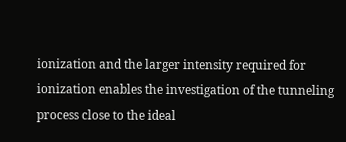ionization and the larger intensity required for ionization enables the investigation of the tunneling process close to the ideal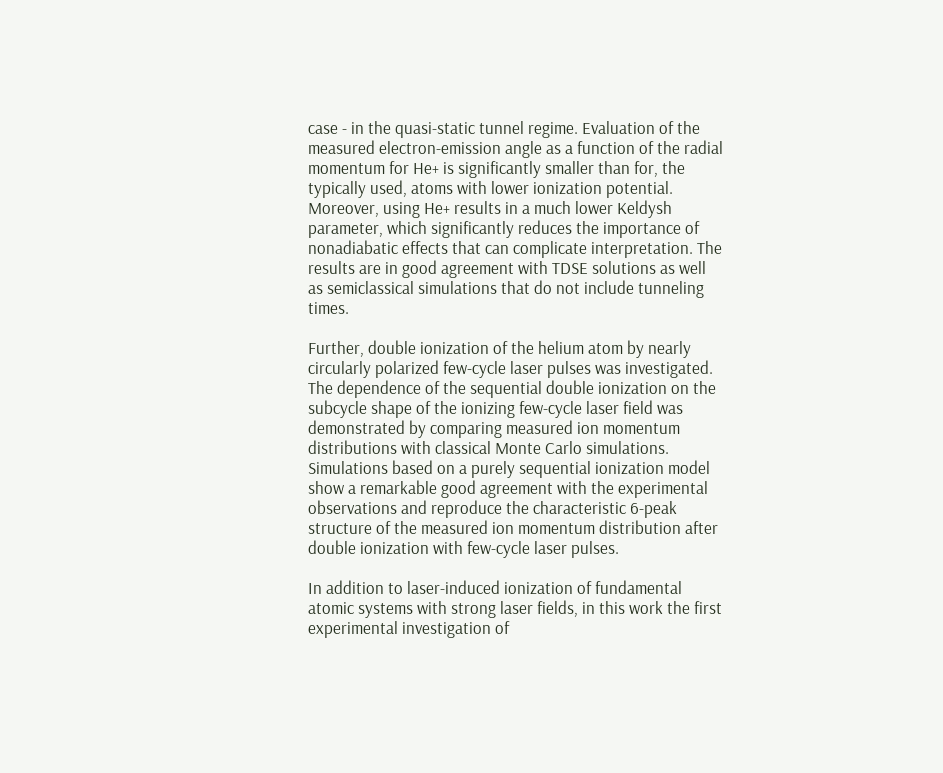case - in the quasi-static tunnel regime. Evaluation of the measured electron-emission angle as a function of the radial momentum for He+ is significantly smaller than for, the typically used, atoms with lower ionization potential. Moreover, using He+ results in a much lower Keldysh parameter, which significantly reduces the importance of nonadiabatic effects that can complicate interpretation. The results are in good agreement with TDSE solutions as well as semiclassical simulations that do not include tunneling times.

Further, double ionization of the helium atom by nearly circularly polarized few-cycle laser pulses was investigated. The dependence of the sequential double ionization on the subcycle shape of the ionizing few-cycle laser field was demonstrated by comparing measured ion momentum distributions with classical Monte Carlo simulations. Simulations based on a purely sequential ionization model show a remarkable good agreement with the experimental observations and reproduce the characteristic 6-peak structure of the measured ion momentum distribution after double ionization with few-cycle laser pulses.

In addition to laser-induced ionization of fundamental atomic systems with strong laser fields, in this work the first experimental investigation of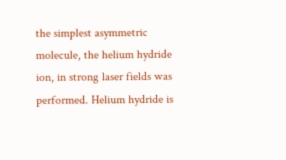the simplest asymmetric molecule, the helium hydride ion, in strong laser fields was performed. Helium hydride is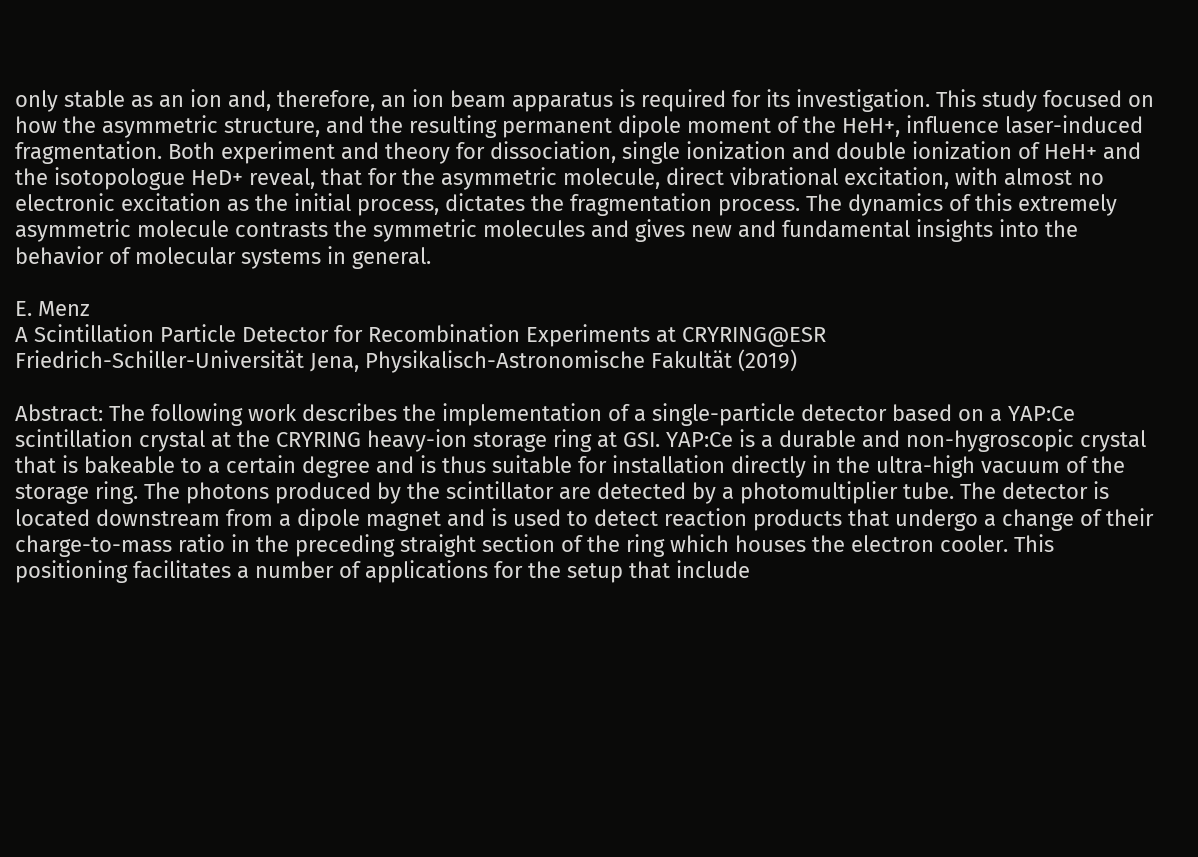only stable as an ion and, therefore, an ion beam apparatus is required for its investigation. This study focused on how the asymmetric structure, and the resulting permanent dipole moment of the HeH+, influence laser-induced fragmentation. Both experiment and theory for dissociation, single ionization and double ionization of HeH+ and the isotopologue HeD+ reveal, that for the asymmetric molecule, direct vibrational excitation, with almost no electronic excitation as the initial process, dictates the fragmentation process. The dynamics of this extremely asymmetric molecule contrasts the symmetric molecules and gives new and fundamental insights into the behavior of molecular systems in general.

E. Menz
A Scintillation Particle Detector for Recombination Experiments at CRYRING@ESR
Friedrich-Schiller-Universität Jena, Physikalisch-Astronomische Fakultät (2019)

Abstract: The following work describes the implementation of a single-particle detector based on a YAP:Ce scintillation crystal at the CRYRING heavy-ion storage ring at GSI. YAP:Ce is a durable and non-hygroscopic crystal that is bakeable to a certain degree and is thus suitable for installation directly in the ultra-high vacuum of the storage ring. The photons produced by the scintillator are detected by a photomultiplier tube. The detector is located downstream from a dipole magnet and is used to detect reaction products that undergo a change of their charge-to-mass ratio in the preceding straight section of the ring which houses the electron cooler. This positioning facilitates a number of applications for the setup that include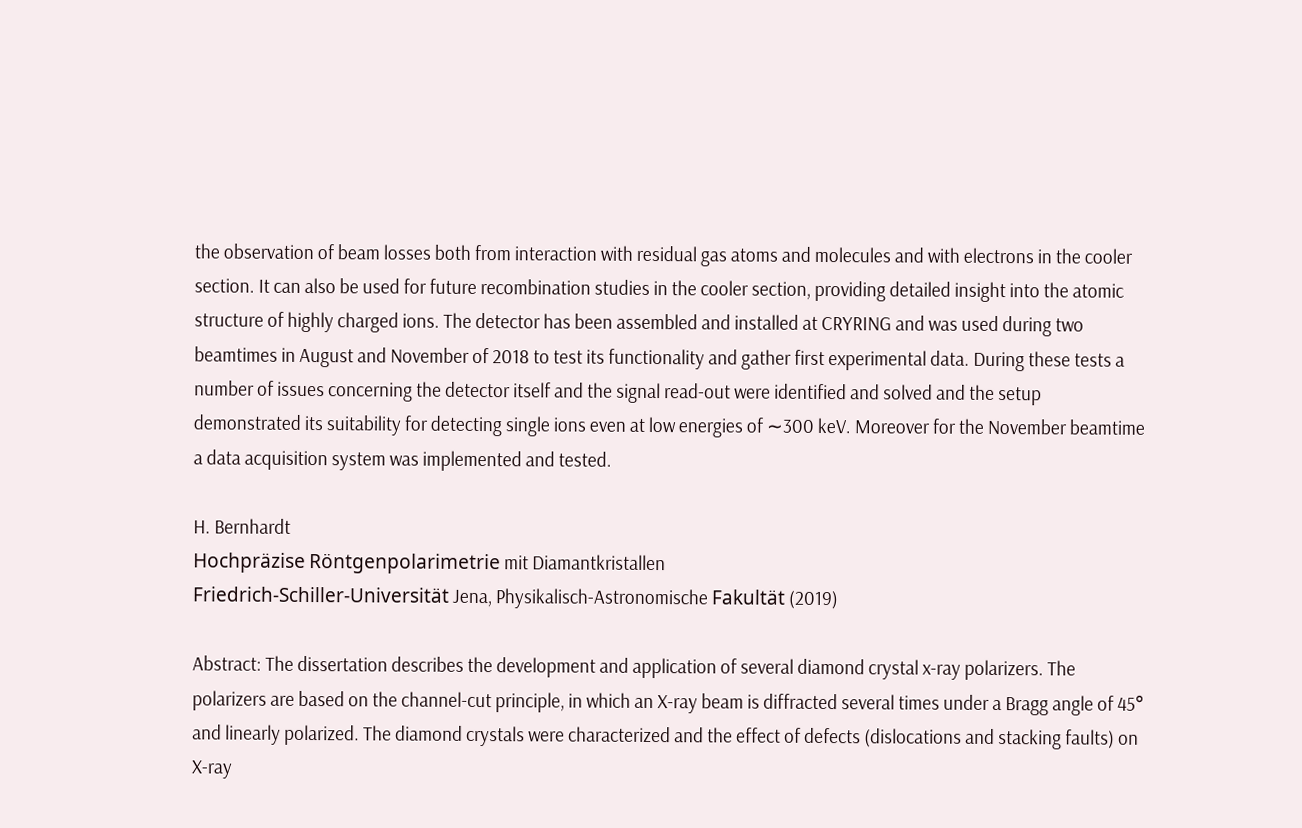the observation of beam losses both from interaction with residual gas atoms and molecules and with electrons in the cooler section. It can also be used for future recombination studies in the cooler section, providing detailed insight into the atomic structure of highly charged ions. The detector has been assembled and installed at CRYRING and was used during two beamtimes in August and November of 2018 to test its functionality and gather first experimental data. During these tests a number of issues concerning the detector itself and the signal read-out were identified and solved and the setup demonstrated its suitability for detecting single ions even at low energies of ∼300 keV. Moreover for the November beamtime a data acquisition system was implemented and tested.

H. Bernhardt
Hochpräzise Röntgenpolarimetrie mit Diamantkristallen
Friedrich-Schiller-Universität Jena, Physikalisch-Astronomische Fakultät (2019)

Abstract: The dissertation describes the development and application of several diamond crystal x-ray polarizers. The polarizers are based on the channel-cut principle, in which an X-ray beam is diffracted several times under a Bragg angle of 45° and linearly polarized. The diamond crystals were characterized and the effect of defects (dislocations and stacking faults) on X-ray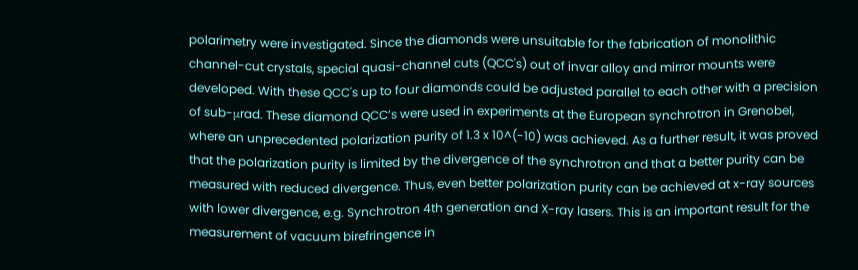polarimetry were investigated. Since the diamonds were unsuitable for the fabrication of monolithic channel-cut crystals, special quasi-channel cuts (QCC's) out of invar alloy and mirror mounts were developed. With these QCC's up to four diamonds could be adjusted parallel to each other with a precision of sub-μrad. These diamond QCC’s were used in experiments at the European synchrotron in Grenobel, where an unprecedented polarization purity of 1.3 x 10^(-10) was achieved. As a further result, it was proved that the polarization purity is limited by the divergence of the synchrotron and that a better purity can be measured with reduced divergence. Thus, even better polarization purity can be achieved at x-ray sources with lower divergence, e.g. Synchrotron 4th generation and X-ray lasers. This is an important result for the measurement of vacuum birefringence in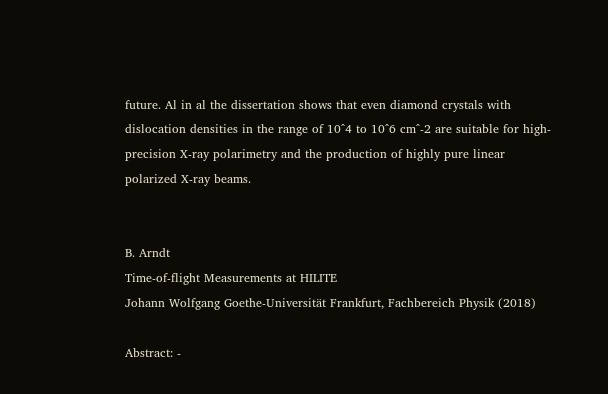future. Al in al the dissertation shows that even diamond crystals with dislocation densities in the range of 10^4 to 10^6 cm^-2 are suitable for high-precision X-ray polarimetry and the production of highly pure linear polarized X-ray beams.


B. Arndt
Time-of-flight Measurements at HILITE
Johann Wolfgang Goethe-Universität Frankfurt, Fachbereich Physik (2018)

Abstract: -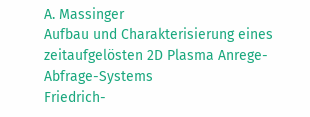A. Massinger
Aufbau und Charakterisierung eines zeitaufgelösten 2D Plasma Anrege-Abfrage-Systems
Friedrich-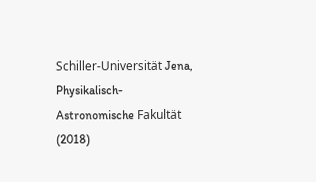Schiller-Universität Jena, Physikalisch-Astronomische Fakultät (2018)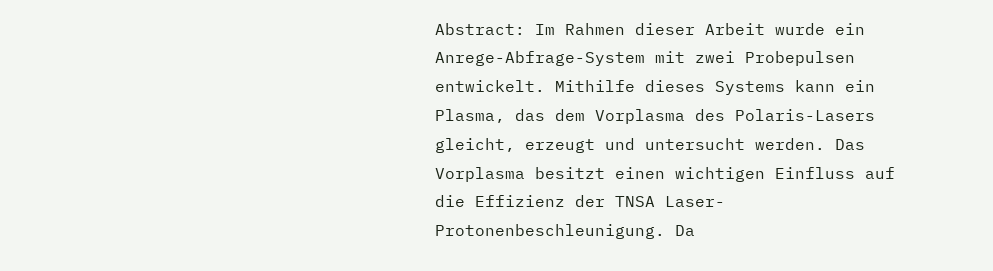Abstract: Im Rahmen dieser Arbeit wurde ein Anrege-Abfrage-System mit zwei Probepulsen entwickelt. Mithilfe dieses Systems kann ein Plasma, das dem Vorplasma des Polaris-Lasers gleicht, erzeugt und untersucht werden. Das Vorplasma besitzt einen wichtigen Einfluss auf die Effizienz der TNSA Laser- Protonenbeschleunigung. Da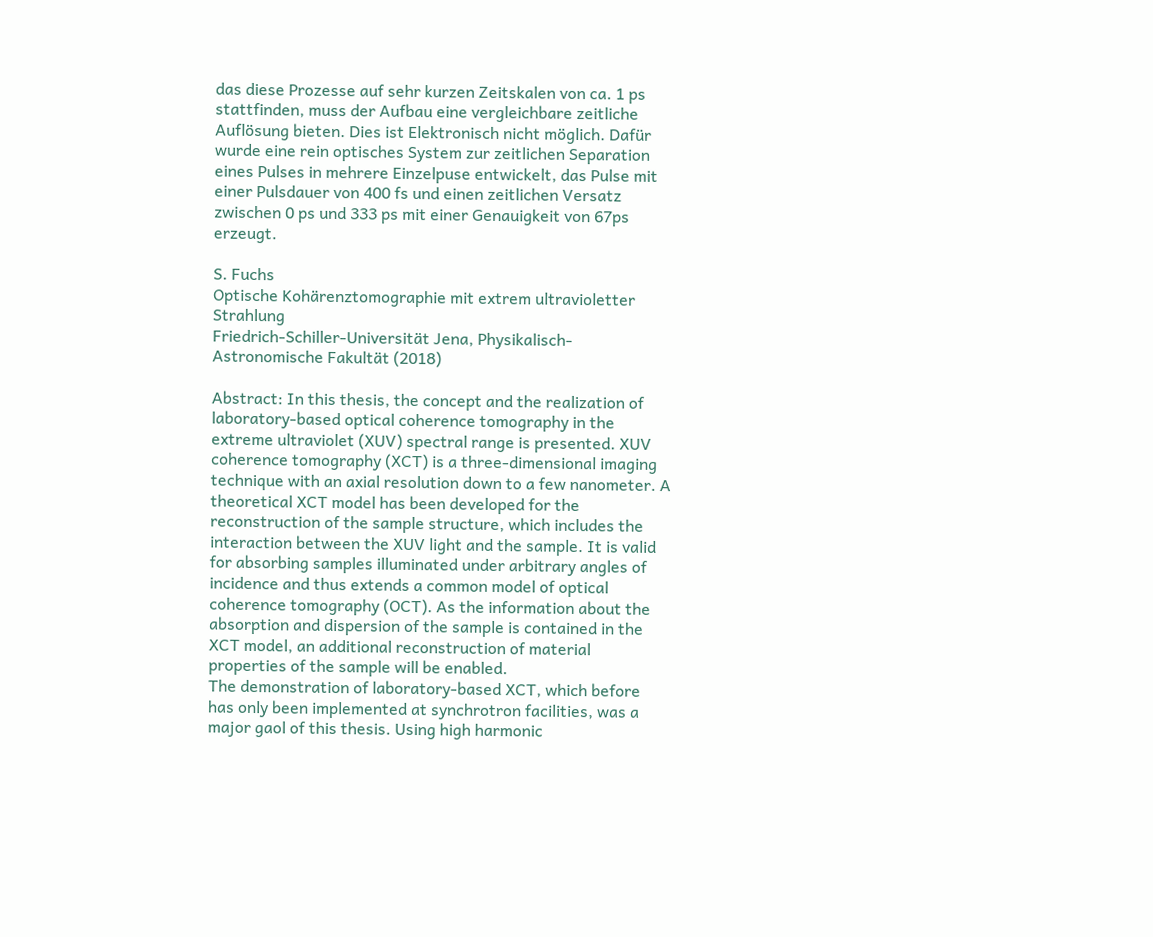das diese Prozesse auf sehr kurzen Zeitskalen von ca. 1 ps stattfinden, muss der Aufbau eine vergleichbare zeitliche Auflösung bieten. Dies ist Elektronisch nicht möglich. Dafür wurde eine rein optisches System zur zeitlichen Separation eines Pulses in mehrere Einzelpuse entwickelt, das Pulse mit einer Pulsdauer von 400 fs und einen zeitlichen Versatz zwischen 0 ps und 333 ps mit einer Genauigkeit von 67ps erzeugt.

S. Fuchs
Optische Kohärenztomographie mit extrem ultravioletter Strahlung
Friedrich-Schiller-Universität Jena, Physikalisch-Astronomische Fakultät (2018)

Abstract: In this thesis, the concept and the realization of laboratory-based optical coherence tomography in the extreme ultraviolet (XUV) spectral range is presented. XUV coherence tomography (XCT) is a three-dimensional imaging technique with an axial resolution down to a few nanometer. A theoretical XCT model has been developed for the reconstruction of the sample structure, which includes the interaction between the XUV light and the sample. It is valid for absorbing samples illuminated under arbitrary angles of incidence and thus extends a common model of optical coherence tomography (OCT). As the information about the absorption and dispersion of the sample is contained in the XCT model, an additional reconstruction of material properties of the sample will be enabled.
The demonstration of laboratory-based XCT, which before has only been implemented at synchrotron facilities, was a major gaol of this thesis. Using high harmonic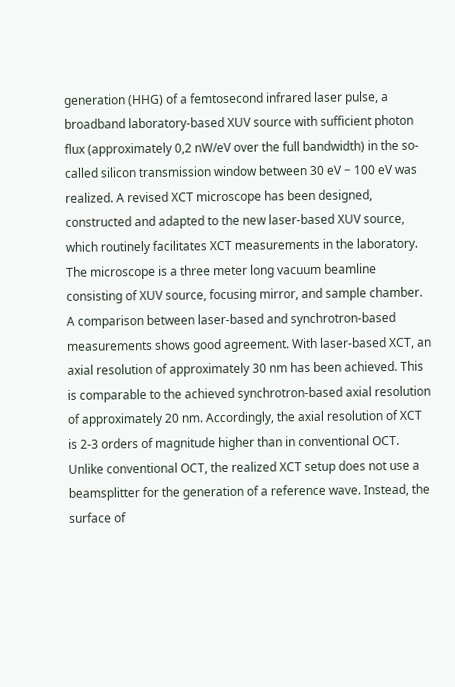generation (HHG) of a femtosecond infrared laser pulse, a broadband laboratory-based XUV source with sufficient photon flux (approximately 0,2 nW/eV over the full bandwidth) in the so-called silicon transmission window between 30 eV − 100 eV was realized. A revised XCT microscope has been designed, constructed and adapted to the new laser-based XUV source, which routinely facilitates XCT measurements in the laboratory. The microscope is a three meter long vacuum beamline consisting of XUV source, focusing mirror, and sample chamber.
A comparison between laser-based and synchrotron-based measurements shows good agreement. With laser-based XCT, an axial resolution of approximately 30 nm has been achieved. This is comparable to the achieved synchrotron-based axial resolution of approximately 20 nm. Accordingly, the axial resolution of XCT is 2-3 orders of magnitude higher than in conventional OCT.
Unlike conventional OCT, the realized XCT setup does not use a beamsplitter for the generation of a reference wave. Instead, the surface of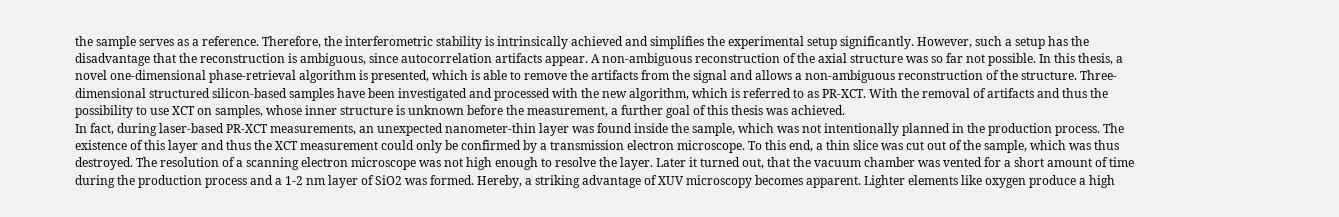the sample serves as a reference. Therefore, the interferometric stability is intrinsically achieved and simplifies the experimental setup significantly. However, such a setup has the disadvantage that the reconstruction is ambiguous, since autocorrelation artifacts appear. A non-ambiguous reconstruction of the axial structure was so far not possible. In this thesis, a novel one-dimensional phase-retrieval algorithm is presented, which is able to remove the artifacts from the signal and allows a non-ambiguous reconstruction of the structure. Three-dimensional structured silicon-based samples have been investigated and processed with the new algorithm, which is referred to as PR-XCT. With the removal of artifacts and thus the possibility to use XCT on samples, whose inner structure is unknown before the measurement, a further goal of this thesis was achieved.
In fact, during laser-based PR-XCT measurements, an unexpected nanometer-thin layer was found inside the sample, which was not intentionally planned in the production process. The existence of this layer and thus the XCT measurement could only be confirmed by a transmission electron microscope. To this end, a thin slice was cut out of the sample, which was thus destroyed. The resolution of a scanning electron microscope was not high enough to resolve the layer. Later it turned out, that the vacuum chamber was vented for a short amount of time during the production process and a 1-2 nm layer of SiO2 was formed. Hereby, a striking advantage of XUV microscopy becomes apparent. Lighter elements like oxygen produce a high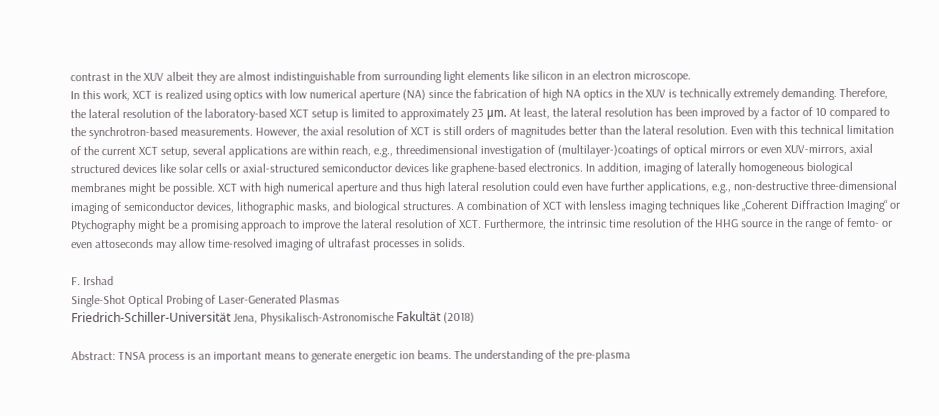contrast in the XUV albeit they are almost indistinguishable from surrounding light elements like silicon in an electron microscope.
In this work, XCT is realized using optics with low numerical aperture (NA) since the fabrication of high NA optics in the XUV is technically extremely demanding. Therefore, the lateral resolution of the laboratory-based XCT setup is limited to approximately 23 μm. At least, the lateral resolution has been improved by a factor of 10 compared to the synchrotron-based measurements. However, the axial resolution of XCT is still orders of magnitudes better than the lateral resolution. Even with this technical limitation of the current XCT setup, several applications are within reach, e.g., threedimensional investigation of (multilayer-)coatings of optical mirrors or even XUV-mirrors, axial structured devices like solar cells or axial-structured semiconductor devices like graphene-based electronics. In addition, imaging of laterally homogeneous biological membranes might be possible. XCT with high numerical aperture and thus high lateral resolution could even have further applications, e.g., non-destructive three-dimensional imaging of semiconductor devices, lithographic masks, and biological structures. A combination of XCT with lensless imaging techniques like „Coherent Diffraction Imaging“ or Ptychography might be a promising approach to improve the lateral resolution of XCT. Furthermore, the intrinsic time resolution of the HHG source in the range of femto- or even attoseconds may allow time-resolved imaging of ultrafast processes in solids.

F. Irshad
Single-Shot Optical Probing of Laser-Generated Plasmas
Friedrich-Schiller-Universität Jena, Physikalisch-Astronomische Fakultät (2018)

Abstract: TNSA process is an important means to generate energetic ion beams. The understanding of the pre-plasma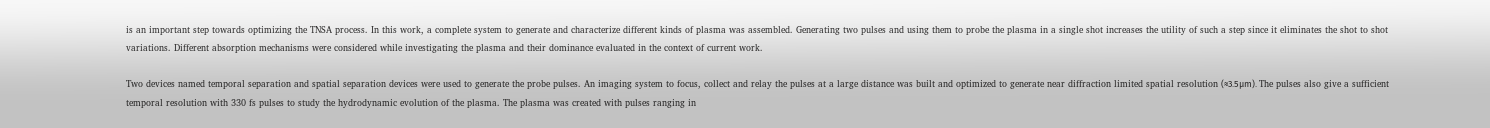is an important step towards optimizing the TNSA process. In this work, a complete system to generate and characterize different kinds of plasma was assembled. Generating two pulses and using them to probe the plasma in a single shot increases the utility of such a step since it eliminates the shot to shot variations. Different absorption mechanisms were considered while investigating the plasma and their dominance evaluated in the context of current work.

Two devices named temporal separation and spatial separation devices were used to generate the probe pulses. An imaging system to focus, collect and relay the pulses at a large distance was built and optimized to generate near diffraction limited spatial resolution (≈3.5μm). The pulses also give a sufficient temporal resolution with 330 fs pulses to study the hydrodynamic evolution of the plasma. The plasma was created with pulses ranging in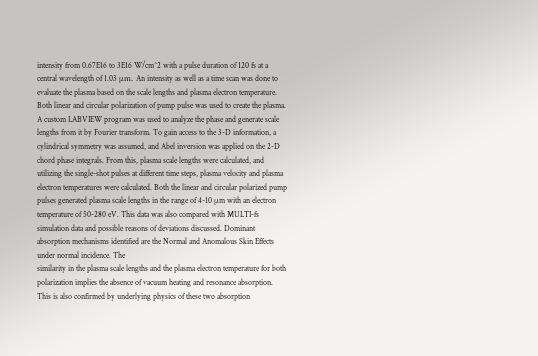intensity from 0.67E16 to 3E16 W/cm^2 with a pulse duration of 120 fs at a central wavelength of 1.03 μm. An intensity as well as a time scan was done to evaluate the plasma based on the scale lengths and plasma electron temperature. Both linear and circular polarization of pump pulse was used to create the plasma. A custom LABVIEW program was used to analyze the phase and generate scale lengths from it by Fourier transform. To gain access to the 3-D information, a cylindrical symmetry was assumed, and Abel inversion was applied on the 2-D chord phase integrals. From this, plasma scale lengths were calculated, and utilizing the single-shot pulses at different time steps, plasma velocity and plasma electron temperatures were calculated. Both the linear and circular polarized pump pulses generated plasma scale lengths in the range of 4-10 μm with an electron temperature of 50-280 eV. This data was also compared with MULTI-fs simulation data and possible reasons of deviations discussed. Dominant absorption mechanisms identified are the Normal and Anomalous Skin Effects under normal incidence. The
similarity in the plasma scale lengths and the plasma electron temperature for both polarization implies the absence of vacuum heating and resonance absorption. This is also confirmed by underlying physics of these two absorption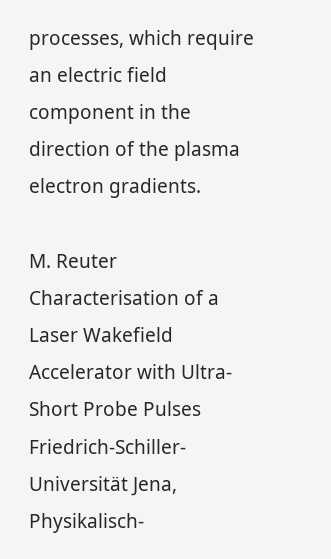processes, which require an electric field component in the direction of the plasma electron gradients.

M. Reuter
Characterisation of a Laser Wakefield Accelerator with Ultra-Short Probe Pulses
Friedrich-Schiller-Universität Jena, Physikalisch-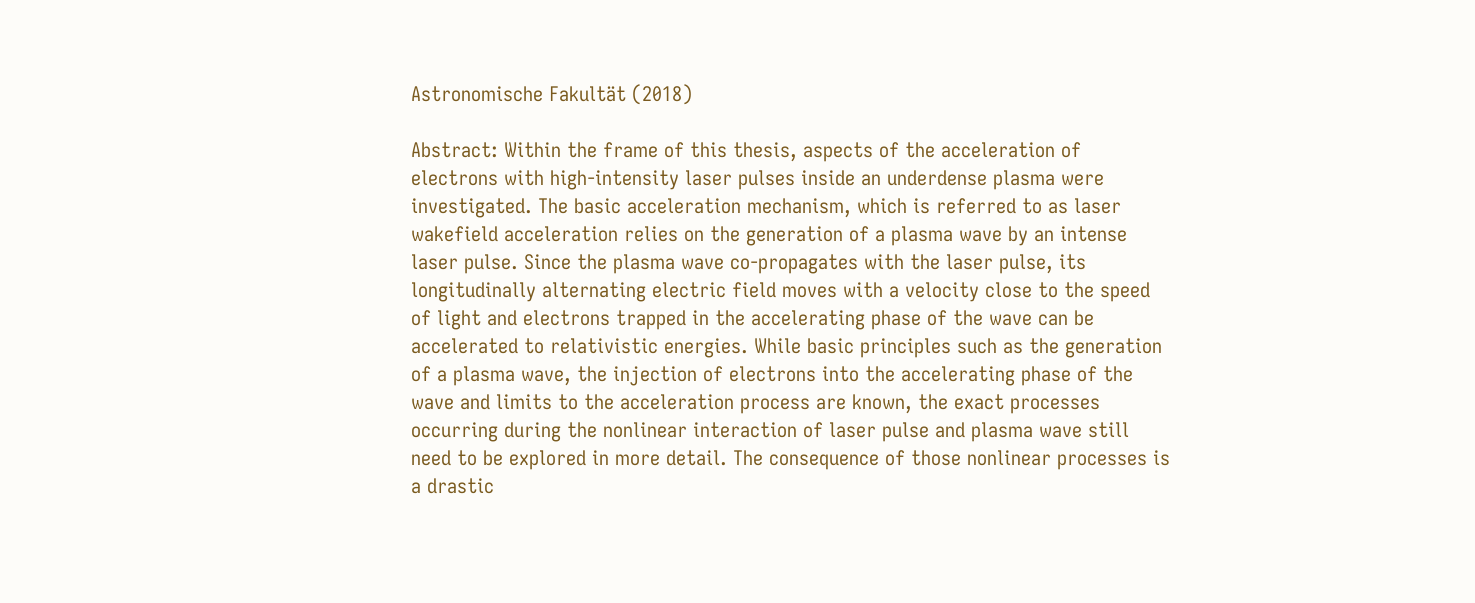Astronomische Fakultät (2018)

Abstract: Within the frame of this thesis, aspects of the acceleration of electrons with high-intensity laser pulses inside an underdense plasma were investigated. The basic acceleration mechanism, which is referred to as laser wakefield acceleration relies on the generation of a plasma wave by an intense laser pulse. Since the plasma wave co-propagates with the laser pulse, its longitudinally alternating electric field moves with a velocity close to the speed of light and electrons trapped in the accelerating phase of the wave can be accelerated to relativistic energies. While basic principles such as the generation of a plasma wave, the injection of electrons into the accelerating phase of the wave and limits to the acceleration process are known, the exact processes occurring during the nonlinear interaction of laser pulse and plasma wave still need to be explored in more detail. The consequence of those nonlinear processes is a drastic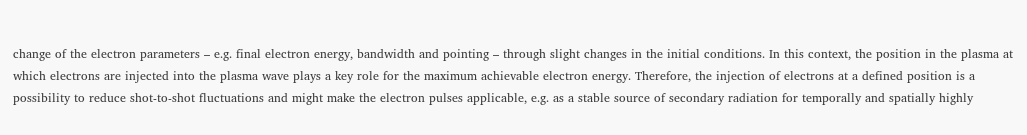change of the electron parameters – e.g. final electron energy, bandwidth and pointing – through slight changes in the initial conditions. In this context, the position in the plasma at which electrons are injected into the plasma wave plays a key role for the maximum achievable electron energy. Therefore, the injection of electrons at a defined position is a possibility to reduce shot-to-shot fluctuations and might make the electron pulses applicable, e.g. as a stable source of secondary radiation for temporally and spatially highly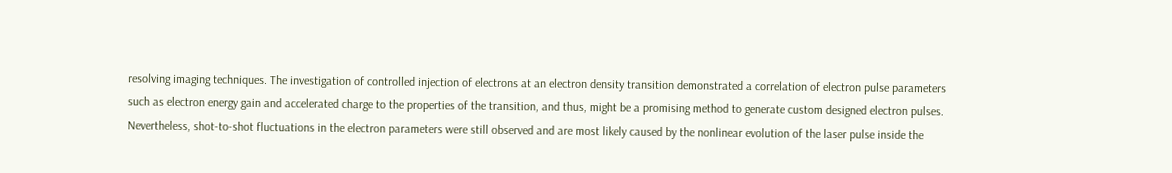resolving imaging techniques. The investigation of controlled injection of electrons at an electron density transition demonstrated a correlation of electron pulse parameters such as electron energy gain and accelerated charge to the properties of the transition, and thus, might be a promising method to generate custom designed electron pulses. Nevertheless, shot-to-shot fluctuations in the electron parameters were still observed and are most likely caused by the nonlinear evolution of the laser pulse inside the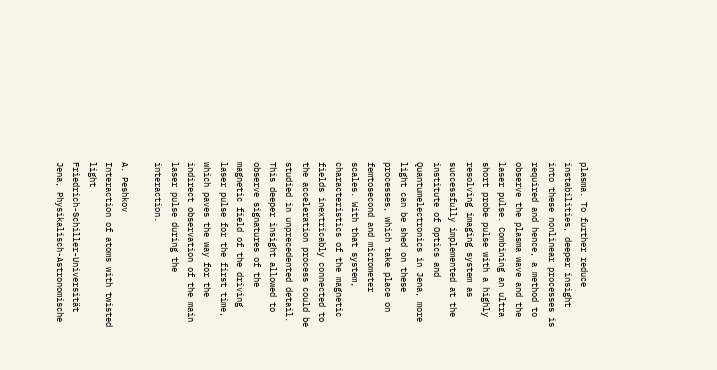plasma. To further reduce instabilities, deeper insight into these nonlinear processes is required and hence, a method to observe the plasma wave and the laser pulse. Combining an ultra short probe pulse with a highly resolving imaging system as successfully implemented at the institute of Optics and Quantumelectronics in Jena, more light can be shed on these processes, which take place on femtosecond and micrometer scales. With that system, characteristics of the magnetic fields inextricably connected to the acceleration process could be studied in unprecedented detail. This deeper insight allowed to observe signatures of the magnetic field of the driving laser pulse for the first time, which paves the way for the indirect observation of the main laser pulse during the interaction.

A. Peshkov
Interaction of atoms with twisted light
Friedrich-Schiller-Universität Jena, Physikalisch-Astronomische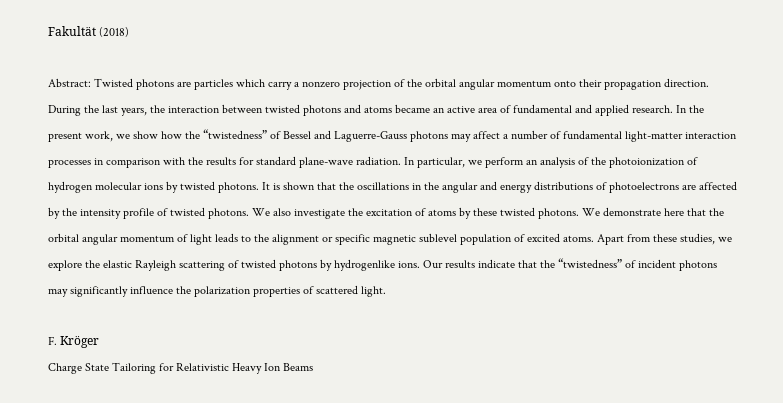Fakultät (2018)

Abstract: Twisted photons are particles which carry a nonzero projection of the orbital angular momentum onto their propagation direction. During the last years, the interaction between twisted photons and atoms became an active area of fundamental and applied research. In the present work, we show how the “twistedness” of Bessel and Laguerre-Gauss photons may affect a number of fundamental light-matter interaction processes in comparison with the results for standard plane-wave radiation. In particular, we perform an analysis of the photoionization of hydrogen molecular ions by twisted photons. It is shown that the oscillations in the angular and energy distributions of photoelectrons are affected by the intensity profile of twisted photons. We also investigate the excitation of atoms by these twisted photons. We demonstrate here that the orbital angular momentum of light leads to the alignment or specific magnetic sublevel population of excited atoms. Apart from these studies, we explore the elastic Rayleigh scattering of twisted photons by hydrogenlike ions. Our results indicate that the “twistedness” of incident photons may significantly influence the polarization properties of scattered light.

F. Kröger
Charge State Tailoring for Relativistic Heavy Ion Beams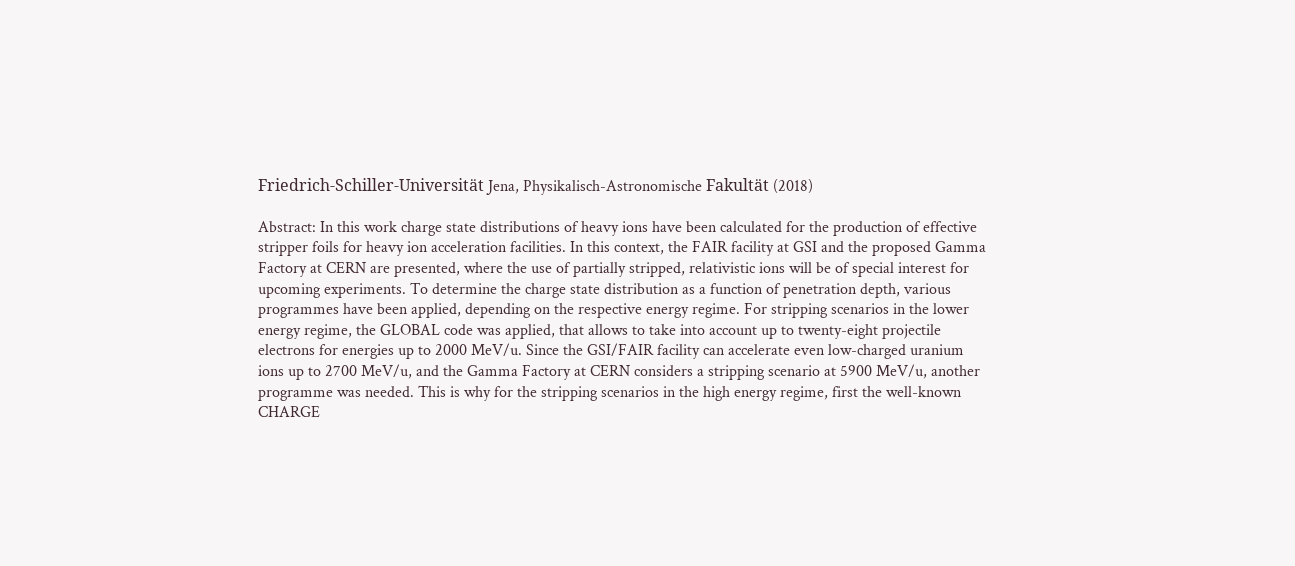Friedrich-Schiller-Universität Jena, Physikalisch-Astronomische Fakultät (2018)

Abstract: In this work charge state distributions of heavy ions have been calculated for the production of effective stripper foils for heavy ion acceleration facilities. In this context, the FAIR facility at GSI and the proposed Gamma Factory at CERN are presented, where the use of partially stripped, relativistic ions will be of special interest for upcoming experiments. To determine the charge state distribution as a function of penetration depth, various programmes have been applied, depending on the respective energy regime. For stripping scenarios in the lower energy regime, the GLOBAL code was applied, that allows to take into account up to twenty-eight projectile electrons for energies up to 2000 MeV/u. Since the GSI/FAIR facility can accelerate even low-charged uranium ions up to 2700 MeV/u, and the Gamma Factory at CERN considers a stripping scenario at 5900 MeV/u, another programme was needed. This is why for the stripping scenarios in the high energy regime, first the well-known CHARGE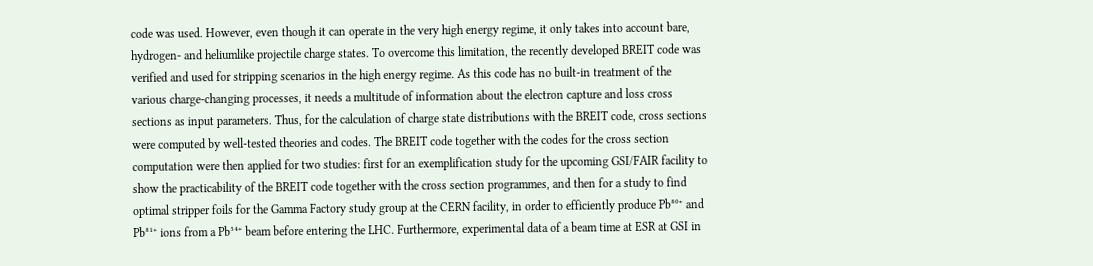code was used. However, even though it can operate in the very high energy regime, it only takes into account bare, hydrogen- and heliumlike projectile charge states. To overcome this limitation, the recently developed BREIT code was verified and used for stripping scenarios in the high energy regime. As this code has no built-in treatment of the various charge-changing processes, it needs a multitude of information about the electron capture and loss cross sections as input parameters. Thus, for the calculation of charge state distributions with the BREIT code, cross sections were computed by well-tested theories and codes. The BREIT code together with the codes for the cross section computation were then applied for two studies: first for an exemplification study for the upcoming GSI/FAIR facility to show the practicability of the BREIT code together with the cross section programmes, and then for a study to find optimal stripper foils for the Gamma Factory study group at the CERN facility, in order to efficiently produce Pb⁸⁰⁺ and Pb⁸¹⁺ ions from a Pb⁵⁴⁺ beam before entering the LHC. Furthermore, experimental data of a beam time at ESR at GSI in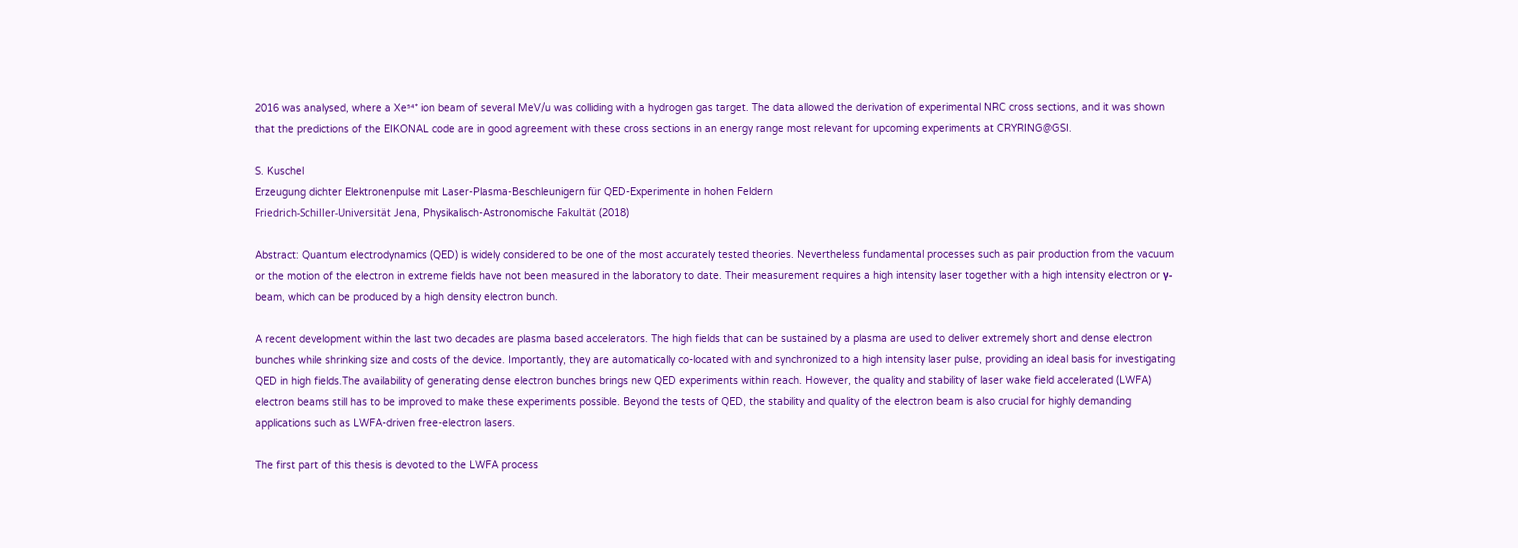2016 was analysed, where a Xe⁵⁴⁺ ion beam of several MeV/u was colliding with a hydrogen gas target. The data allowed the derivation of experimental NRC cross sections, and it was shown that the predictions of the EIKONAL code are in good agreement with these cross sections in an energy range most relevant for upcoming experiments at CRYRING@GSI.

S. Kuschel
Erzeugung dichter Elektronenpulse mit Laser-Plasma-Beschleunigern für QED-Experimente in hohen Feldern
Friedrich-Schiller-Universität Jena, Physikalisch-Astronomische Fakultät (2018)

Abstract: Quantum electrodynamics (QED) is widely considered to be one of the most accurately tested theories. Nevertheless fundamental processes such as pair production from the vacuum or the motion of the electron in extreme fields have not been measured in the laboratory to date. Their measurement requires a high intensity laser together with a high intensity electron or γ-beam, which can be produced by a high density electron bunch.

A recent development within the last two decades are plasma based accelerators. The high fields that can be sustained by a plasma are used to deliver extremely short and dense electron bunches while shrinking size and costs of the device. Importantly, they are automatically co-located with and synchronized to a high intensity laser pulse, providing an ideal basis for investigating QED in high fields.The availability of generating dense electron bunches brings new QED experiments within reach. However, the quality and stability of laser wake field accelerated (LWFA) electron beams still has to be improved to make these experiments possible. Beyond the tests of QED, the stability and quality of the electron beam is also crucial for highly demanding applications such as LWFA-driven free-electron lasers.

The first part of this thesis is devoted to the LWFA process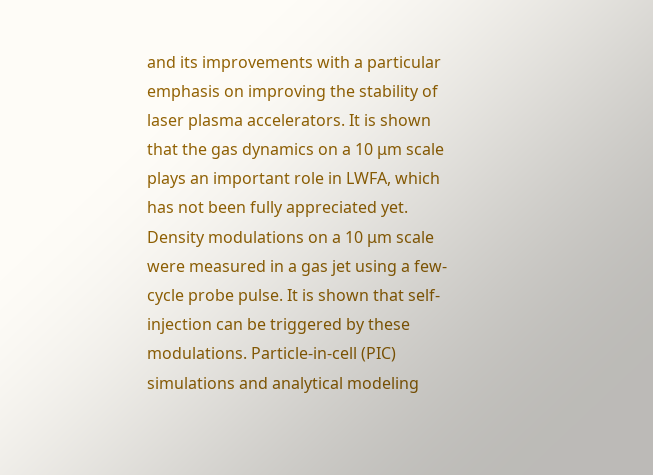and its improvements with a particular emphasis on improving the stability of laser plasma accelerators. It is shown that the gas dynamics on a 10 μm scale plays an important role in LWFA, which has not been fully appreciated yet. Density modulations on a 10 μm scale were measured in a gas jet using a few-cycle probe pulse. It is shown that self-injection can be triggered by these modulations. Particle-in-cell (PIC) simulations and analytical modeling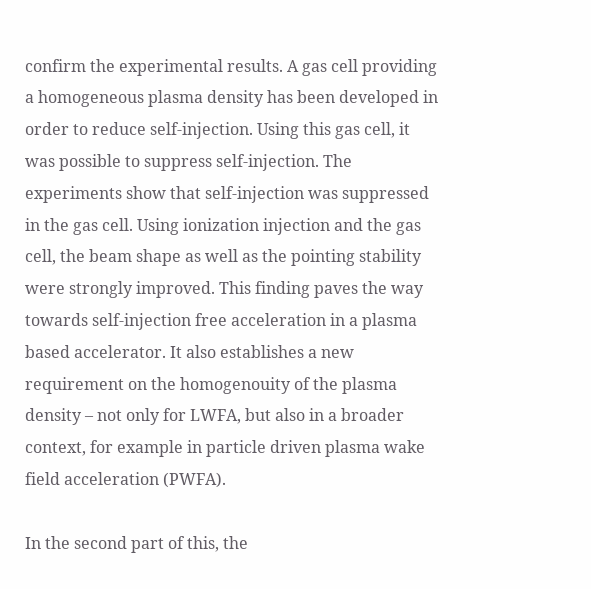confirm the experimental results. A gas cell providing a homogeneous plasma density has been developed in order to reduce self-injection. Using this gas cell, it was possible to suppress self-injection. The experiments show that self-injection was suppressed in the gas cell. Using ionization injection and the gas cell, the beam shape as well as the pointing stability were strongly improved. This finding paves the way towards self-injection free acceleration in a plasma based accelerator. It also establishes a new requirement on the homogenouity of the plasma density – not only for LWFA, but also in a broader context, for example in particle driven plasma wake field acceleration (PWFA).

In the second part of this, the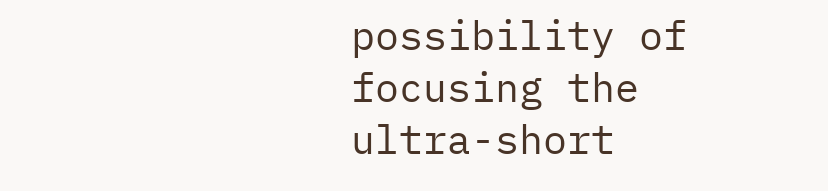possibility of focusing the ultra-short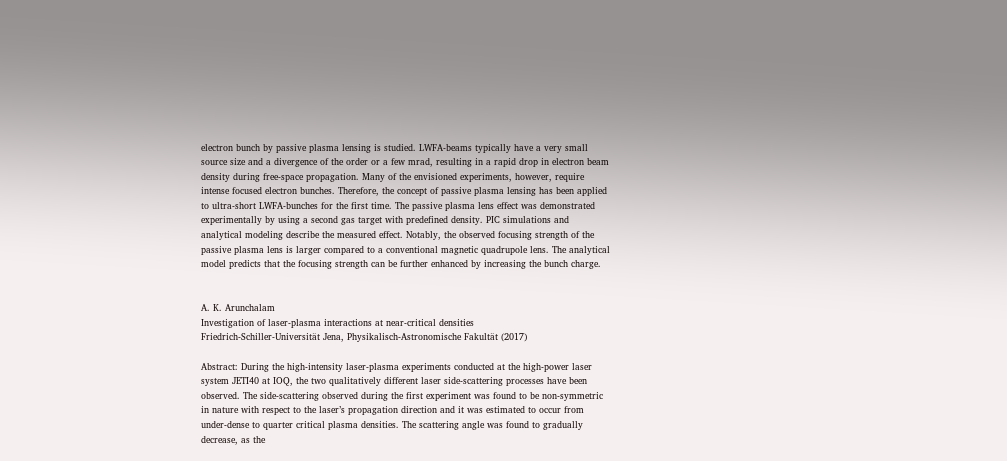electron bunch by passive plasma lensing is studied. LWFA-beams typically have a very small source size and a divergence of the order or a few mrad, resulting in a rapid drop in electron beam density during free-space propagation. Many of the envisioned experiments, however, require intense focused electron bunches. Therefore, the concept of passive plasma lensing has been applied to ultra-short LWFA-bunches for the first time. The passive plasma lens effect was demonstrated experimentally by using a second gas target with predefined density. PIC simulations and analytical modeling describe the measured effect. Notably, the observed focusing strength of the passive plasma lens is larger compared to a conventional magnetic quadrupole lens. The analytical model predicts that the focusing strength can be further enhanced by increasing the bunch charge.


A. K. Arunchalam
Investigation of laser-plasma interactions at near-critical densities
Friedrich-Schiller-Universität Jena, Physikalisch-Astronomische Fakultät (2017)

Abstract: During the high-intensity laser-plasma experiments conducted at the high-power laser system JETI40 at IOQ, the two qualitatively different laser side-scattering processes have been observed. The side-scattering observed during the first experiment was found to be non-symmetric in nature with respect to the laser’s propagation direction and it was estimated to occur from under-dense to quarter critical plasma densities. The scattering angle was found to gradually decrease, as the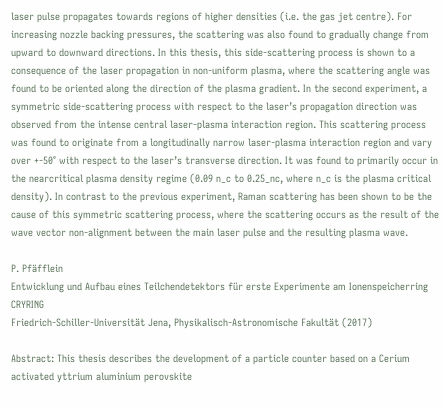laser pulse propagates towards regions of higher densities (i.e. the gas jet centre). For increasing nozzle backing pressures, the scattering was also found to gradually change from upward to downward directions. In this thesis, this side-scattering process is shown to a consequence of the laser propagation in non-uniform plasma, where the scattering angle was found to be oriented along the direction of the plasma gradient. In the second experiment, a symmetric side-scattering process with respect to the laser’s propagation direction was observed from the intense central laser-plasma interaction region. This scattering process was found to originate from a longitudinally narrow laser-plasma interaction region and vary over +-50° with respect to the laser’s transverse direction. It was found to primarily occur in the nearcritical plasma density regime (0.09 n_c to 0.25_nc, where n_c is the plasma critical density). In contrast to the previous experiment, Raman scattering has been shown to be the cause of this symmetric scattering process, where the scattering occurs as the result of the wave vector non-alignment between the main laser pulse and the resulting plasma wave.

P. Pfäfflein
Entwicklung und Aufbau eines Teilchendetektors für erste Experimente am Ionenspeicherring CRYRING
Friedrich-Schiller-Universität Jena, Physikalisch-Astronomische Fakultät (2017)

Abstract: This thesis describes the development of a particle counter based on a Cerium activated yttrium aluminium perovskite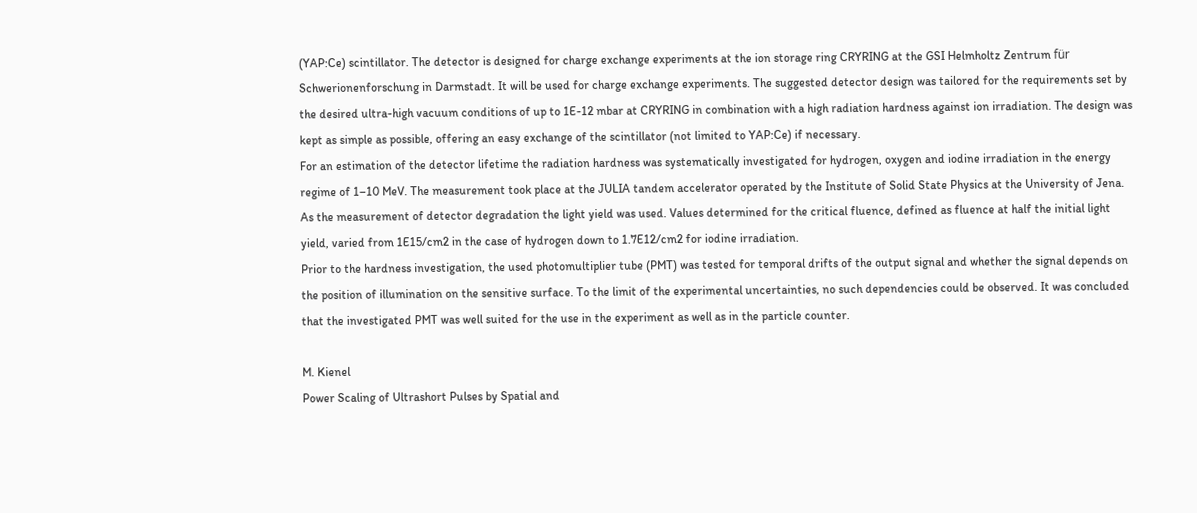(YAP:Ce) scintillator. The detector is designed for charge exchange experiments at the ion storage ring CRYRING at the GSI Helmholtz Zentrum für Schwerionenforschung in Darmstadt. It will be used for charge exchange experiments. The suggested detector design was tailored for the requirements set by the desired ultra-high vacuum conditions of up to 1E-12 mbar at CRYRING in combination with a high radiation hardness against ion irradiation. The design was kept as simple as possible, offering an easy exchange of the scintillator (not limited to YAP:Ce) if necessary.
For an estimation of the detector lifetime the radiation hardness was systematically investigated for hydrogen, oxygen and iodine irradiation in the energy regime of 1–10 MeV. The measurement took place at the JULIA tandem accelerator operated by the Institute of Solid State Physics at the University of Jena. As the measurement of detector degradation the light yield was used. Values determined for the critical fluence, defined as fluence at half the initial light yield, varied from 1E15/cm2 in the case of hydrogen down to 1.7E12/cm2 for iodine irradiation.
Prior to the hardness investigation, the used photomultiplier tube (PMT) was tested for temporal drifts of the output signal and whether the signal depends on the position of illumination on the sensitive surface. To the limit of the experimental uncertainties, no such dependencies could be observed. It was concluded that the investigated PMT was well suited for the use in the experiment as well as in the particle counter.

M. Kienel
Power Scaling of Ultrashort Pulses by Spatial and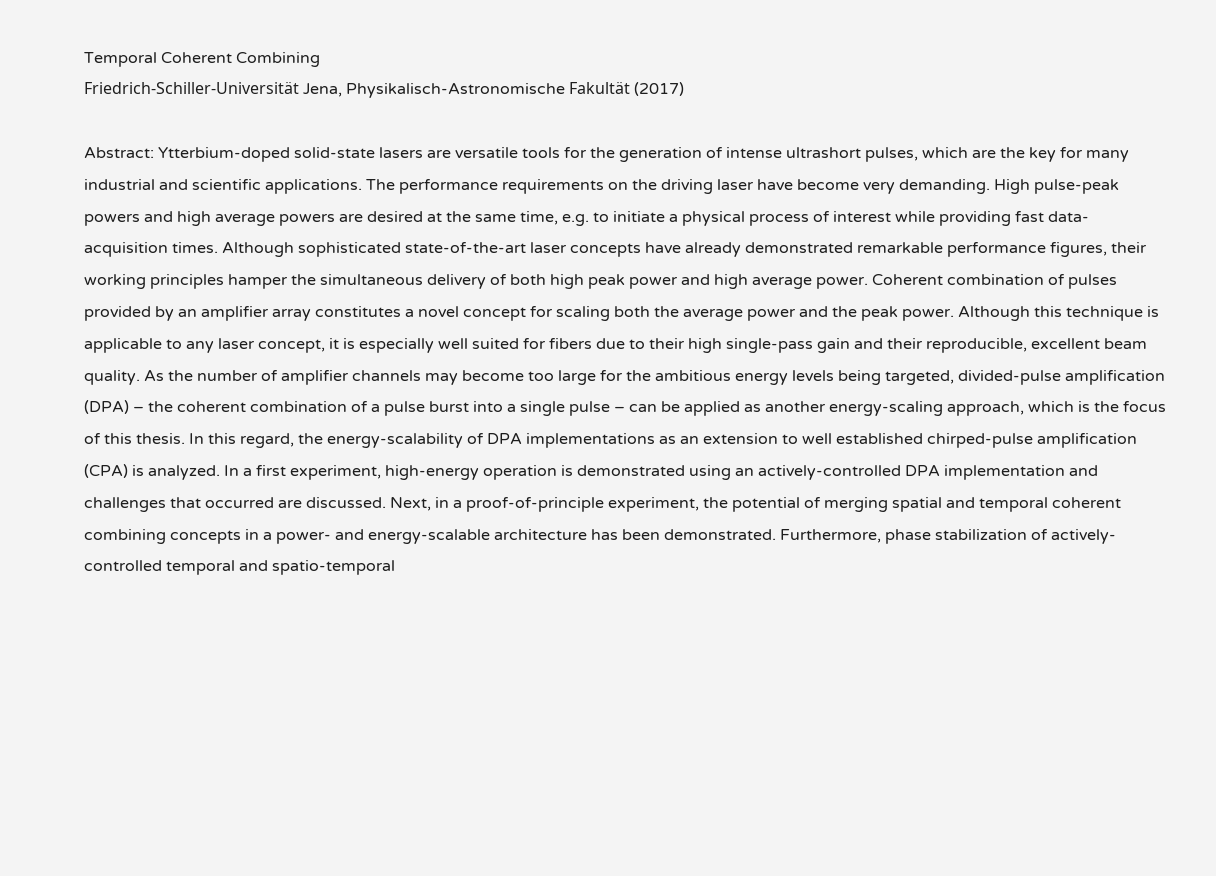Temporal Coherent Combining
Friedrich-Schiller-Universität Jena, Physikalisch-Astronomische Fakultät (2017)

Abstract: Ytterbium-doped solid-state lasers are versatile tools for the generation of intense ultrashort pulses, which are the key for many industrial and scientific applications. The performance requirements on the driving laser have become very demanding. High pulse-peak powers and high average powers are desired at the same time, e.g. to initiate a physical process of interest while providing fast data-acquisition times. Although sophisticated state-of-the-art laser concepts have already demonstrated remarkable performance figures, their working principles hamper the simultaneous delivery of both high peak power and high average power. Coherent combination of pulses provided by an amplifier array constitutes a novel concept for scaling both the average power and the peak power. Although this technique is applicable to any laser concept, it is especially well suited for fibers due to their high single-pass gain and their reproducible, excellent beam quality. As the number of amplifier channels may become too large for the ambitious energy levels being targeted, divided-pulse amplification (DPA) – the coherent combination of a pulse burst into a single pulse – can be applied as another energy-scaling approach, which is the focus of this thesis. In this regard, the energy-scalability of DPA implementations as an extension to well established chirped-pulse amplification (CPA) is analyzed. In a first experiment, high-energy operation is demonstrated using an actively-controlled DPA implementation and challenges that occurred are discussed. Next, in a proof-of-principle experiment, the potential of merging spatial and temporal coherent combining concepts in a power- and energy-scalable architecture has been demonstrated. Furthermore, phase stabilization of actively-controlled temporal and spatio-temporal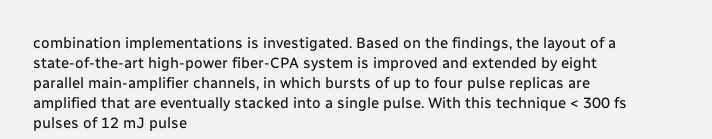combination implementations is investigated. Based on the findings, the layout of a state-of-the-art high-power fiber-CPA system is improved and extended by eight parallel main-amplifier channels, in which bursts of up to four pulse replicas are amplified that are eventually stacked into a single pulse. With this technique < 300 fs pulses of 12 mJ pulse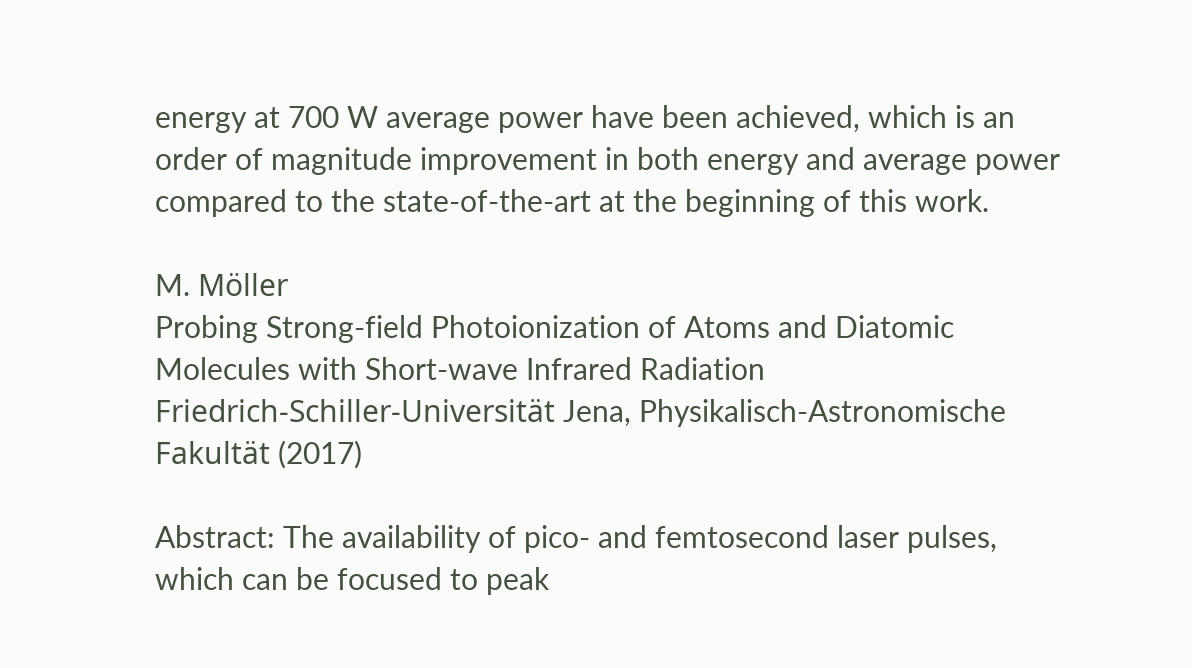energy at 700 W average power have been achieved, which is an order of magnitude improvement in both energy and average power compared to the state-of-the-art at the beginning of this work.

M. Möller
Probing Strong-field Photoionization of Atoms and Diatomic Molecules with Short-wave Infrared Radiation
Friedrich-Schiller-Universität Jena, Physikalisch-Astronomische Fakultät (2017)

Abstract: The availability of pico- and femtosecond laser pulses, which can be focused to peak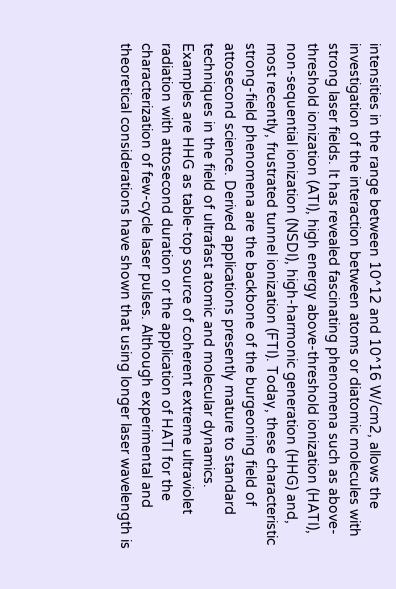intensities in the range between 10^12 and 10^16 W/cm2, allows the investigation of the interaction between atoms or diatomic molecules with strong laser fields. It has revealed fascinating phenomena such as above-threshold ionization (ATI), high energy above-threshold ionization (HATI), non-sequential ionization (NSDI), high-harmonic generation (HHG) and, most recently, frustrated tunnel ionization (FTI). Today, these characteristic strong-field phenomena are the backbone of the burgeoning field of attosecond science. Derived applications presently mature to standard techniques in the field of ultrafast atomic and molecular dynamics. Examples are HHG as table-top source of coherent extreme ultraviolet radiation with attosecond duration or the application of HATI for the characterization of few-cycle laser pulses. Although experimental and theoretical considerations have shown that using longer laser wavelength is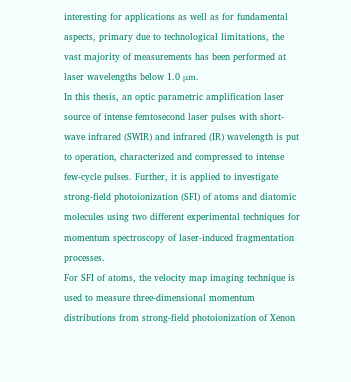interesting for applications as well as for fundamental aspects, primary due to technological limitations, the vast majority of measurements has been performed at laser wavelengths below 1.0 μm.
In this thesis, an optic parametric amplification laser source of intense femtosecond laser pulses with short-wave infrared (SWIR) and infrared (IR) wavelength is put to operation, characterized and compressed to intense few-cycle pulses. Further, it is applied to investigate strong-field photoionization (SFI) of atoms and diatomic molecules using two different experimental techniques for momentum spectroscopy of laser-induced fragmentation processes.
For SFI of atoms, the velocity map imaging technique is used to measure three-dimensional momentum distributions from strong-field photoionization of Xenon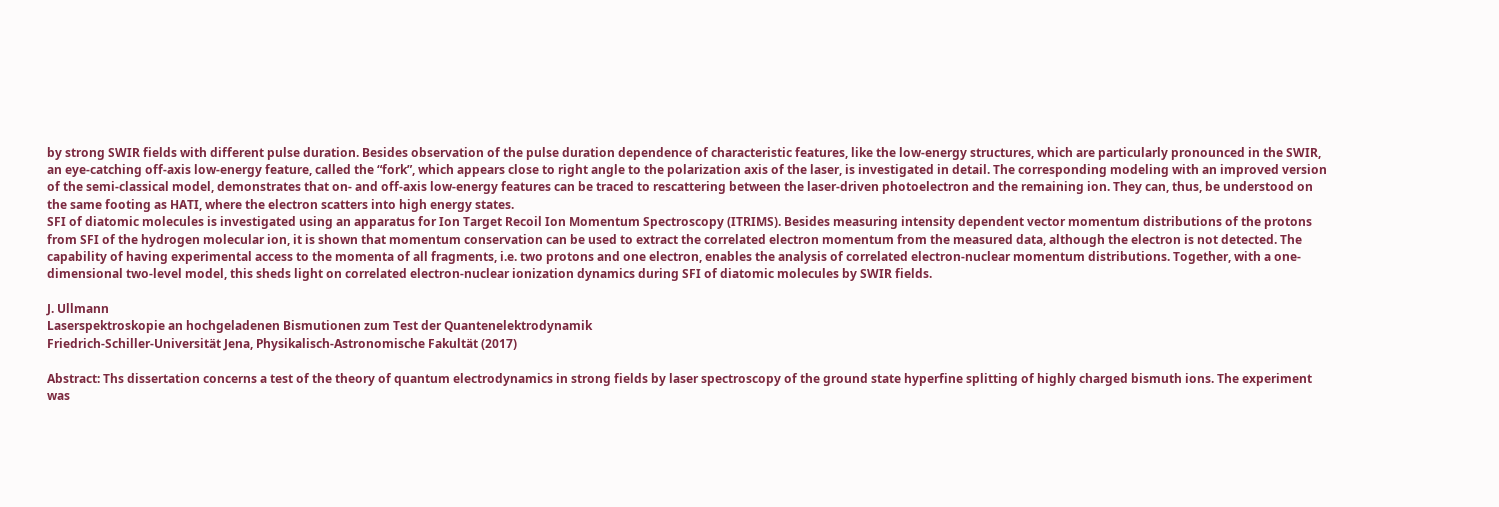by strong SWIR fields with different pulse duration. Besides observation of the pulse duration dependence of characteristic features, like the low-energy structures, which are particularly pronounced in the SWIR, an eye-catching off-axis low-energy feature, called the “fork”, which appears close to right angle to the polarization axis of the laser, is investigated in detail. The corresponding modeling with an improved version of the semi-classical model, demonstrates that on- and off-axis low-energy features can be traced to rescattering between the laser-driven photoelectron and the remaining ion. They can, thus, be understood on the same footing as HATI, where the electron scatters into high energy states.
SFI of diatomic molecules is investigated using an apparatus for Ion Target Recoil Ion Momentum Spectroscopy (ITRIMS). Besides measuring intensity dependent vector momentum distributions of the protons from SFI of the hydrogen molecular ion, it is shown that momentum conservation can be used to extract the correlated electron momentum from the measured data, although the electron is not detected. The capability of having experimental access to the momenta of all fragments, i.e. two protons and one electron, enables the analysis of correlated electron-nuclear momentum distributions. Together, with a one-dimensional two-level model, this sheds light on correlated electron-nuclear ionization dynamics during SFI of diatomic molecules by SWIR fields.

J. Ullmann
Laserspektroskopie an hochgeladenen Bismutionen zum Test der Quantenelektrodynamik
Friedrich-Schiller-Universität Jena, Physikalisch-Astronomische Fakultät (2017)

Abstract: Ths dissertation concerns a test of the theory of quantum electrodynamics in strong fields by laser spectroscopy of the ground state hyperfine splitting of highly charged bismuth ions. The experiment was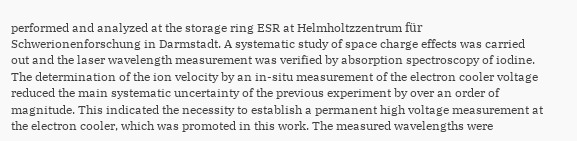performed and analyzed at the storage ring ESR at Helmholtzzentrum für Schwerionenforschung in Darmstadt. A systematic study of space charge effects was carried out and the laser wavelength measurement was verified by absorption spectroscopy of iodine. The determination of the ion velocity by an in-situ measurement of the electron cooler voltage reduced the main systematic uncertainty of the previous experiment by over an order of magnitude. This indicated the necessity to establish a permanent high voltage measurement at the electron cooler, which was promoted in this work. The measured wavelengths were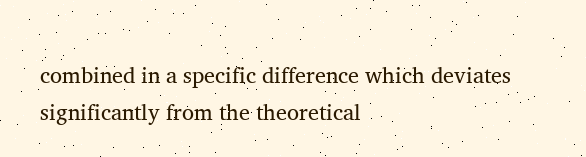combined in a specific difference which deviates significantly from the theoretical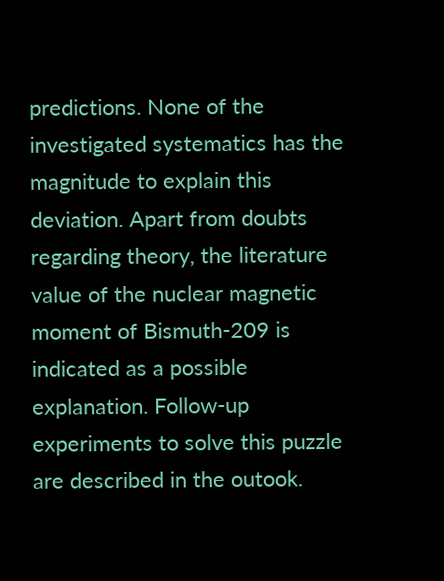predictions. None of the investigated systematics has the magnitude to explain this deviation. Apart from doubts regarding theory, the literature value of the nuclear magnetic moment of Bismuth-209 is indicated as a possible explanation. Follow-up experiments to solve this puzzle are described in the outook.